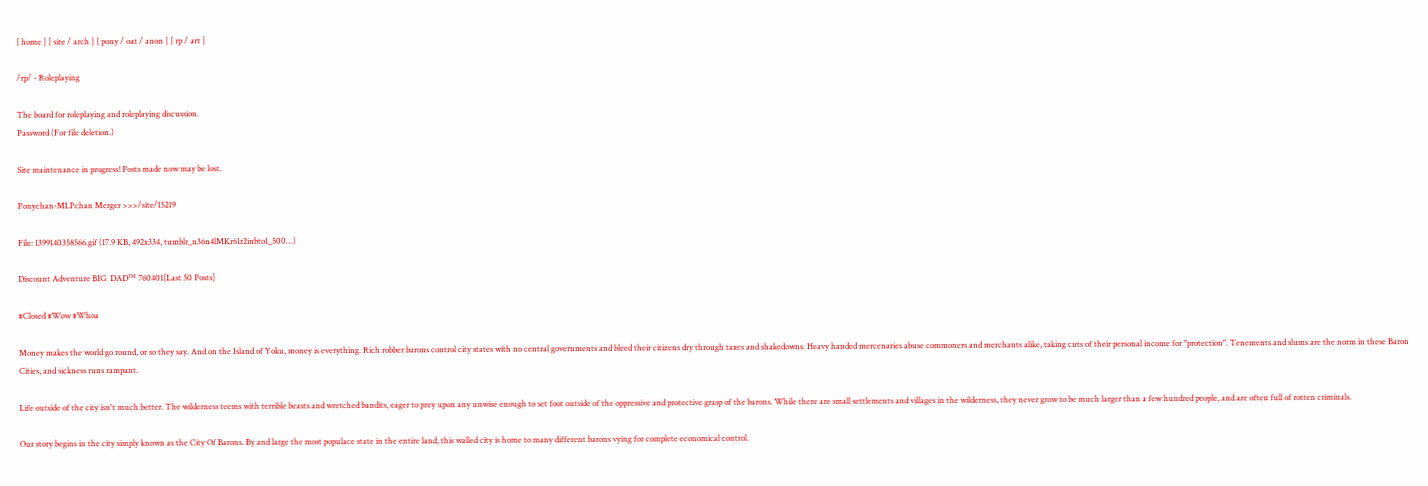[ home ] [ site / arch ] [ pony / oat / anon ] [ rp / art ]

/rp/ - Roleplaying

The board for roleplaying and roleplaying discussion.
Password (For file deletion.)

Site maintenance in progress! Posts made now may be lost.

Ponychan-MLPchan Merger >>>/site/15219

File: 1399140358566.gif (17.9 KB, 492x334, tumblr_n36n4lMKr61r2inbto1_500…)

Discount Adventure BIG  DAD™ 760401[Last 50 Posts]

#Closed #Wow #Whoa

Money makes the world go round, or so they say. And on the Island of Yoku, money is everything. Rich robber barons control city states with no central governments and bleed their citizens dry through taxes and shakedowns. Heavy handed mercenaries abuse commoners and merchants alike, taking cuts of their personal income for "protection". Tenements and slums are the norm in these Baron Cities, and sickness runs rampant.

Life outside of the city isn't much better. The wilderness teems with terrible beasts and wretched bandits, eager to prey upon any unwise enough to set foot outside of the oppressive and protective grasp of the barons. While there are small settlements and villages in the wilderness, they never grow to be much larger than a few hundred people, and are often full of rotten criminals.

Our story begins in the city simply known as the City Of Barons. By and large the most populace state in the entire land, this walled city is home to many different barons vying for complete economical control.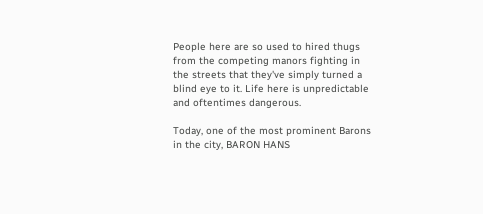People here are so used to hired thugs from the competing manors fighting in the streets that they've simply turned a blind eye to it. Life here is unpredictable and oftentimes dangerous.

Today, one of the most prominent Barons in the city, BARON HANS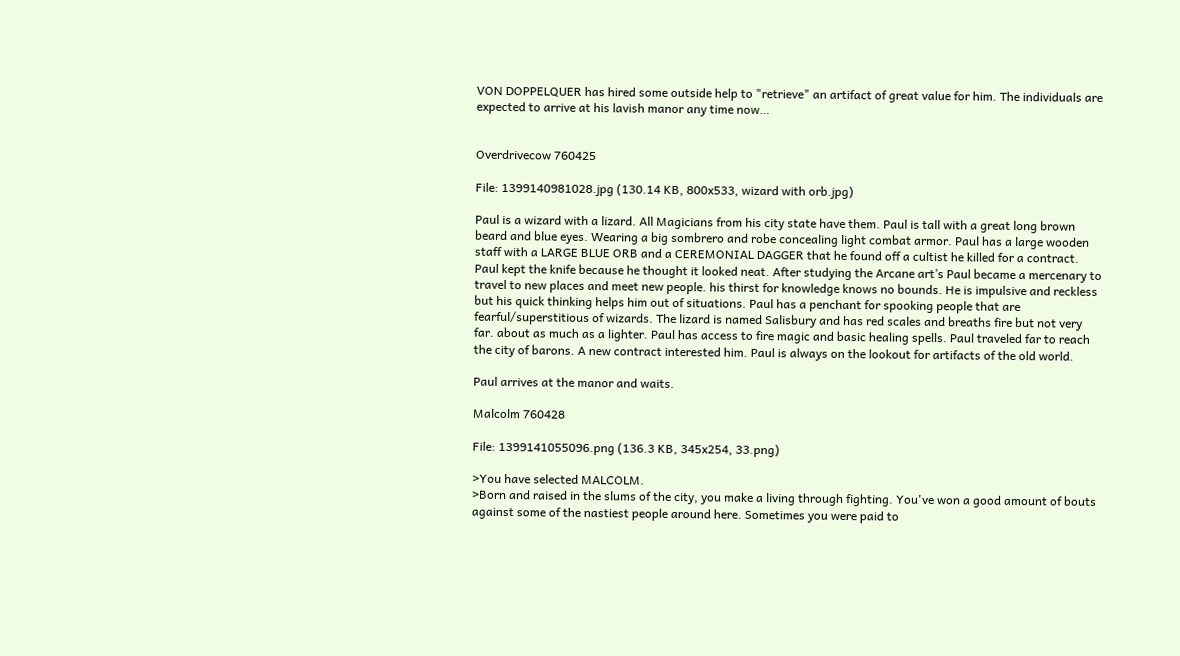VON DOPPELQUER has hired some outside help to "retrieve" an artifact of great value for him. The individuals are expected to arrive at his lavish manor any time now…


Overdrivecow 760425

File: 1399140981028.jpg (130.14 KB, 800x533, wizard with orb.jpg)

Paul is a wizard with a lizard. All Magicians from his city state have them. Paul is tall with a great long brown beard and blue eyes. Wearing a big sombrero and robe concealing light combat armor. Paul has a large wooden staff with a LARGE BLUE ORB and a CEREMONIAL DAGGER that he found off a cultist he killed for a contract. Paul kept the knife because he thought it looked neat. After studying the Arcane art’s Paul became a mercenary to travel to new places and meet new people. his thirst for knowledge knows no bounds. He is impulsive and reckless but his quick thinking helps him out of situations. Paul has a penchant for spooking people that are fearful/superstitious of wizards. The lizard is named Salisbury and has red scales and breaths fire but not very far. about as much as a lighter. Paul has access to fire magic and basic healing spells. Paul traveled far to reach the city of barons. A new contract interested him. Paul is always on the lookout for artifacts of the old world.

Paul arrives at the manor and waits.

Malcolm 760428

File: 1399141055096.png (136.3 KB, 345x254, 33.png)

>You have selected MALCOLM.
>Born and raised in the slums of the city, you make a living through fighting. You've won a good amount of bouts against some of the nastiest people around here. Sometimes you were paid to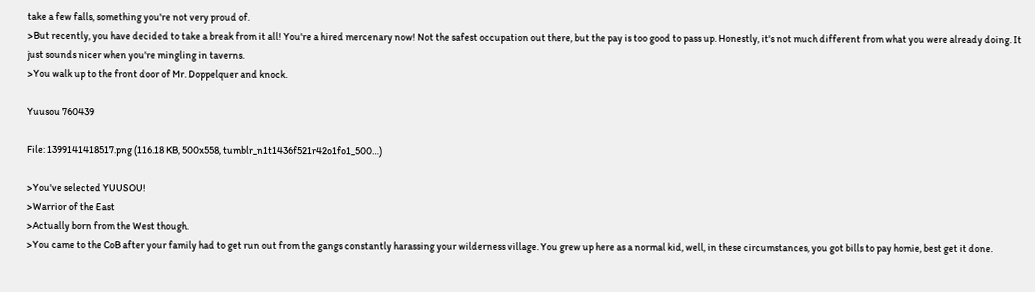take a few falls, something you're not very proud of.
>But recently, you have decided to take a break from it all! You're a hired mercenary now! Not the safest occupation out there, but the pay is too good to pass up. Honestly, it's not much different from what you were already doing. It just sounds nicer when you're mingling in taverns.
>You walk up to the front door of Mr. Doppelquer and knock.

Yuusou 760439

File: 1399141418517.png (116.18 KB, 500x558, tumblr_n1t1436f521r42o1fo1_500…)

>You've selected YUUSOU!
>Warrior of the East
>Actually born from the West though.
>You came to the CoB after your family had to get run out from the gangs constantly harassing your wilderness village. You grew up here as a normal kid, well, in these circumstances, you got bills to pay homie, best get it done.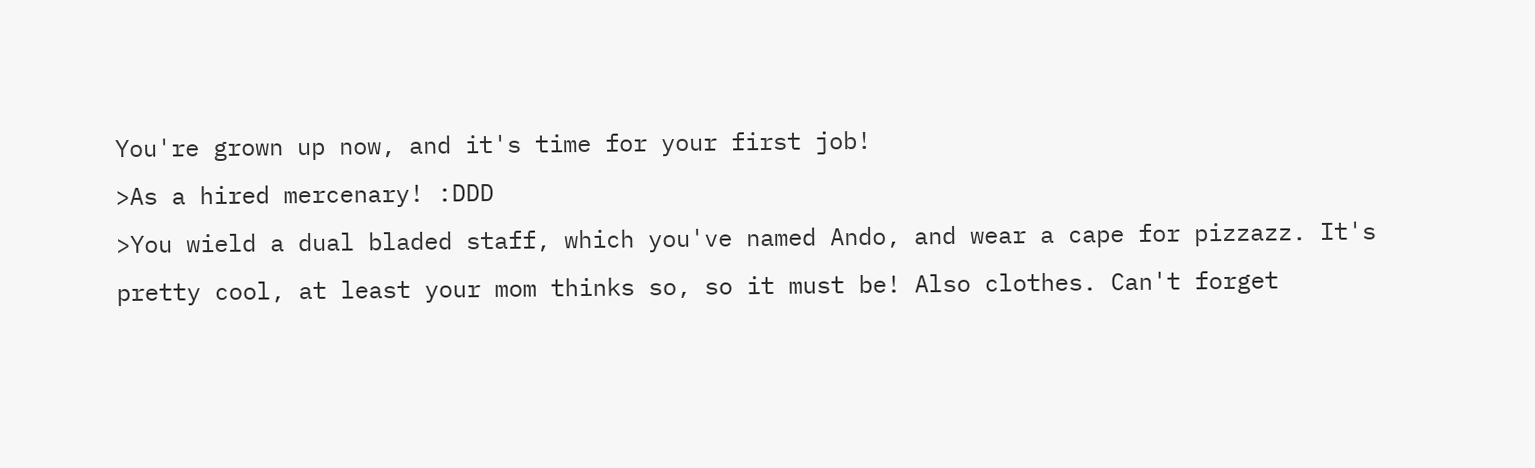You're grown up now, and it's time for your first job!
>As a hired mercenary! :DDD
>You wield a dual bladed staff, which you've named Ando, and wear a cape for pizzazz. It's pretty cool, at least your mom thinks so, so it must be! Also clothes. Can't forget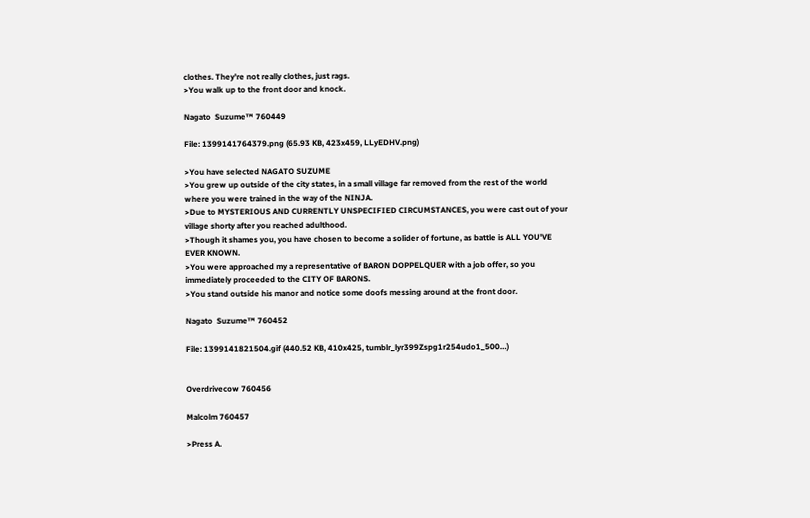clothes. They're not really clothes, just rags.
>You walk up to the front door and knock.

Nagato  Suzume™ 760449

File: 1399141764379.png (65.93 KB, 423x459, LLyEDHV.png)

>You have selected NAGATO SUZUME
>You grew up outside of the city states, in a small village far removed from the rest of the world where you were trained in the way of the NINJA.
>Due to MYSTERIOUS AND CURRENTLY UNSPECIFIED CIRCUMSTANCES, you were cast out of your village shorty after you reached adulthood.
>Though it shames you, you have chosen to become a solider of fortune, as battle is ALL YOU'VE EVER KNOWN.
>You were approached my a representative of BARON DOPPELQUER with a job offer, so you immediately proceeded to the CITY OF BARONS.
>You stand outside his manor and notice some doofs messing around at the front door.

Nagato  Suzume™ 760452

File: 1399141821504.gif (440.52 KB, 410x425, tumblr_lyr399Zspg1r254udo1_500…)


Overdrivecow 760456

Malcolm 760457

>Press A.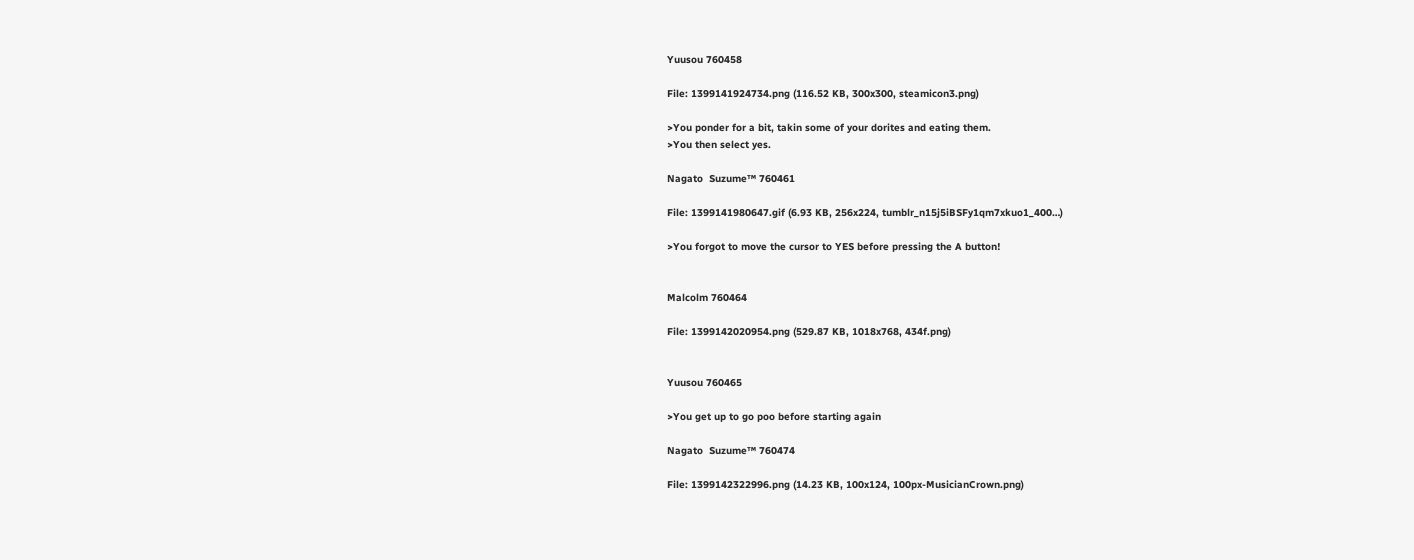Yuusou 760458

File: 1399141924734.png (116.52 KB, 300x300, steamicon3.png)

>You ponder for a bit, takin some of your dorites and eating them.
>You then select yes.

Nagato  Suzume™ 760461

File: 1399141980647.gif (6.93 KB, 256x224, tumblr_n15j5iBSFy1qm7xkuo1_400…)

>You forgot to move the cursor to YES before pressing the A button!


Malcolm 760464

File: 1399142020954.png (529.87 KB, 1018x768, 434f.png)


Yuusou 760465

>You get up to go poo before starting again

Nagato  Suzume™ 760474

File: 1399142322996.png (14.23 KB, 100x124, 100px-MusicianCrown.png)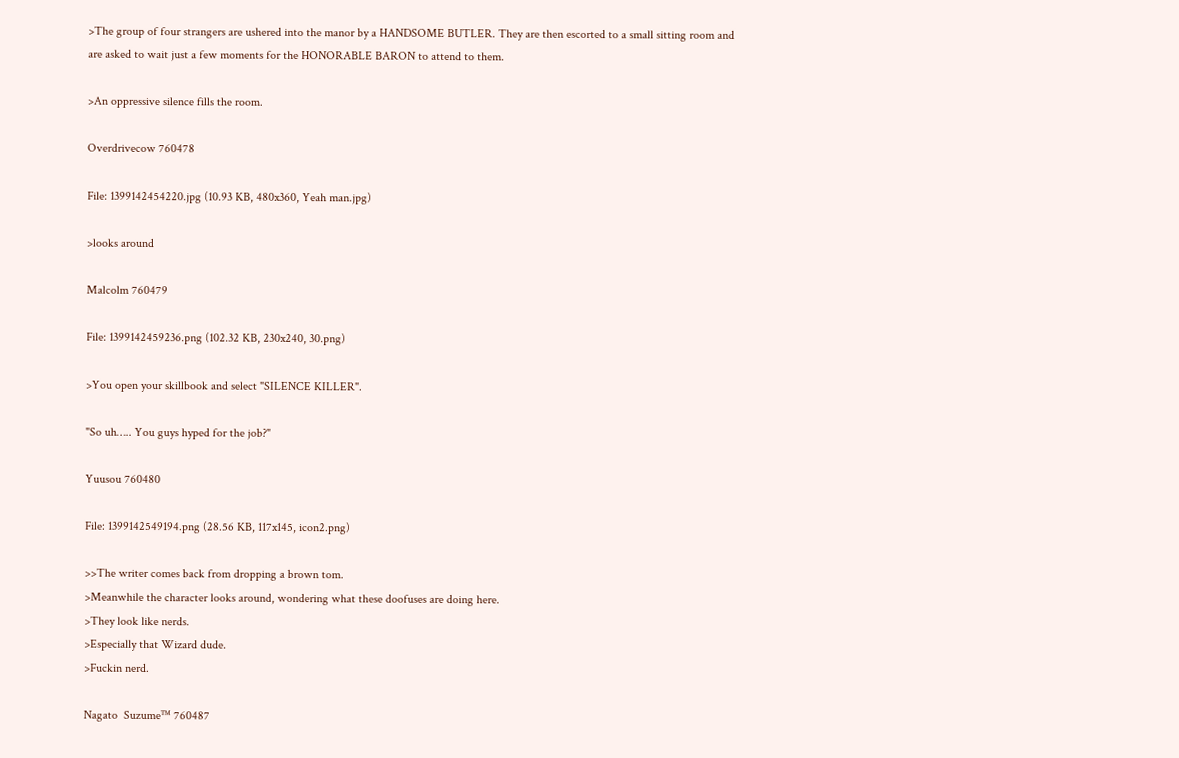>The group of four strangers are ushered into the manor by a HANDSOME BUTLER. They are then escorted to a small sitting room and are asked to wait just a few moments for the HONORABLE BARON to attend to them.

>An oppressive silence fills the room.

Overdrivecow 760478

File: 1399142454220.jpg (10.93 KB, 480x360, Yeah man.jpg)

>looks around

Malcolm 760479

File: 1399142459236.png (102.32 KB, 230x240, 30.png)

>You open your skillbook and select "SILENCE KILLER".

"So uh….. You guys hyped for the job?"

Yuusou 760480

File: 1399142549194.png (28.56 KB, 117x145, icon2.png)

>>The writer comes back from dropping a brown tom.
>Meanwhile the character looks around, wondering what these doofuses are doing here.
>They look like nerds.
>Especially that Wizard dude.
>Fuckin nerd.

Nagato  Suzume™ 760487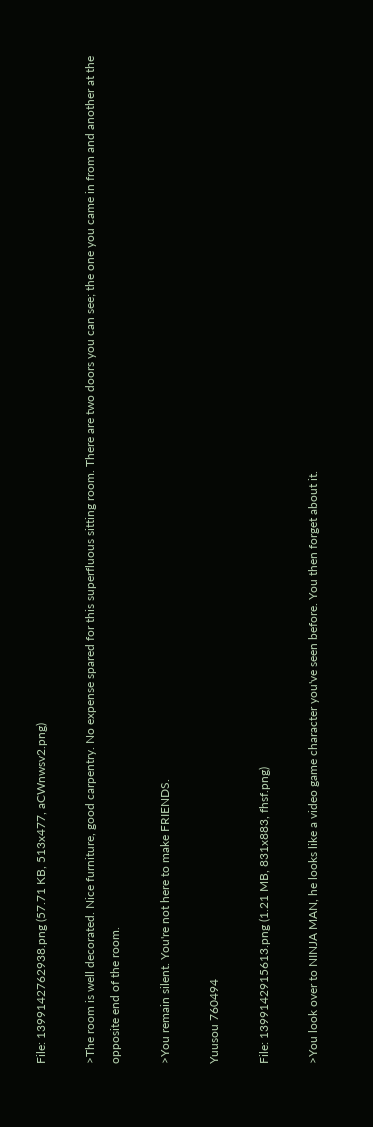File: 1399142762938.png (57.71 KB, 513x477, aCWnwsv2.png)

>The room is well decorated. Nice furniture, good carpentry. No expense spared for this superfluous sitting room. There are two doors you can see; the one you came in from and another at the opposite end of the room.

>You remain silent. You're not here to make FRIENDS.

Yuusou 760494

File: 1399142915613.png (1.21 MB, 831x883, fhsf.png)

>You look over to NINJA MAN, he looks like a video game character you've seen before. You then forget about it.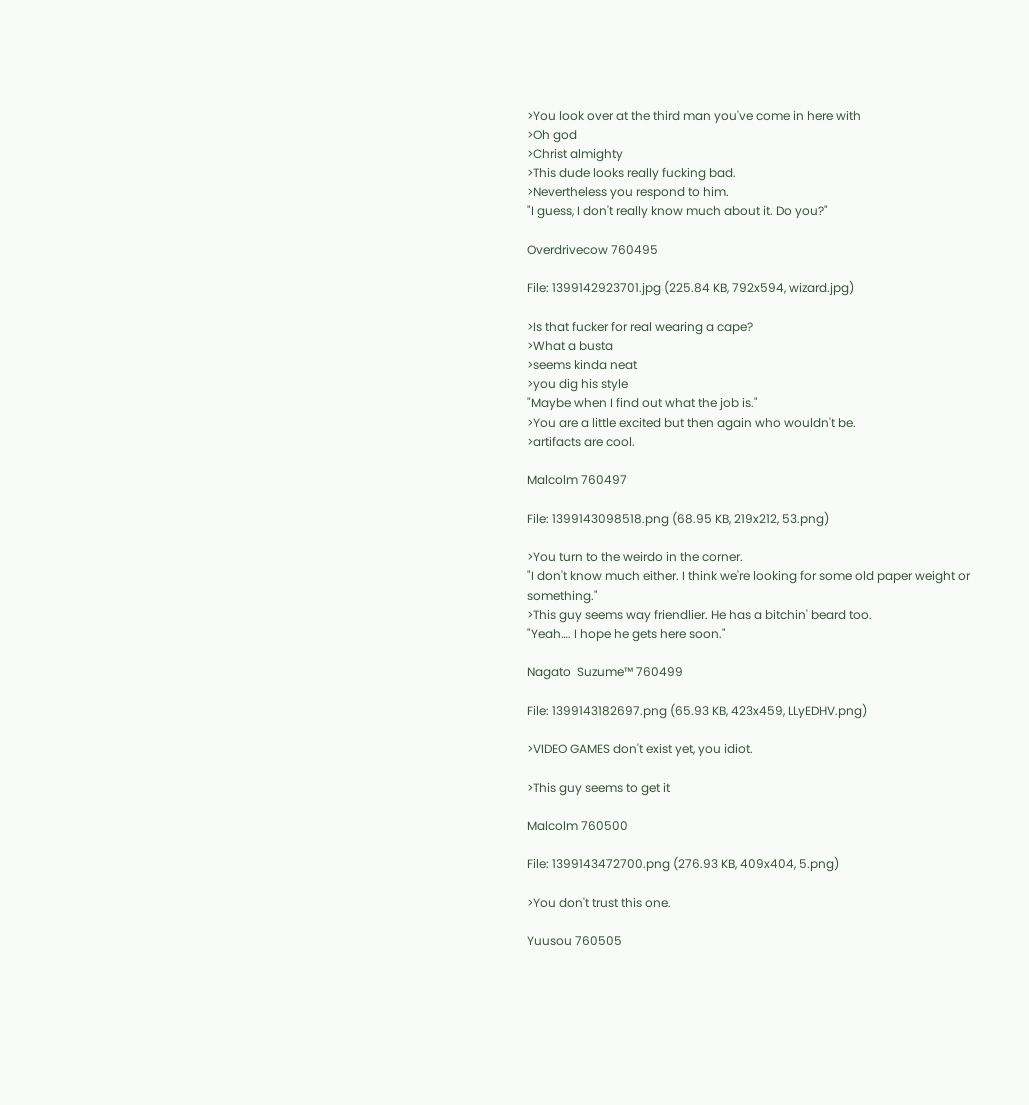>You look over at the third man you've come in here with
>Oh god
>Christ almighty
>This dude looks really fucking bad.
>Nevertheless you respond to him.
"I guess, I don't really know much about it. Do you?"

Overdrivecow 760495

File: 1399142923701.jpg (225.84 KB, 792x594, wizard.jpg)

>Is that fucker for real wearing a cape?
>What a busta
>seems kinda neat
>you dig his style
"Maybe when I find out what the job is."
>You are a little excited but then again who wouldn't be.
>artifacts are cool.

Malcolm 760497

File: 1399143098518.png (68.95 KB, 219x212, 53.png)

>You turn to the weirdo in the corner.
"I don't know much either. I think we're looking for some old paper weight or something."
>This guy seems way friendlier. He has a bitchin' beard too.
"Yeah…. I hope he gets here soon."

Nagato  Suzume™ 760499

File: 1399143182697.png (65.93 KB, 423x459, LLyEDHV.png)

>VIDEO GAMES don't exist yet, you idiot.

>This guy seems to get it

Malcolm 760500

File: 1399143472700.png (276.93 KB, 409x404, 5.png)

>You don't trust this one.

Yuusou 760505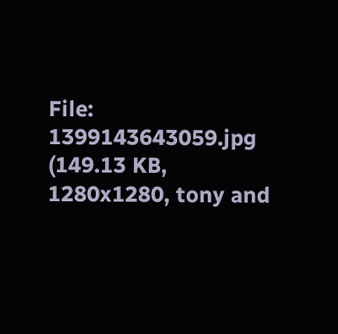File: 1399143643059.jpg (149.13 KB, 1280x1280, tony and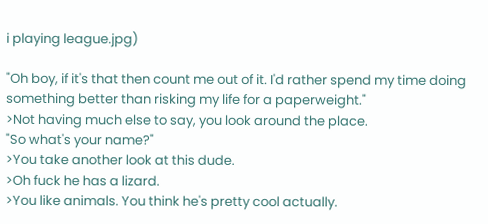i playing league.jpg)

"Oh boy, if it's that then count me out of it. I'd rather spend my time doing something better than risking my life for a paperweight."
>Not having much else to say, you look around the place.
"So what's your name?"
>You take another look at this dude.
>Oh fuck he has a lizard.
>You like animals. You think he's pretty cool actually.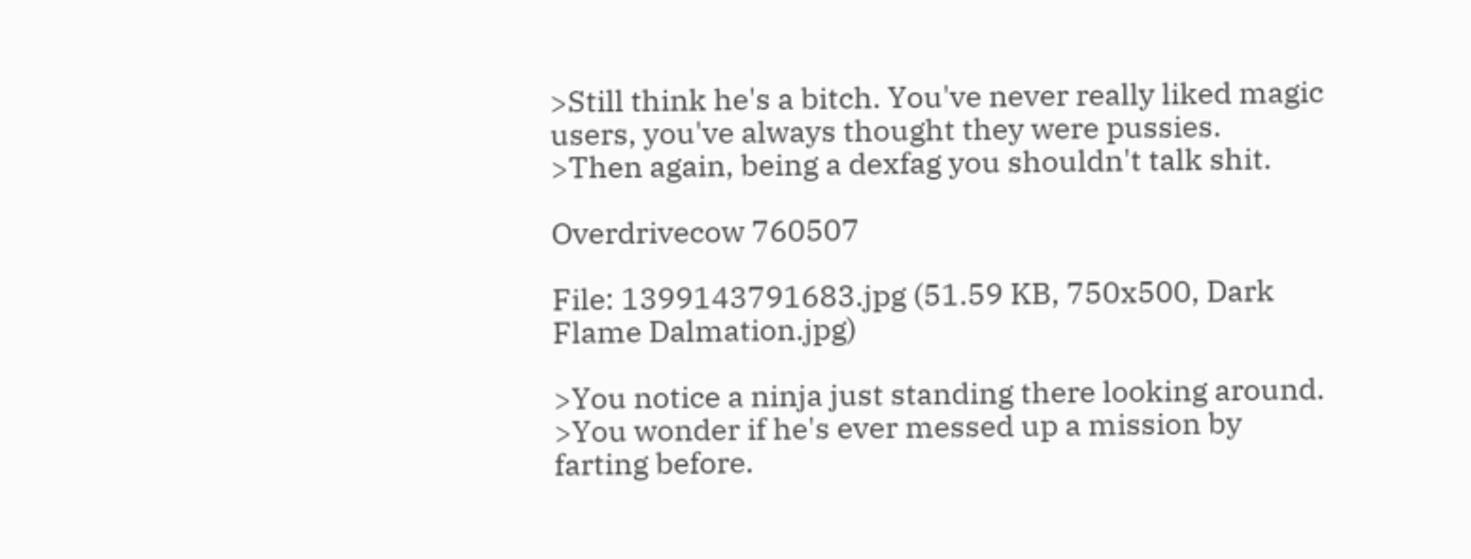>Still think he's a bitch. You've never really liked magic users, you've always thought they were pussies.
>Then again, being a dexfag you shouldn't talk shit.

Overdrivecow 760507

File: 1399143791683.jpg (51.59 KB, 750x500, Dark Flame Dalmation.jpg)

>You notice a ninja just standing there looking around.
>You wonder if he's ever messed up a mission by farting before.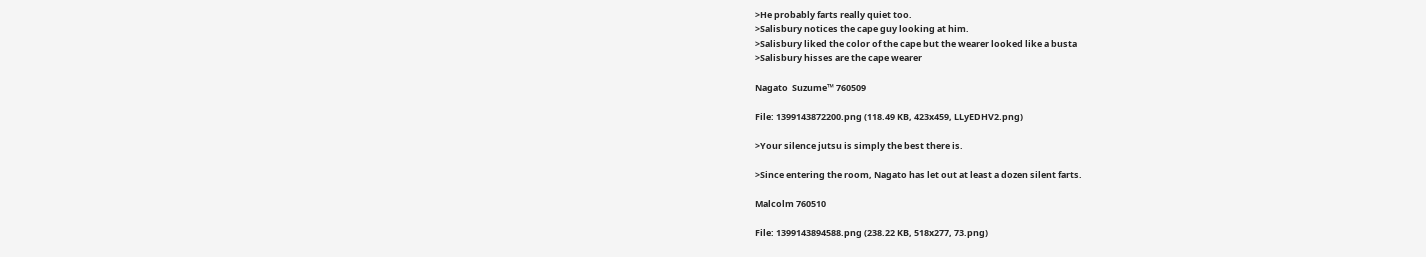>He probably farts really quiet too.
>Salisbury notices the cape guy looking at him.
>Salisbury liked the color of the cape but the wearer looked like a busta
>Salisbury hisses are the cape wearer

Nagato  Suzume™ 760509

File: 1399143872200.png (118.49 KB, 423x459, LLyEDHV2.png)

>Your silence jutsu is simply the best there is.

>Since entering the room, Nagato has let out at least a dozen silent farts.

Malcolm 760510

File: 1399143894588.png (238.22 KB, 518x277, 73.png)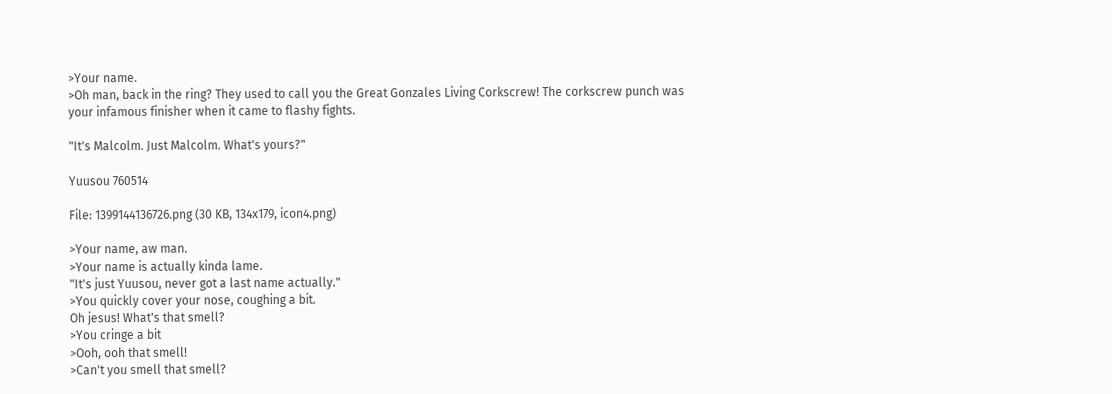>Your name.
>Oh man, back in the ring? They used to call you the Great Gonzales Living Corkscrew! The corkscrew punch was your infamous finisher when it came to flashy fights.

"It's Malcolm. Just Malcolm. What's yours?"

Yuusou 760514

File: 1399144136726.png (30 KB, 134x179, icon4.png)

>Your name, aw man.
>Your name is actually kinda lame.
"It's just Yuusou, never got a last name actually."
>You quickly cover your nose, coughing a bit.
Oh jesus! What's that smell?
>You cringe a bit
>Ooh, ooh that smell!
>Can't you smell that smell?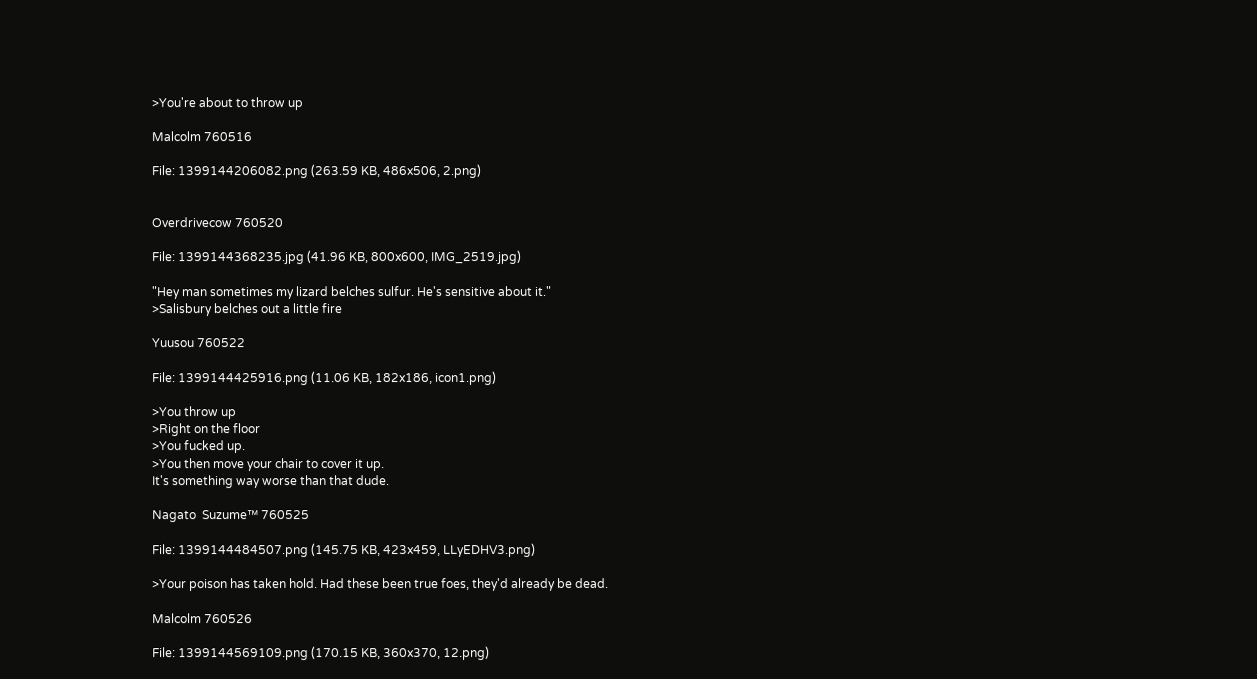>You're about to throw up

Malcolm 760516

File: 1399144206082.png (263.59 KB, 486x506, 2.png)


Overdrivecow 760520

File: 1399144368235.jpg (41.96 KB, 800x600, IMG_2519.jpg)

"Hey man sometimes my lizard belches sulfur. He's sensitive about it."
>Salisbury belches out a little fire

Yuusou 760522

File: 1399144425916.png (11.06 KB, 182x186, icon1.png)

>You throw up
>Right on the floor
>You fucked up.
>You then move your chair to cover it up.
It's something way worse than that dude.

Nagato  Suzume™ 760525

File: 1399144484507.png (145.75 KB, 423x459, LLyEDHV3.png)

>Your poison has taken hold. Had these been true foes, they'd already be dead.

Malcolm 760526

File: 1399144569109.png (170.15 KB, 360x370, 12.png)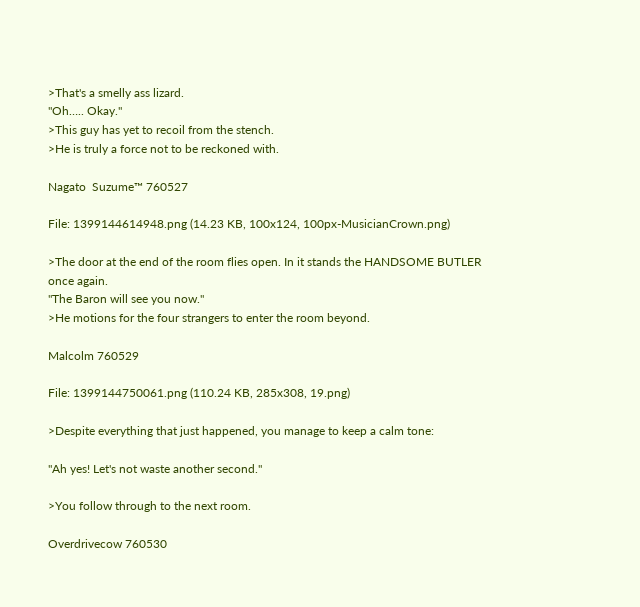>That's a smelly ass lizard.
"Oh….. Okay."
>This guy has yet to recoil from the stench.
>He is truly a force not to be reckoned with.

Nagato  Suzume™ 760527

File: 1399144614948.png (14.23 KB, 100x124, 100px-MusicianCrown.png)

>The door at the end of the room flies open. In it stands the HANDSOME BUTLER once again.
"The Baron will see you now."
>He motions for the four strangers to enter the room beyond.

Malcolm 760529

File: 1399144750061.png (110.24 KB, 285x308, 19.png)

>Despite everything that just happened, you manage to keep a calm tone:

"Ah yes! Let's not waste another second."

>You follow through to the next room.

Overdrivecow 760530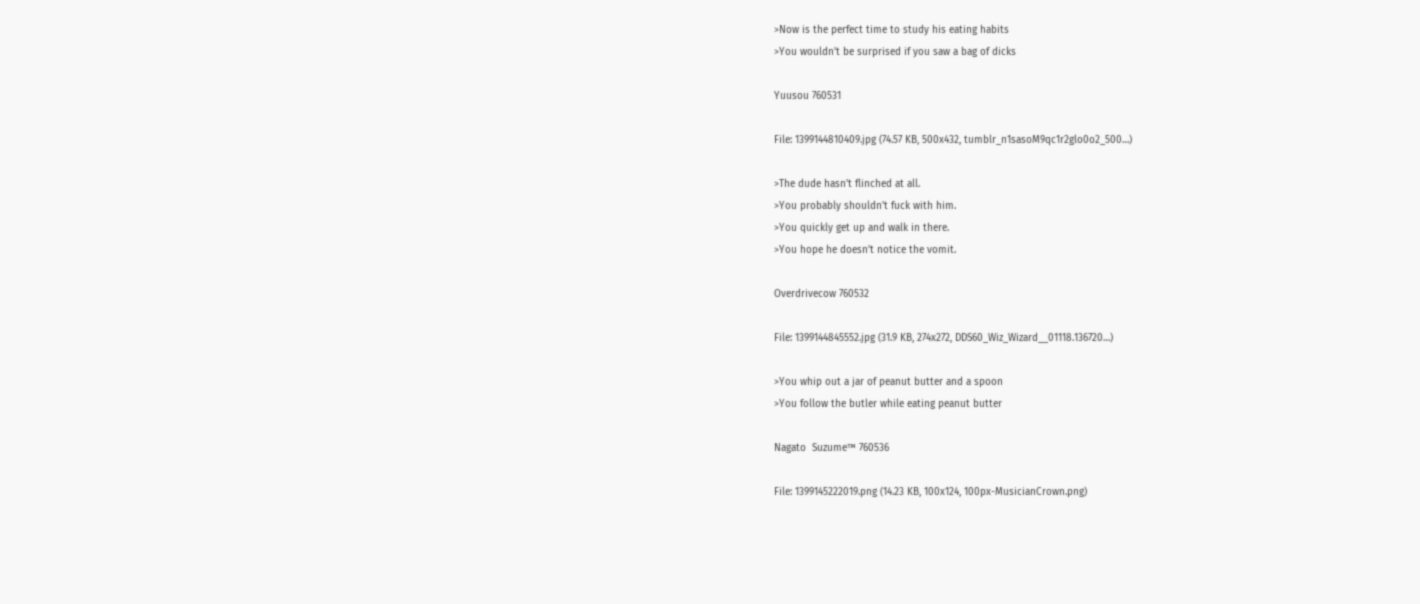>Now is the perfect time to study his eating habits
>You wouldn't be surprised if you saw a bag of dicks

Yuusou 760531

File: 1399144810409.jpg (74.57 KB, 500x432, tumblr_n1sasoM9qc1r2glo0o2_500…)

>The dude hasn't flinched at all.
>You probably shouldn't fuck with him.
>You quickly get up and walk in there.
>You hope he doesn't notice the vomit.

Overdrivecow 760532

File: 1399144845552.jpg (31.9 KB, 274x272, DDS60_Wiz_Wizard__01118.136720…)

>You whip out a jar of peanut butter and a spoon
>You follow the butler while eating peanut butter

Nagato  Suzume™ 760536

File: 1399145222019.png (14.23 KB, 100x124, 100px-MusicianCrown.png)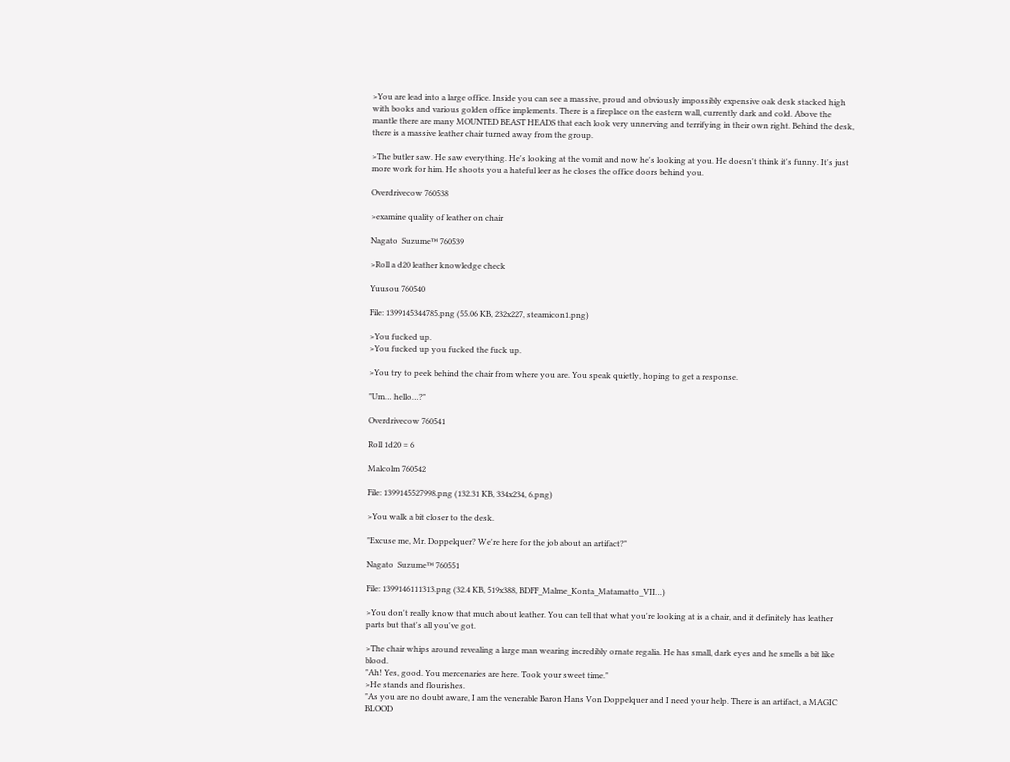>You are lead into a large office. Inside you can see a massive, proud and obviously impossibly expensive oak desk stacked high with books and various golden office implements. There is a fireplace on the eastern wall, currently dark and cold. Above the mantle there are many MOUNTED BEAST HEADS that each look very unnerving and terrifying in their own right. Behind the desk, there is a massive leather chair turned away from the group.

>The butler saw. He saw everything. He's looking at the vomit and now he's looking at you. He doesn't think it's funny. It's just more work for him. He shoots you a hateful leer as he closes the office doors behind you.

Overdrivecow 760538

>examine quality of leather on chair

Nagato  Suzume™ 760539

>Roll a d20 leather knowledge check

Yuusou 760540

File: 1399145344785.png (55.06 KB, 232x227, steamicon1.png)

>You fucked up.
>You fucked up you fucked the fuck up.

>You try to peek behind the chair from where you are. You speak quietly, hoping to get a response.

"Um… hello…?"

Overdrivecow 760541

Roll 1d20 = 6

Malcolm 760542

File: 1399145527998.png (132.31 KB, 334x234, 6.png)

>You walk a bit closer to the desk.

"Excuse me, Mr. Doppelquer? We're here for the job about an artifact?"

Nagato  Suzume™ 760551

File: 1399146111313.png (32.4 KB, 519x388, BDFF_Malme_Konta_Matamatto_VII…)

>You don't really know that much about leather. You can tell that what you're looking at is a chair, and it definitely has leather parts but that's all you've got.

>The chair whips around revealing a large man wearing incredibly ornate regalia. He has small, dark eyes and he smells a bit like blood.
"Ah! Yes, good. You mercenaries are here. Took your sweet time."
>He stands and flourishes.
"As you are no doubt aware, I am the venerable Baron Hans Von Doppelquer and I need your help. There is an artifact, a MAGIC BLOOD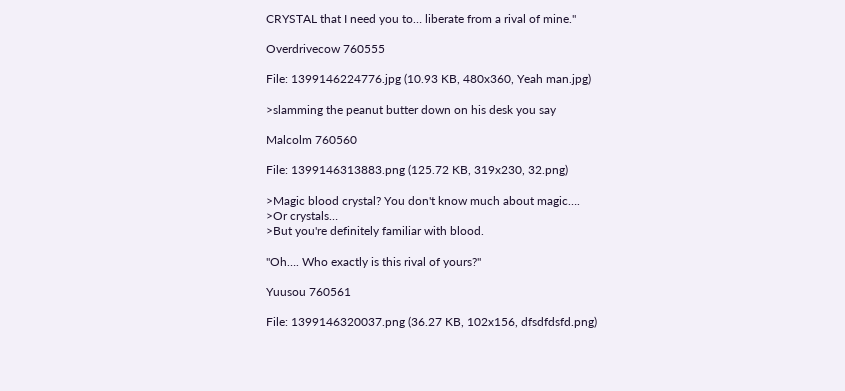CRYSTAL that I need you to… liberate from a rival of mine."

Overdrivecow 760555

File: 1399146224776.jpg (10.93 KB, 480x360, Yeah man.jpg)

>slamming the peanut butter down on his desk you say

Malcolm 760560

File: 1399146313883.png (125.72 KB, 319x230, 32.png)

>Magic blood crystal? You don't know much about magic….
>Or crystals…
>But you're definitely familiar with blood.

"Oh…. Who exactly is this rival of yours?"

Yuusou 760561

File: 1399146320037.png (36.27 KB, 102x156, dfsdfdsfd.png)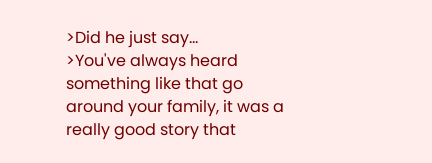>Did he just say…
>You've always heard something like that go around your family, it was a really good story that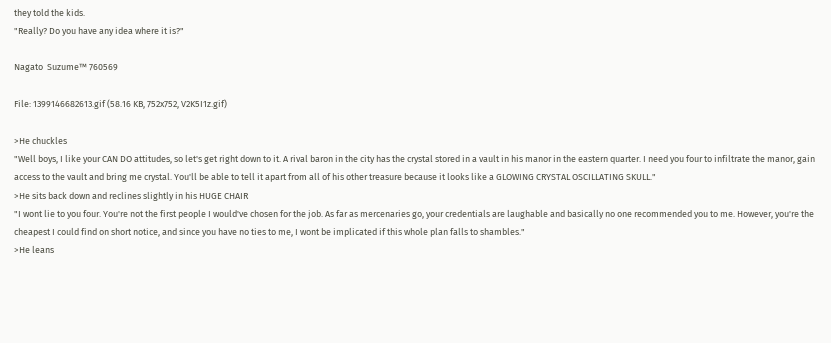they told the kids.
"Really? Do you have any idea where it is?"

Nagato  Suzume™ 760569

File: 1399146682613.gif (58.16 KB, 752x752, V2K5I1z.gif)

>He chuckles
"Well boys, I like your CAN DO attitudes, so let's get right down to it. A rival baron in the city has the crystal stored in a vault in his manor in the eastern quarter. I need you four to infiltrate the manor, gain access to the vault and bring me crystal. You'll be able to tell it apart from all of his other treasure because it looks like a GLOWING CRYSTAL OSCILLATING SKULL."
>He sits back down and reclines slightly in his HUGE CHAIR
"I wont lie to you four. You're not the first people I would've chosen for the job. As far as mercenaries go, your credentials are laughable and basically no one recommended you to me. However, you're the cheapest I could find on short notice, and since you have no ties to me, I wont be implicated if this whole plan falls to shambles."
>He leans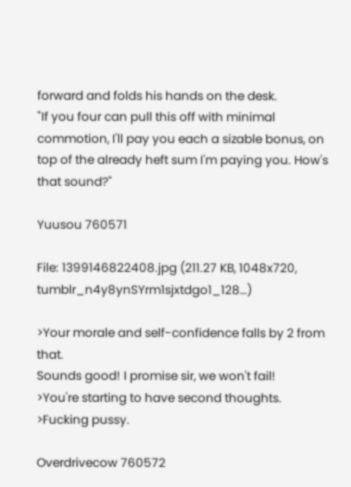forward and folds his hands on the desk.
"If you four can pull this off with minimal commotion, I'll pay you each a sizable bonus, on top of the already heft sum I'm paying you. How's that sound?"

Yuusou 760571

File: 1399146822408.jpg (211.27 KB, 1048x720, tumblr_n4y8ynSYrm1sjxtdgo1_128…)

>Your morale and self-confidence falls by 2 from that.
Sounds good! I promise sir, we won't fail!
>You're starting to have second thoughts.
>Fucking pussy.

Overdrivecow 760572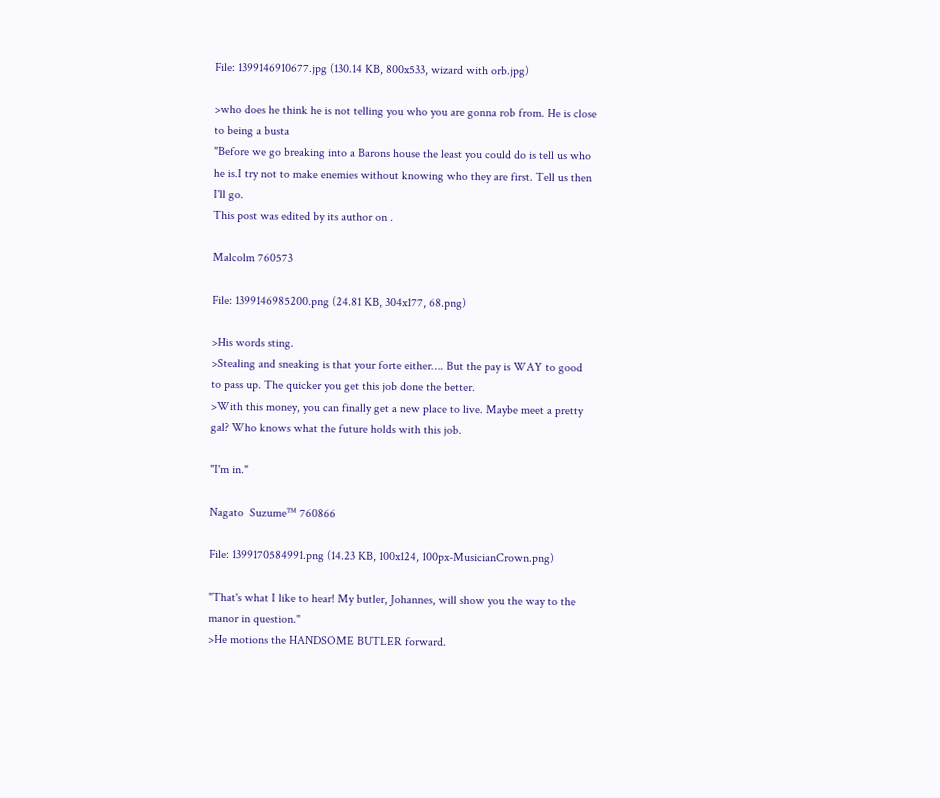File: 1399146910677.jpg (130.14 KB, 800x533, wizard with orb.jpg)

>who does he think he is not telling you who you are gonna rob from. He is close to being a busta
"Before we go breaking into a Barons house the least you could do is tell us who he is.I try not to make enemies without knowing who they are first. Tell us then I'll go.
This post was edited by its author on .

Malcolm 760573

File: 1399146985200.png (24.81 KB, 304x177, 68.png)

>His words sting.
>Stealing and sneaking is that your forte either…. But the pay is WAY to good to pass up. The quicker you get this job done the better.
>With this money, you can finally get a new place to live. Maybe meet a pretty gal? Who knows what the future holds with this job.

"I'm in."

Nagato  Suzume™ 760866

File: 1399170584991.png (14.23 KB, 100x124, 100px-MusicianCrown.png)

"That's what I like to hear! My butler, Johannes, will show you the way to the manor in question."
>He motions the HANDSOME BUTLER forward.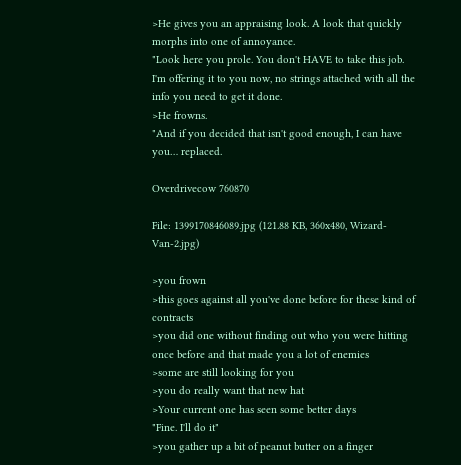>He gives you an appraising look. A look that quickly morphs into one of annoyance.
"Look here you prole. You don't HAVE to take this job. I'm offering it to you now, no strings attached with all the info you need to get it done.
>He frowns.
"And if you decided that isn't good enough, I can have you… replaced.

Overdrivecow 760870

File: 1399170846089.jpg (121.88 KB, 360x480, Wizard-Van-2.jpg)

>you frown
>this goes against all you've done before for these kind of contracts
>you did one without finding out who you were hitting once before and that made you a lot of enemies
>some are still looking for you
>you do really want that new hat
>Your current one has seen some better days
"Fine. I'll do it"
>you gather up a bit of peanut butter on a finger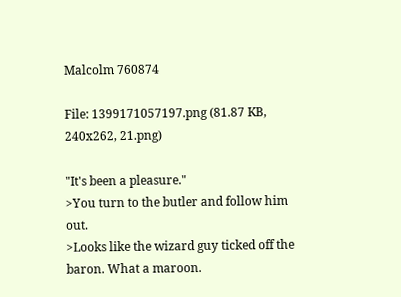Malcolm 760874

File: 1399171057197.png (81.87 KB, 240x262, 21.png)

"It's been a pleasure."
>You turn to the butler and follow him out.
>Looks like the wizard guy ticked off the
baron. What a maroon.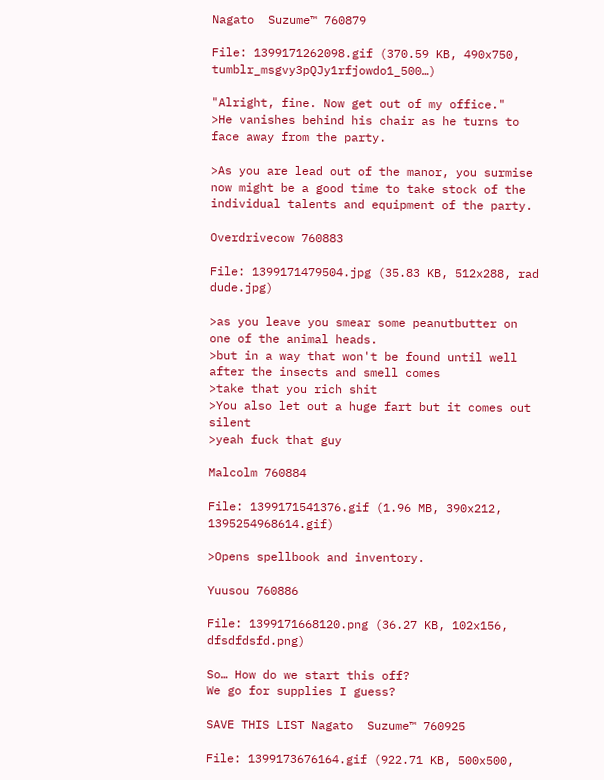Nagato  Suzume™ 760879

File: 1399171262098.gif (370.59 KB, 490x750, tumblr_msgvy3pQJy1rfjowdo1_500…)

"Alright, fine. Now get out of my office."
>He vanishes behind his chair as he turns to face away from the party.

>As you are lead out of the manor, you surmise now might be a good time to take stock of the individual talents and equipment of the party.

Overdrivecow 760883

File: 1399171479504.jpg (35.83 KB, 512x288, rad dude.jpg)

>as you leave you smear some peanutbutter on one of the animal heads.
>but in a way that won't be found until well after the insects and smell comes
>take that you rich shit
>You also let out a huge fart but it comes out silent
>yeah fuck that guy

Malcolm 760884

File: 1399171541376.gif (1.96 MB, 390x212, 1395254968614.gif)

>Opens spellbook and inventory.

Yuusou 760886

File: 1399171668120.png (36.27 KB, 102x156, dfsdfdsfd.png)

So… How do we start this off?
We go for supplies I guess?

SAVE THIS LIST Nagato  Suzume™ 760925

File: 1399173676164.gif (922.71 KB, 500x500,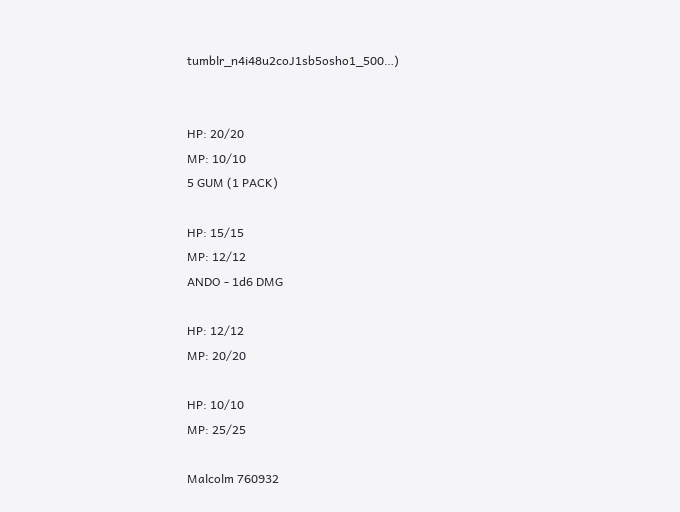tumblr_n4i48u2coJ1sb5osho1_500…)


HP: 20/20
MP: 10/10
5 GUM (1 PACK)

HP: 15/15
MP: 12/12
ANDO - 1d6 DMG

HP: 12/12
MP: 20/20

HP: 10/10
MP: 25/25

Malcolm 760932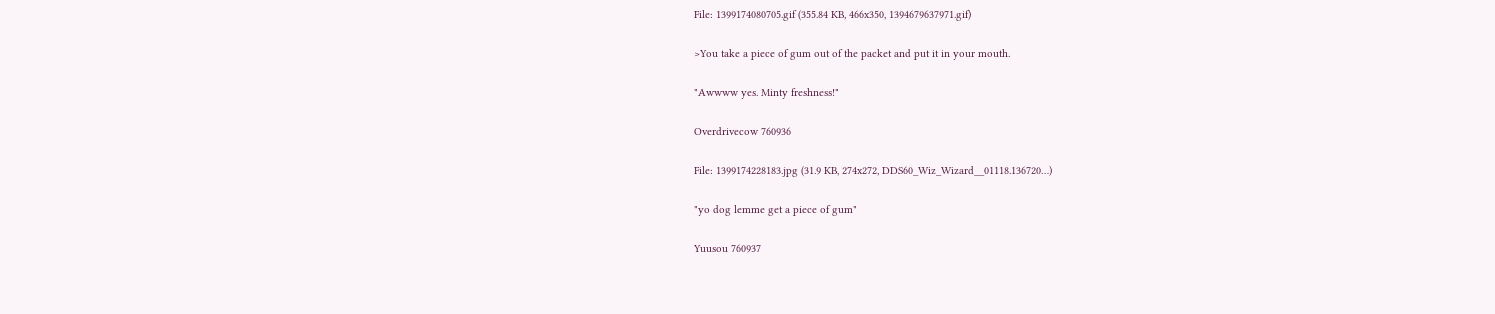File: 1399174080705.gif (355.84 KB, 466x350, 1394679637971.gif)

>You take a piece of gum out of the packet and put it in your mouth.

"Awwww yes. Minty freshness!"

Overdrivecow 760936

File: 1399174228183.jpg (31.9 KB, 274x272, DDS60_Wiz_Wizard__01118.136720…)

"yo dog lemme get a piece of gum"

Yuusou 760937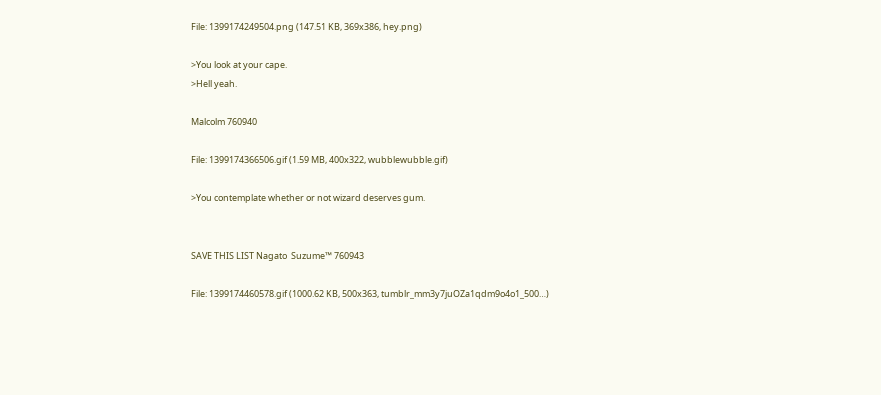File: 1399174249504.png (147.51 KB, 369x386, hey.png)

>You look at your cape.
>Hell yeah.

Malcolm 760940

File: 1399174366506.gif (1.59 MB, 400x322, wubblewubble.gif)

>You contemplate whether or not wizard deserves gum.


SAVE THIS LIST Nagato  Suzume™ 760943

File: 1399174460578.gif (1000.62 KB, 500x363, tumblr_mm3y7juOZa1qdm9o4o1_500…)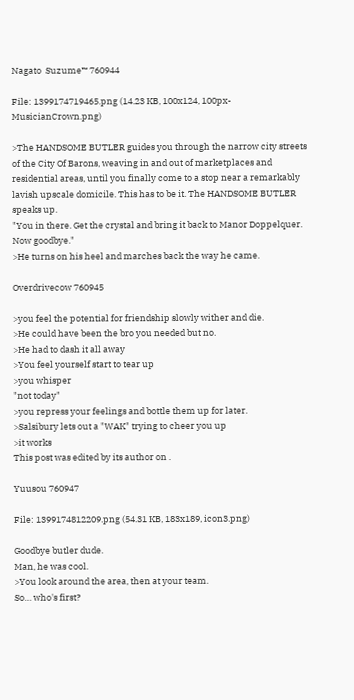Nagato  Suzume™ 760944

File: 1399174719465.png (14.23 KB, 100x124, 100px-MusicianCrown.png)

>The HANDSOME BUTLER guides you through the narrow city streets of the City Of Barons, weaving in and out of marketplaces and residential areas, until you finally come to a stop near a remarkably lavish upscale domicile. This has to be it. The HANDSOME BUTLER speaks up.
"You in there. Get the crystal and bring it back to Manor Doppelquer. Now goodbye."
>He turns on his heel and marches back the way he came.

Overdrivecow 760945

>you feel the potential for friendship slowly wither and die.
>He could have been the bro you needed but no.
>He had to dash it all away
>You feel yourself start to tear up
>you whisper
"not today"
>you repress your feelings and bottle them up for later.
>Salsibury lets out a "WAK" trying to cheer you up
>it works
This post was edited by its author on .

Yuusou 760947

File: 1399174812209.png (54.31 KB, 183x189, icon3.png)

Goodbye butler dude.
Man, he was cool.
>You look around the area, then at your team.
So… who's first?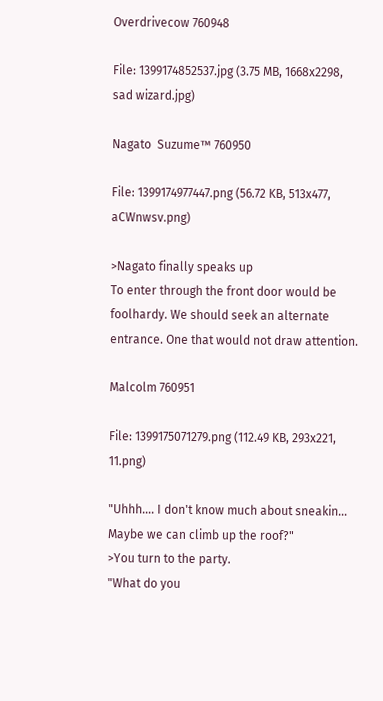Overdrivecow 760948

File: 1399174852537.jpg (3.75 MB, 1668x2298, sad wizard.jpg)

Nagato  Suzume™ 760950

File: 1399174977447.png (56.72 KB, 513x477, aCWnwsv.png)

>Nagato finally speaks up
To enter through the front door would be foolhardy. We should seek an alternate entrance. One that would not draw attention.

Malcolm 760951

File: 1399175071279.png (112.49 KB, 293x221, 11.png)

"Uhhh…. I don't know much about sneakin… Maybe we can climb up the roof?"
>You turn to the party.
"What do you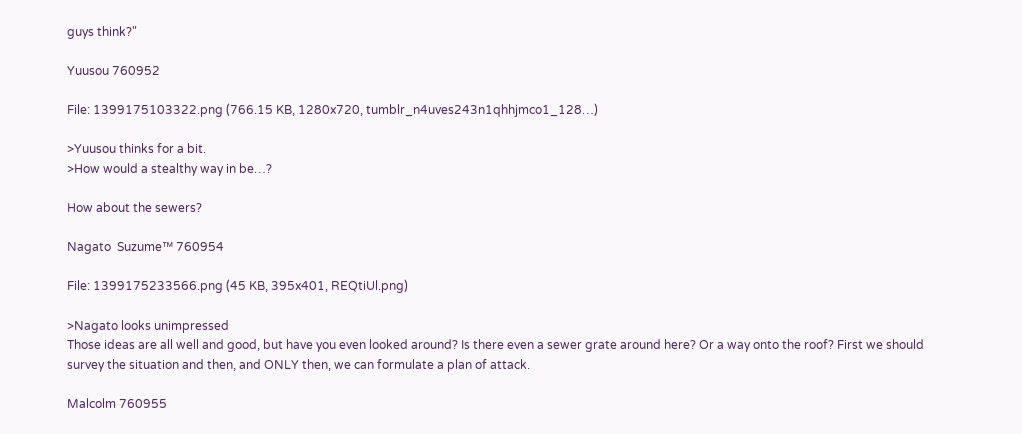guys think?"

Yuusou 760952

File: 1399175103322.png (766.15 KB, 1280x720, tumblr_n4uves243n1qhhjmco1_128…)

>Yuusou thinks for a bit.
>How would a stealthy way in be…?

How about the sewers?

Nagato  Suzume™ 760954

File: 1399175233566.png (45 KB, 395x401, REQtiUl.png)

>Nagato looks unimpressed
Those ideas are all well and good, but have you even looked around? Is there even a sewer grate around here? Or a way onto the roof? First we should survey the situation and then, and ONLY then, we can formulate a plan of attack.

Malcolm 760955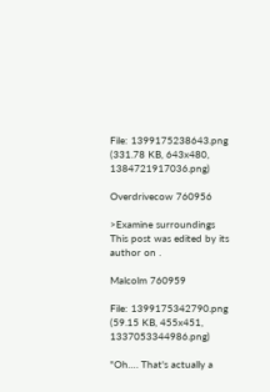File: 1399175238643.png (331.78 KB, 643x480, 1384721917036.png)

Overdrivecow 760956

>Examine surroundings
This post was edited by its author on .

Malcolm 760959

File: 1399175342790.png (59.15 KB, 455x451, 1337053344986.png)

"Oh…. That's actually a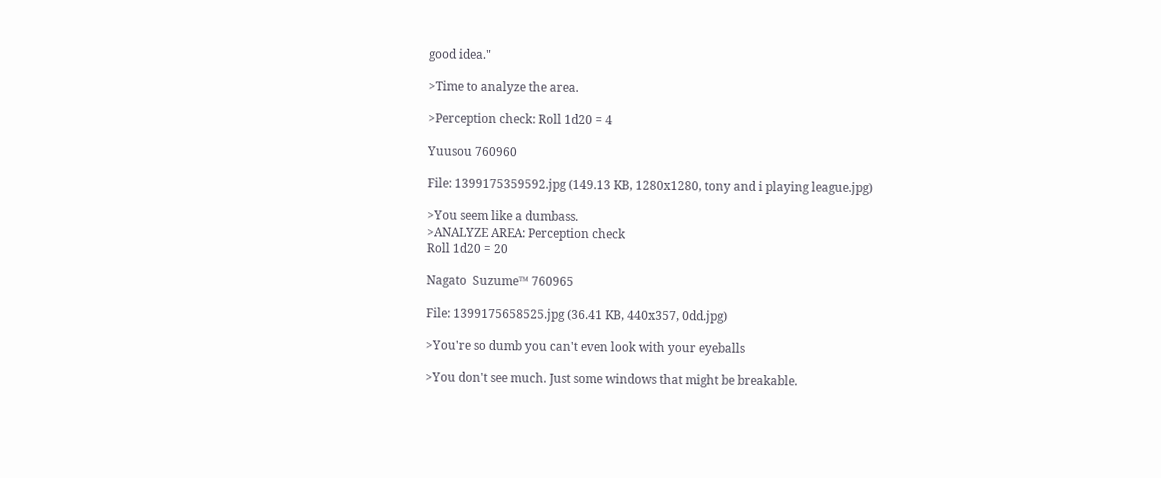good idea."

>Time to analyze the area.

>Perception check: Roll 1d20 = 4

Yuusou 760960

File: 1399175359592.jpg (149.13 KB, 1280x1280, tony and i playing league.jpg)

>You seem like a dumbass.
>ANALYZE AREA: Perception check
Roll 1d20 = 20

Nagato  Suzume™ 760965

File: 1399175658525.jpg (36.41 KB, 440x357, 0dd.jpg)

>You're so dumb you can't even look with your eyeballs

>You don't see much. Just some windows that might be breakable.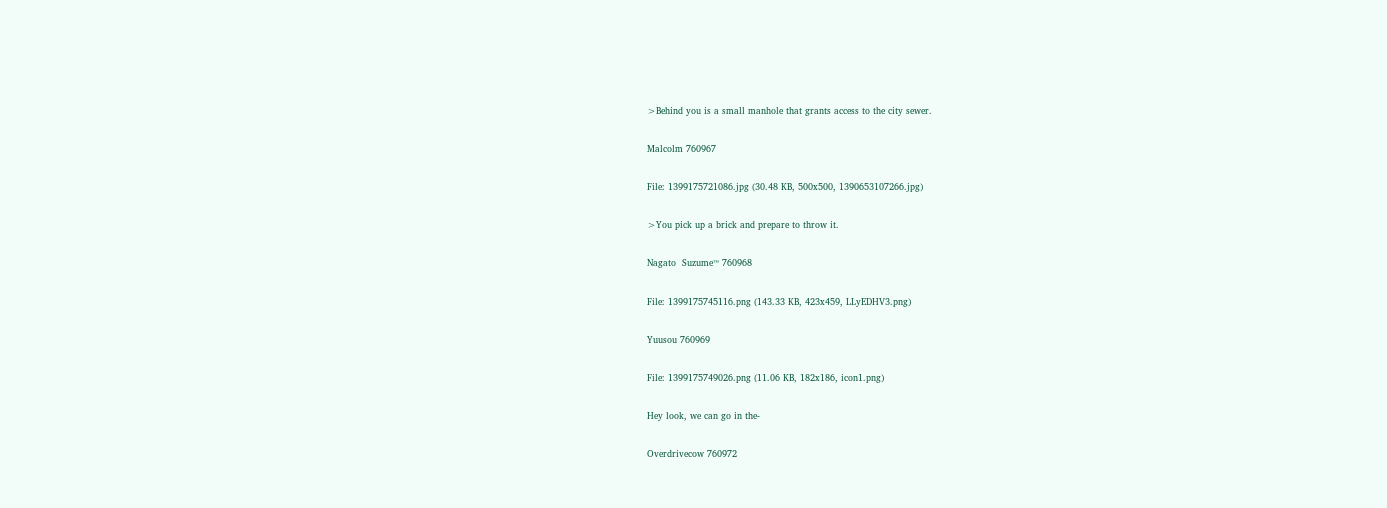>Behind you is a small manhole that grants access to the city sewer.

Malcolm 760967

File: 1399175721086.jpg (30.48 KB, 500x500, 1390653107266.jpg)

>You pick up a brick and prepare to throw it.

Nagato  Suzume™ 760968

File: 1399175745116.png (143.33 KB, 423x459, LLyEDHV3.png)

Yuusou 760969

File: 1399175749026.png (11.06 KB, 182x186, icon1.png)

Hey look, we can go in the-

Overdrivecow 760972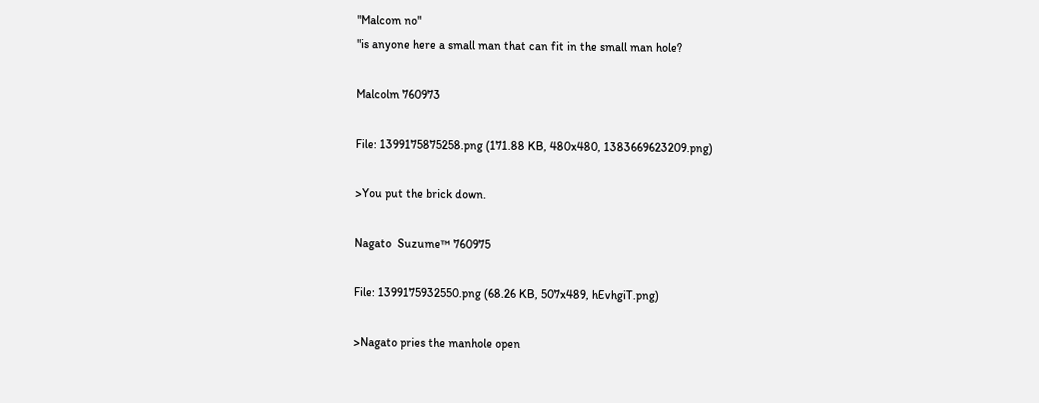"Malcom no"
"is anyone here a small man that can fit in the small man hole?

Malcolm 760973

File: 1399175875258.png (171.88 KB, 480x480, 1383669623209.png)

>You put the brick down.

Nagato  Suzume™ 760975

File: 1399175932550.png (68.26 KB, 507x489, hEvhgiT.png)

>Nagato pries the manhole open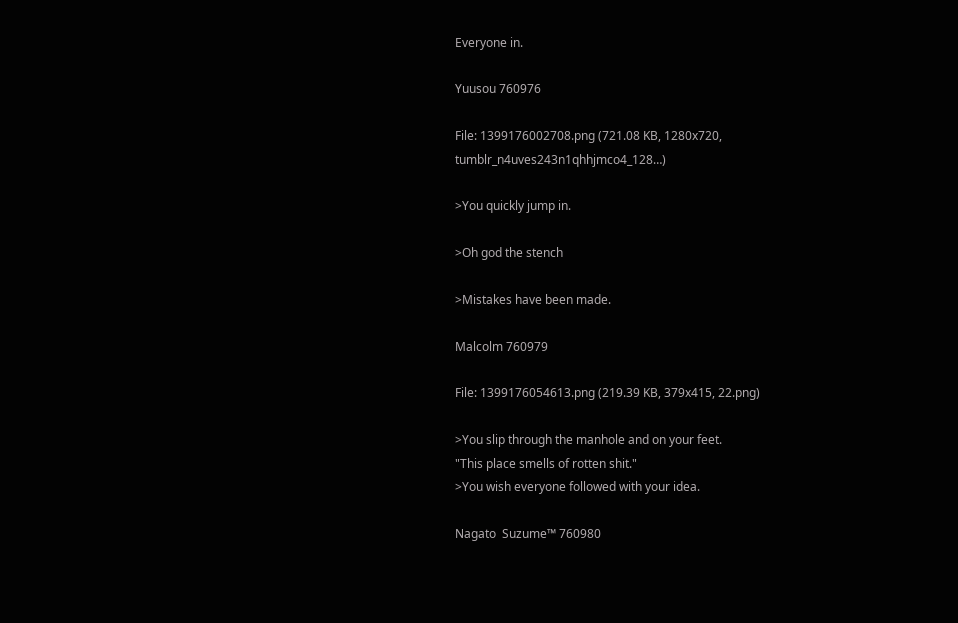Everyone in.

Yuusou 760976

File: 1399176002708.png (721.08 KB, 1280x720, tumblr_n4uves243n1qhhjmco4_128…)

>You quickly jump in.

>Oh god the stench

>Mistakes have been made.

Malcolm 760979

File: 1399176054613.png (219.39 KB, 379x415, 22.png)

>You slip through the manhole and on your feet.
"This place smells of rotten shit."
>You wish everyone followed with your idea.

Nagato  Suzume™ 760980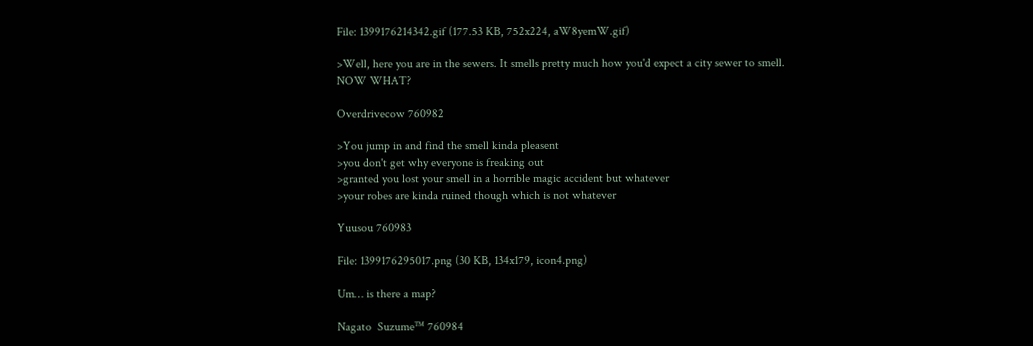File: 1399176214342.gif (177.53 KB, 752x224, aW8yemW.gif)

>Well, here you are in the sewers. It smells pretty much how you'd expect a city sewer to smell. NOW WHAT?

Overdrivecow 760982

>You jump in and find the smell kinda pleasent
>you don't get why everyone is freaking out
>granted you lost your smell in a horrible magic accident but whatever
>your robes are kinda ruined though which is not whatever

Yuusou 760983

File: 1399176295017.png (30 KB, 134x179, icon4.png)

Um… is there a map?

Nagato  Suzume™ 760984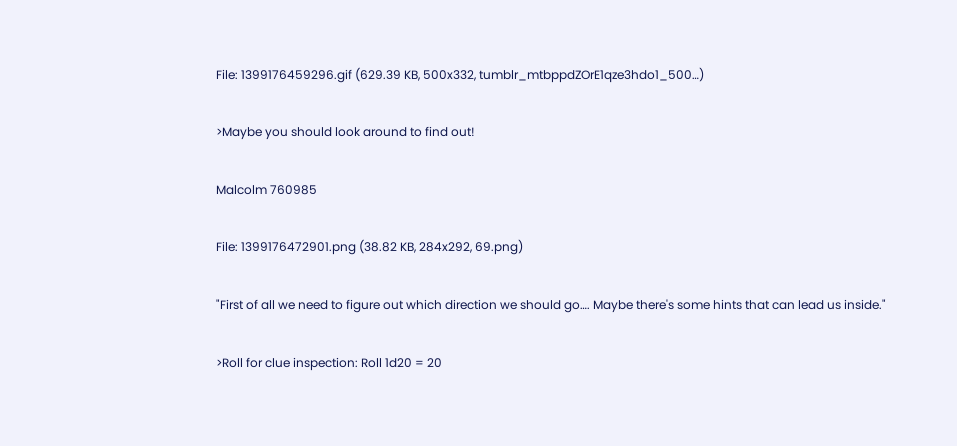File: 1399176459296.gif (629.39 KB, 500x332, tumblr_mtbppdZOrE1qze3hdo1_500…)

>Maybe you should look around to find out!

Malcolm 760985

File: 1399176472901.png (38.82 KB, 284x292, 69.png)

"First of all we need to figure out which direction we should go…. Maybe there's some hints that can lead us inside."

>Roll for clue inspection: Roll 1d20 = 20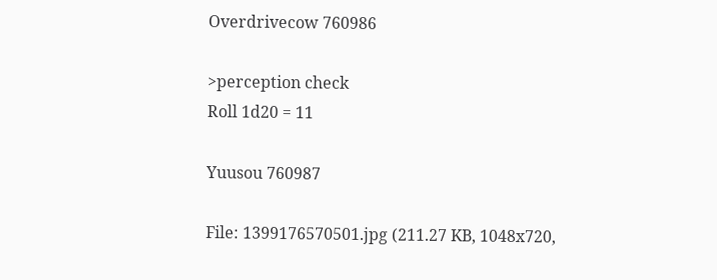Overdrivecow 760986

>perception check
Roll 1d20 = 11

Yuusou 760987

File: 1399176570501.jpg (211.27 KB, 1048x720,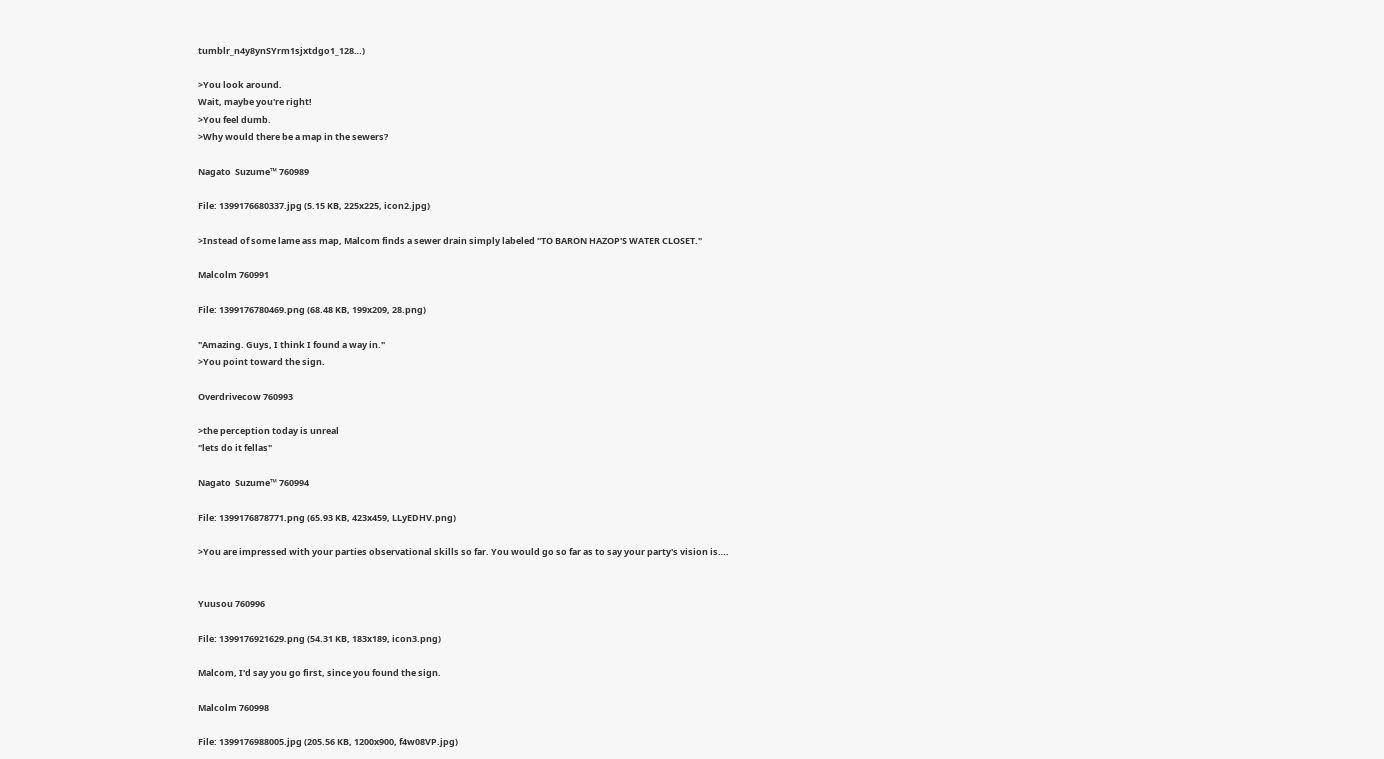tumblr_n4y8ynSYrm1sjxtdgo1_128…)

>You look around.
Wait, maybe you're right!
>You feel dumb.
>Why would there be a map in the sewers?

Nagato  Suzume™ 760989

File: 1399176680337.jpg (5.15 KB, 225x225, icon2.jpg)

>Instead of some lame ass map, Malcom finds a sewer drain simply labeled "TO BARON HAZOP'S WATER CLOSET."

Malcolm 760991

File: 1399176780469.png (68.48 KB, 199x209, 28.png)

"Amazing. Guys, I think I found a way in."
>You point toward the sign.

Overdrivecow 760993

>the perception today is unreal
"lets do it fellas"

Nagato  Suzume™ 760994

File: 1399176878771.png (65.93 KB, 423x459, LLyEDHV.png)

>You are impressed with your parties observational skills so far. You would go so far as to say your party's vision is….


Yuusou 760996

File: 1399176921629.png (54.31 KB, 183x189, icon3.png)

Malcom, I'd say you go first, since you found the sign.

Malcolm 760998

File: 1399176988005.jpg (205.56 KB, 1200x900, f4w08VP.jpg)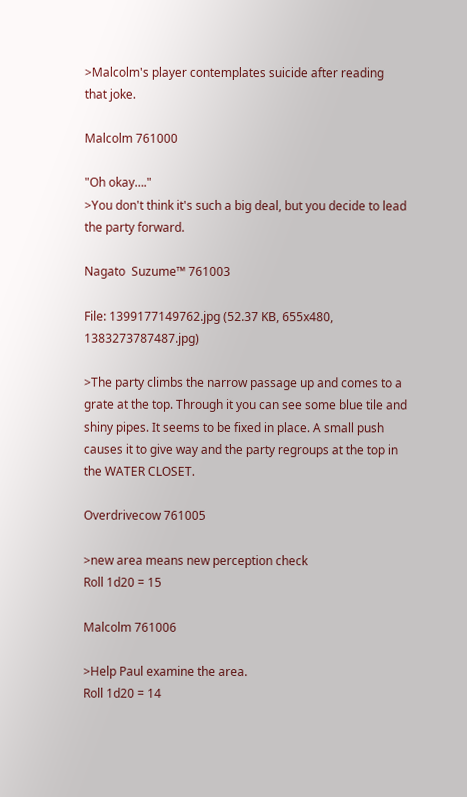>Malcolm's player contemplates suicide after reading that joke.

Malcolm 761000

"Oh okay…."
>You don't think it's such a big deal, but you decide to lead the party forward.

Nagato  Suzume™ 761003

File: 1399177149762.jpg (52.37 KB, 655x480, 1383273787487.jpg)

>The party climbs the narrow passage up and comes to a grate at the top. Through it you can see some blue tile and shiny pipes. It seems to be fixed in place. A small push causes it to give way and the party regroups at the top in the WATER CLOSET.

Overdrivecow 761005

>new area means new perception check
Roll 1d20 = 15

Malcolm 761006

>Help Paul examine the area.
Roll 1d20 = 14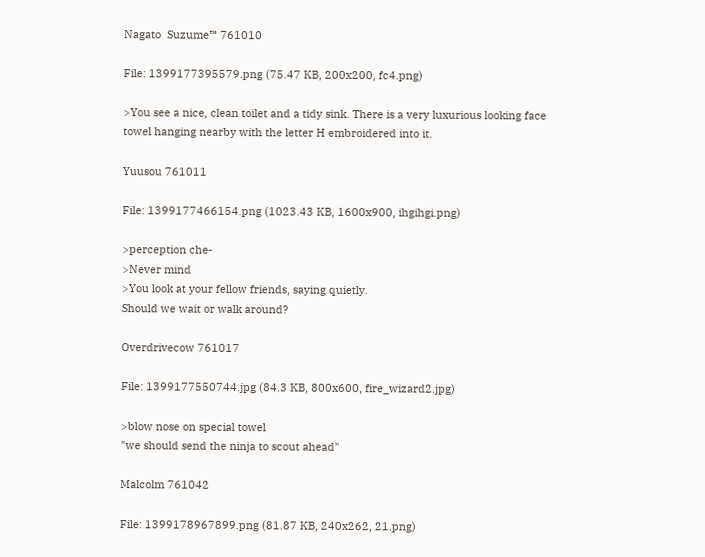Nagato  Suzume™ 761010

File: 1399177395579.png (75.47 KB, 200x200, fc4.png)

>You see a nice, clean toilet and a tidy sink. There is a very luxurious looking face towel hanging nearby with the letter H embroidered into it.

Yuusou 761011

File: 1399177466154.png (1023.43 KB, 1600x900, ihgihgi.png)

>perception che-
>Never mind
>You look at your fellow friends, saying quietly.
Should we wait or walk around?

Overdrivecow 761017

File: 1399177550744.jpg (84.3 KB, 800x600, fire_wizard2.jpg)

>blow nose on special towel
"we should send the ninja to scout ahead"

Malcolm 761042

File: 1399178967899.png (81.87 KB, 240x262, 21.png)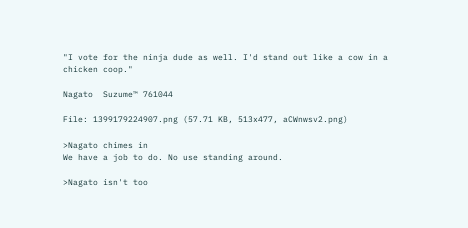"I vote for the ninja dude as well. I'd stand out like a cow in a chicken coop."

Nagato  Suzume™ 761044

File: 1399179224907.png (57.71 KB, 513x477, aCWnwsv2.png)

>Nagato chimes in
We have a job to do. No use standing around.

>Nagato isn't too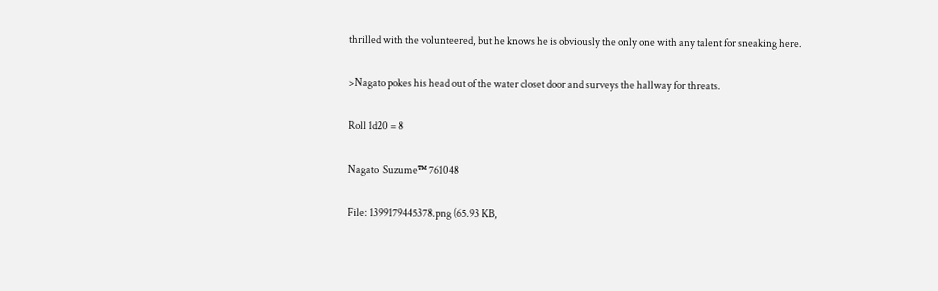thrilled with the volunteered, but he knows he is obviously the only one with any talent for sneaking here.

>Nagato pokes his head out of the water closet door and surveys the hallway for threats.

Roll 1d20 = 8

Nagato  Suzume™ 761048

File: 1399179445378.png (65.93 KB,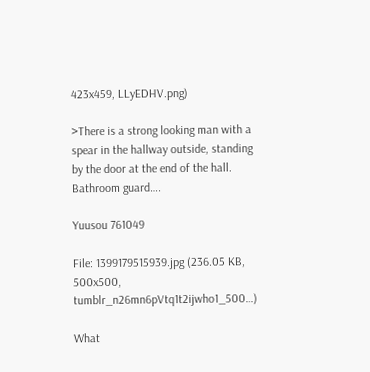423x459, LLyEDHV.png)

>There is a strong looking man with a spear in the hallway outside, standing by the door at the end of the hall.
Bathroom guard….

Yuusou 761049

File: 1399179515939.jpg (236.05 KB, 500x500, tumblr_n26mn6pVtq1t2ijwho1_500…)

What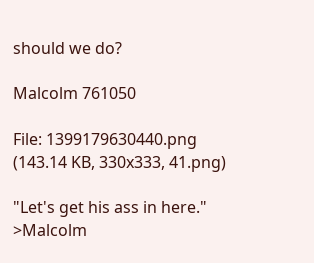should we do?

Malcolm 761050

File: 1399179630440.png (143.14 KB, 330x333, 41.png)

"Let's get his ass in here."
>Malcolm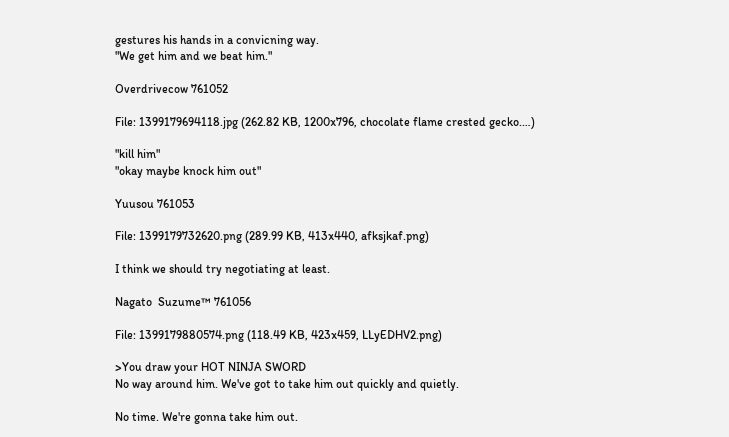gestures his hands in a convicning way.
"We get him and we beat him."

Overdrivecow 761052

File: 1399179694118.jpg (262.82 KB, 1200x796, chocolate flame crested gecko.…)

"kill him"
"okay maybe knock him out"

Yuusou 761053

File: 1399179732620.png (289.99 KB, 413x440, afksjkaf.png)

I think we should try negotiating at least.

Nagato  Suzume™ 761056

File: 1399179880574.png (118.49 KB, 423x459, LLyEDHV2.png)

>You draw your HOT NINJA SWORD
No way around him. We've got to take him out quickly and quietly.

No time. We're gonna take him out.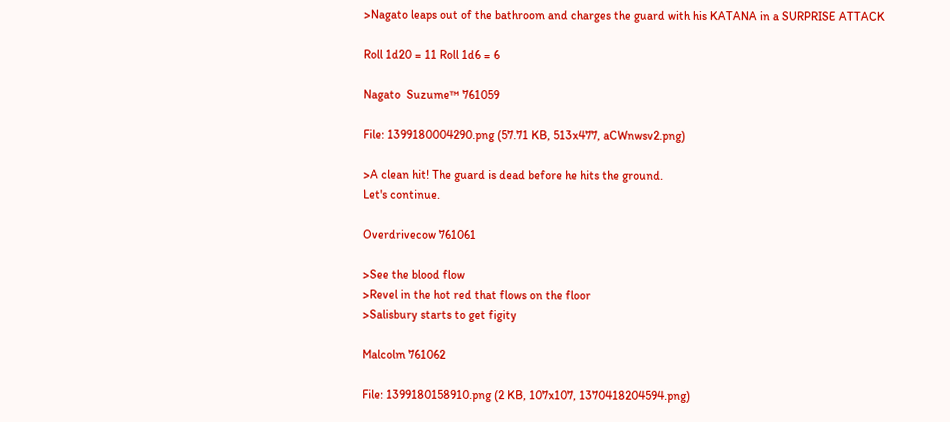>Nagato leaps out of the bathroom and charges the guard with his KATANA in a SURPRISE ATTACK

Roll 1d20 = 11 Roll 1d6 = 6

Nagato  Suzume™ 761059

File: 1399180004290.png (57.71 KB, 513x477, aCWnwsv2.png)

>A clean hit! The guard is dead before he hits the ground.
Let's continue.

Overdrivecow 761061

>See the blood flow
>Revel in the hot red that flows on the floor
>Salisbury starts to get figity

Malcolm 761062

File: 1399180158910.png (2 KB, 107x107, 1370418204594.png)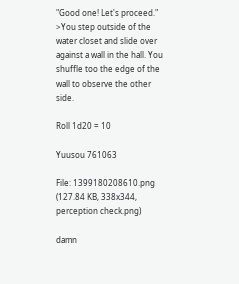"Good one! Let's proceed."
>You step outside of the water closet and slide over against a wall in the hall. You shuffle too the edge of the wall to observe the other side.

Roll 1d20 = 10

Yuusou 761063

File: 1399180208610.png (127.84 KB, 338x344, perception check.png)

damn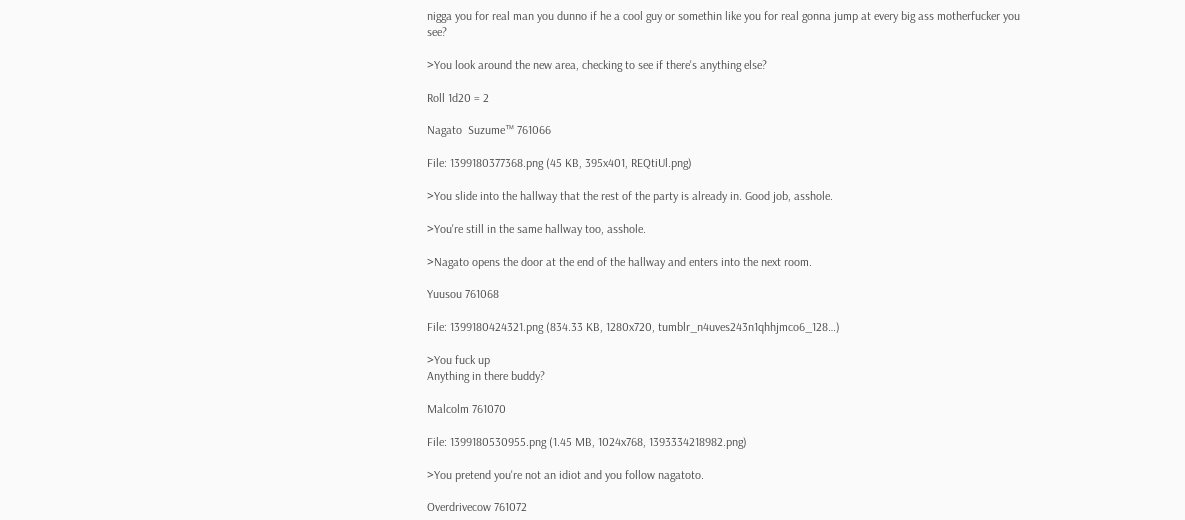nigga you for real man you dunno if he a cool guy or somethin like you for real gonna jump at every big ass motherfucker you see?

>You look around the new area, checking to see if there's anything else?

Roll 1d20 = 2

Nagato  Suzume™ 761066

File: 1399180377368.png (45 KB, 395x401, REQtiUl.png)

>You slide into the hallway that the rest of the party is already in. Good job, asshole.

>You're still in the same hallway too, asshole.

>Nagato opens the door at the end of the hallway and enters into the next room.

Yuusou 761068

File: 1399180424321.png (834.33 KB, 1280x720, tumblr_n4uves243n1qhhjmco6_128…)

>You fuck up
Anything in there buddy?

Malcolm 761070

File: 1399180530955.png (1.45 MB, 1024x768, 1393334218982.png)

>You pretend you're not an idiot and you follow nagatoto.

Overdrivecow 761072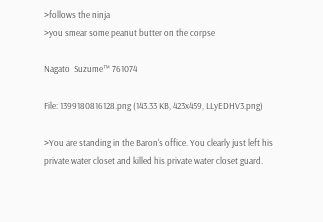>follows the ninja
>you smear some peanut butter on the corpse

Nagato  Suzume™ 761074

File: 1399180816128.png (143.33 KB, 423x459, LLyEDHV3.png)

>You are standing in the Baron's office. You clearly just left his private water closet and killed his private water closet guard.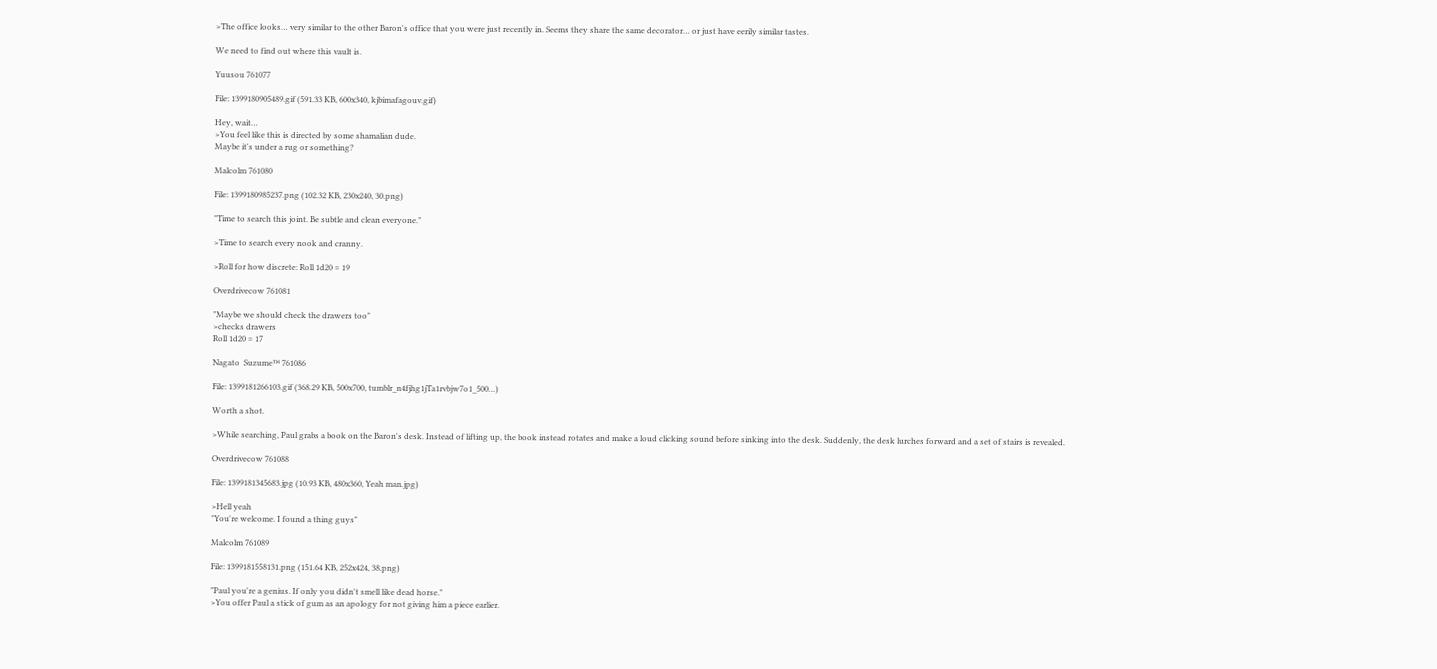>The office looks… very similar to the other Baron's office that you were just recently in. Seems they share the same decorator… or just have eerily similar tastes.

We need to find out where this vault is.

Yuusou 761077

File: 1399180905489.gif (591.33 KB, 600x340, kjbimafagouv.gif)

Hey, wait…
>You feel like this is directed by some shamalian dude.
Maybe it's under a rug or something?

Malcolm 761080

File: 1399180985237.png (102.32 KB, 230x240, 30.png)

"Time to search this joint. Be subtle and clean everyone."

>Time to search every nook and cranny.

>Roll for how discrete: Roll 1d20 = 19

Overdrivecow 761081

"Maybe we should check the drawers too"
>checks drawers
Roll 1d20 = 17

Nagato  Suzume™ 761086

File: 1399181266103.gif (368.29 KB, 500x700, tumblr_n4fjhg1jTa1rvbjw7o1_500…)

Worth a shot.

>While searching, Paul grabs a book on the Baron's desk. Instead of lifting up, the book instead rotates and make a loud clicking sound before sinking into the desk. Suddenly, the desk lurches forward and a set of stairs is revealed.

Overdrivecow 761088

File: 1399181345683.jpg (10.93 KB, 480x360, Yeah man.jpg)

>Hell yeah
"You're welcome. I found a thing guys"

Malcolm 761089

File: 1399181558131.png (151.64 KB, 252x424, 38.png)

"Paul you're a genius. If only you didn't smell like dead horse."
>You offer Paul a stick of gum as an apology for not giving him a piece earlier.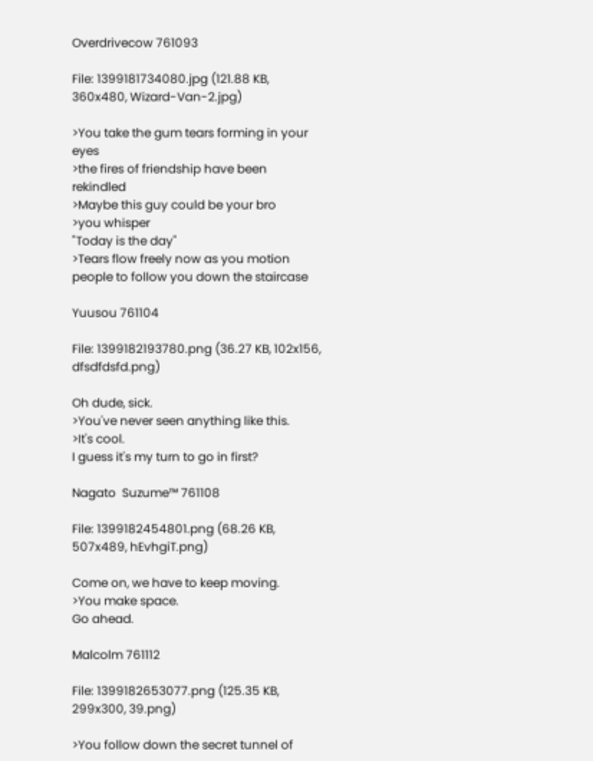Overdrivecow 761093

File: 1399181734080.jpg (121.88 KB, 360x480, Wizard-Van-2.jpg)

>You take the gum tears forming in your eyes
>the fires of friendship have been rekindled
>Maybe this guy could be your bro
>you whisper
"Today is the day"
>Tears flow freely now as you motion people to follow you down the staircase

Yuusou 761104

File: 1399182193780.png (36.27 KB, 102x156, dfsdfdsfd.png)

Oh dude, sick.
>You've never seen anything like this.
>It's cool.
I guess it's my turn to go in first?

Nagato  Suzume™ 761108

File: 1399182454801.png (68.26 KB, 507x489, hEvhgiT.png)

Come on, we have to keep moving.
>You make space.
Go ahead.

Malcolm 761112

File: 1399182653077.png (125.35 KB, 299x300, 39.png)

>You follow down the secret tunnel of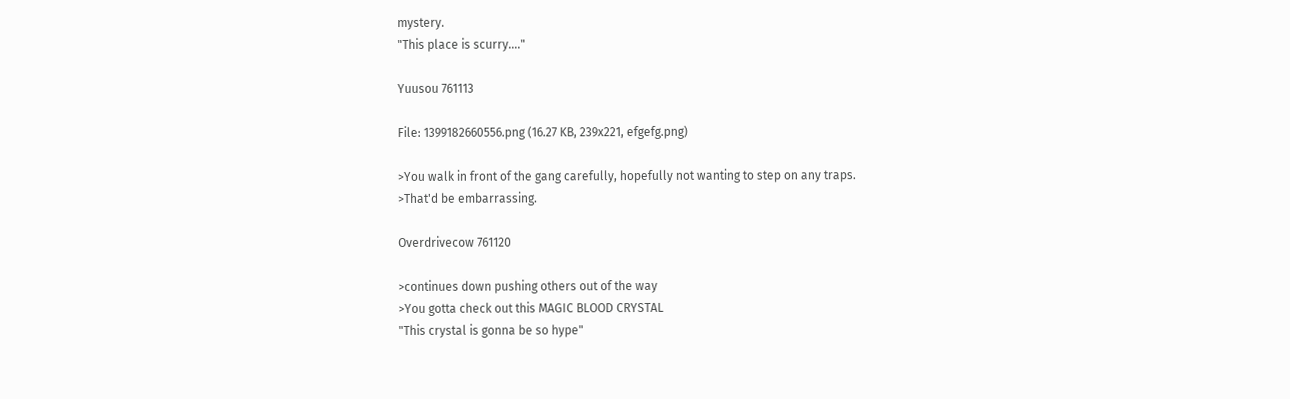mystery.
"This place is scurry…."

Yuusou 761113

File: 1399182660556.png (16.27 KB, 239x221, efgefg.png)

>You walk in front of the gang carefully, hopefully not wanting to step on any traps.
>That'd be embarrassing.

Overdrivecow 761120

>continues down pushing others out of the way
>You gotta check out this MAGIC BLOOD CRYSTAL
"This crystal is gonna be so hype"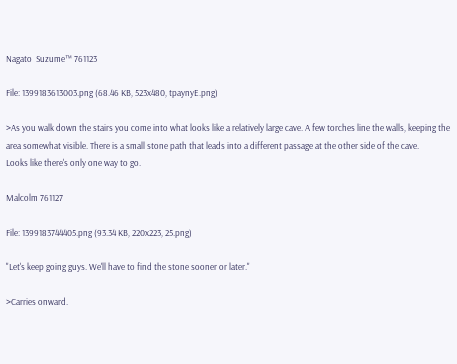Nagato  Suzume™ 761123

File: 1399183613003.png (68.46 KB, 523x480, tpaynyE.png)

>As you walk down the stairs you come into what looks like a relatively large cave. A few torches line the walls, keeping the area somewhat visible. There is a small stone path that leads into a different passage at the other side of the cave.
Looks like there's only one way to go.

Malcolm 761127

File: 1399183744405.png (93.34 KB, 220x223, 25.png)

"Let's keep going guys. We'll have to find the stone sooner or later."

>Carries onward.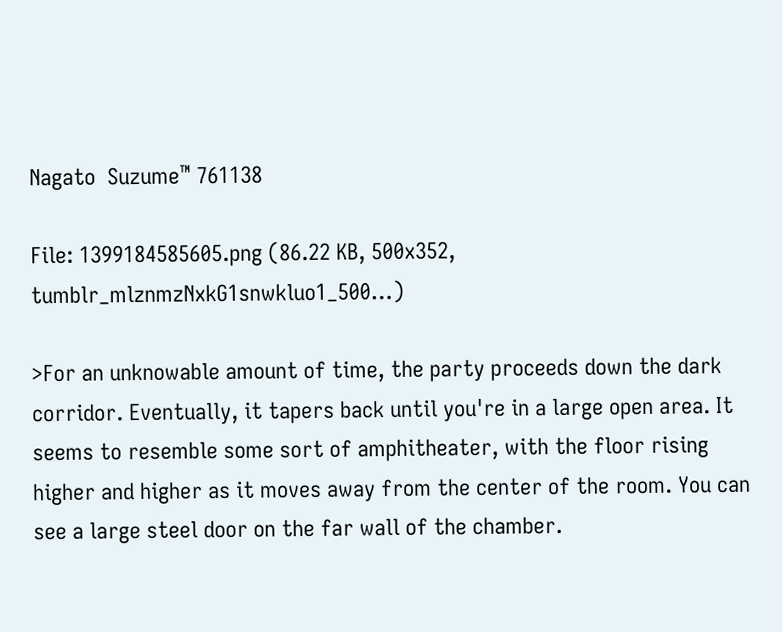Nagato  Suzume™ 761138

File: 1399184585605.png (86.22 KB, 500x352, tumblr_mlznmzNxkG1snwkluo1_500…)

>For an unknowable amount of time, the party proceeds down the dark corridor. Eventually, it tapers back until you're in a large open area. It seems to resemble some sort of amphitheater, with the floor rising higher and higher as it moves away from the center of the room. You can see a large steel door on the far wall of the chamber.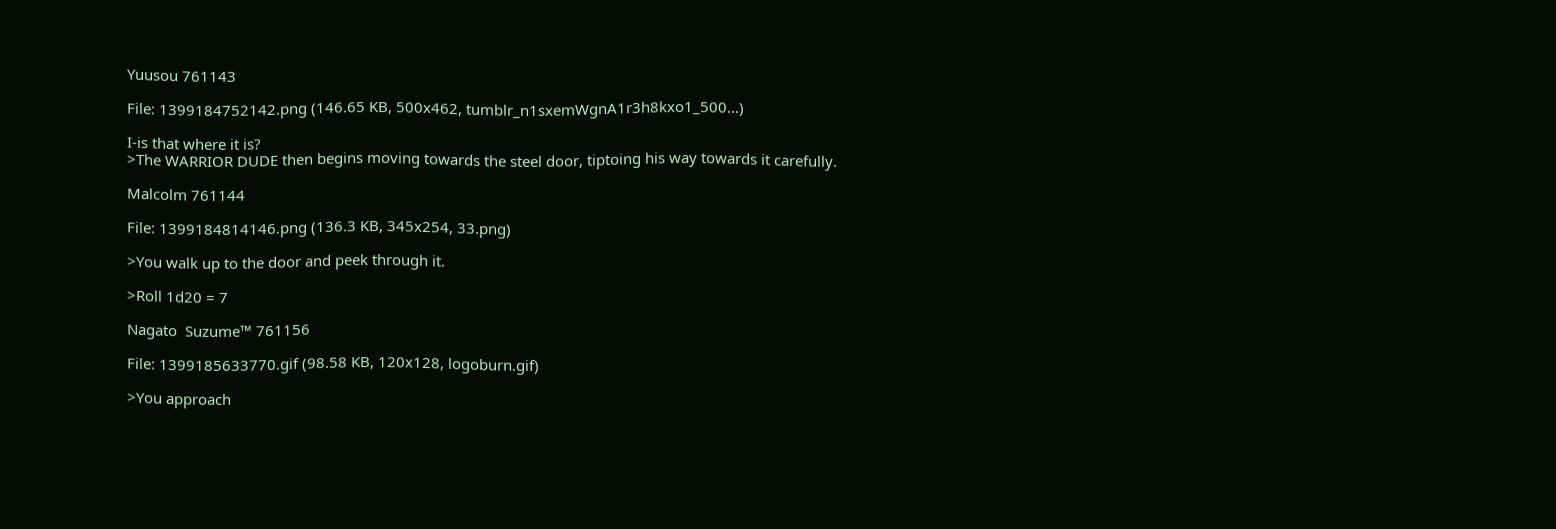Yuusou 761143

File: 1399184752142.png (146.65 KB, 500x462, tumblr_n1sxemWgnA1r3h8kxo1_500…)

I-is that where it is?
>The WARRIOR DUDE then begins moving towards the steel door, tiptoing his way towards it carefully.

Malcolm 761144

File: 1399184814146.png (136.3 KB, 345x254, 33.png)

>You walk up to the door and peek through it.

>Roll 1d20 = 7

Nagato  Suzume™ 761156

File: 1399185633770.gif (98.58 KB, 120x128, logoburn.gif)

>You approach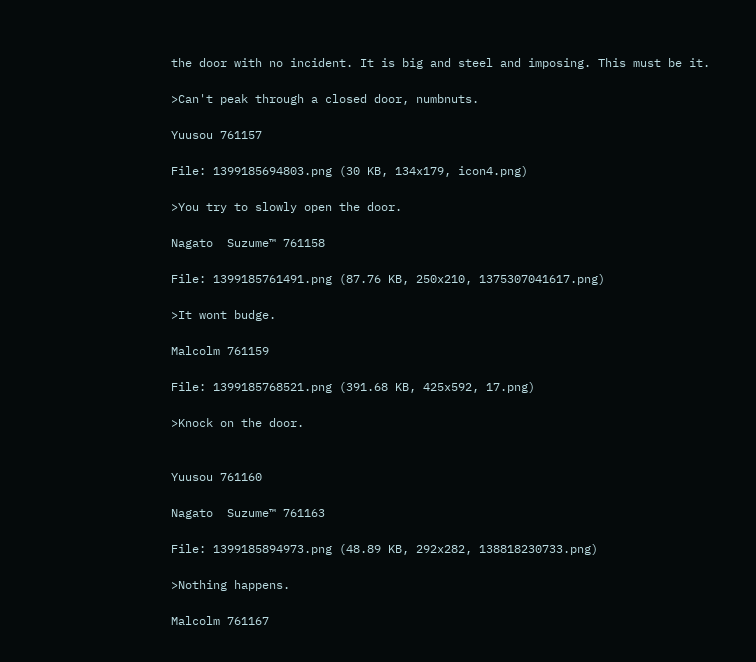the door with no incident. It is big and steel and imposing. This must be it.

>Can't peak through a closed door, numbnuts.

Yuusou 761157

File: 1399185694803.png (30 KB, 134x179, icon4.png)

>You try to slowly open the door.

Nagato  Suzume™ 761158

File: 1399185761491.png (87.76 KB, 250x210, 1375307041617.png)

>It wont budge.

Malcolm 761159

File: 1399185768521.png (391.68 KB, 425x592, 17.png)

>Knock on the door.


Yuusou 761160

Nagato  Suzume™ 761163

File: 1399185894973.png (48.89 KB, 292x282, 138818230733.png)

>Nothing happens.

Malcolm 761167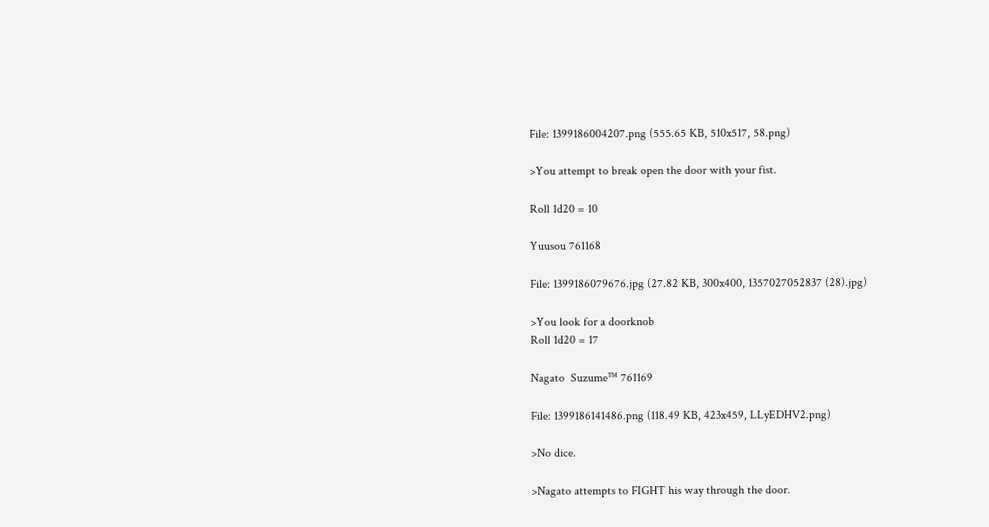File: 1399186004207.png (555.65 KB, 510x517, 58.png)

>You attempt to break open the door with your fist.

Roll 1d20 = 10

Yuusou 761168

File: 1399186079676.jpg (27.82 KB, 300x400, 1357027052837 (28).jpg)

>You look for a doorknob
Roll 1d20 = 17

Nagato  Suzume™ 761169

File: 1399186141486.png (118.49 KB, 423x459, LLyEDHV2.png)

>No dice.

>Nagato attempts to FIGHT his way through the door.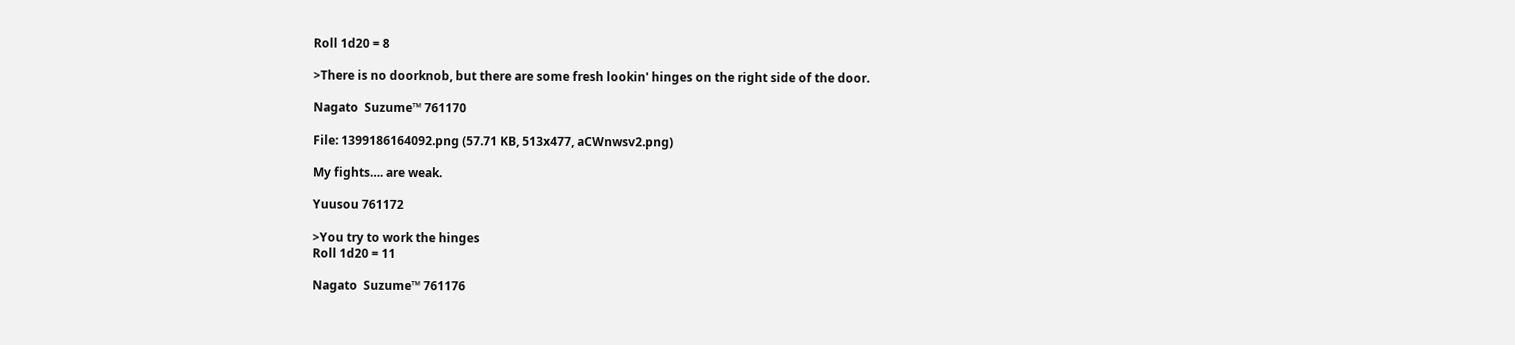Roll 1d20 = 8

>There is no doorknob, but there are some fresh lookin' hinges on the right side of the door.

Nagato  Suzume™ 761170

File: 1399186164092.png (57.71 KB, 513x477, aCWnwsv2.png)

My fights…. are weak.

Yuusou 761172

>You try to work the hinges
Roll 1d20 = 11

Nagato  Suzume™ 761176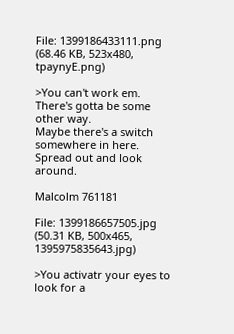File: 1399186433111.png (68.46 KB, 523x480, tpaynyE.png)

>You can't work em. There's gotta be some other way.
Maybe there's a switch somewhere in here. Spread out and look around.

Malcolm 761181

File: 1399186657505.jpg (50.31 KB, 500x465, 1395975835643.jpg)

>You activatr your eyes to look for a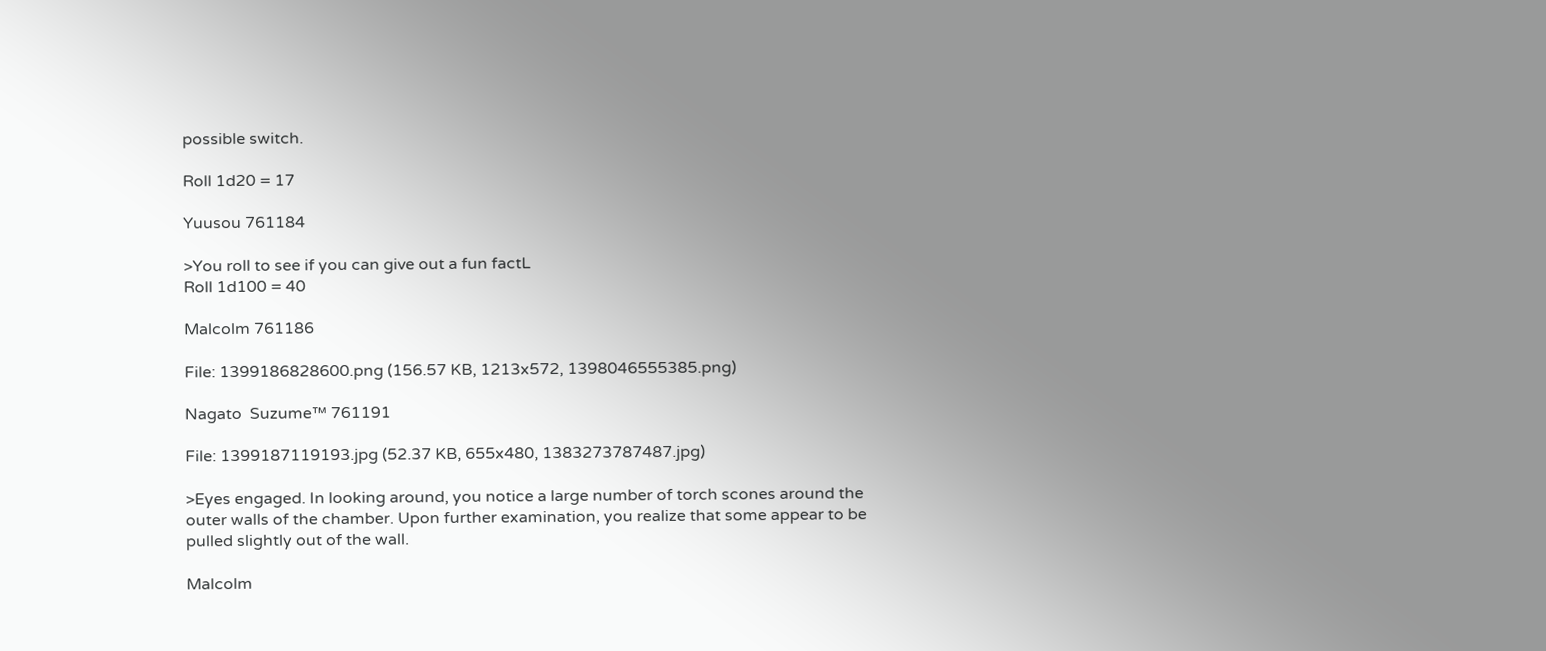possible switch.

Roll 1d20 = 17

Yuusou 761184

>You roll to see if you can give out a fun factL
Roll 1d100 = 40

Malcolm 761186

File: 1399186828600.png (156.57 KB, 1213x572, 1398046555385.png)

Nagato  Suzume™ 761191

File: 1399187119193.jpg (52.37 KB, 655x480, 1383273787487.jpg)

>Eyes engaged. In looking around, you notice a large number of torch scones around the outer walls of the chamber. Upon further examination, you realize that some appear to be pulled slightly out of the wall.

Malcolm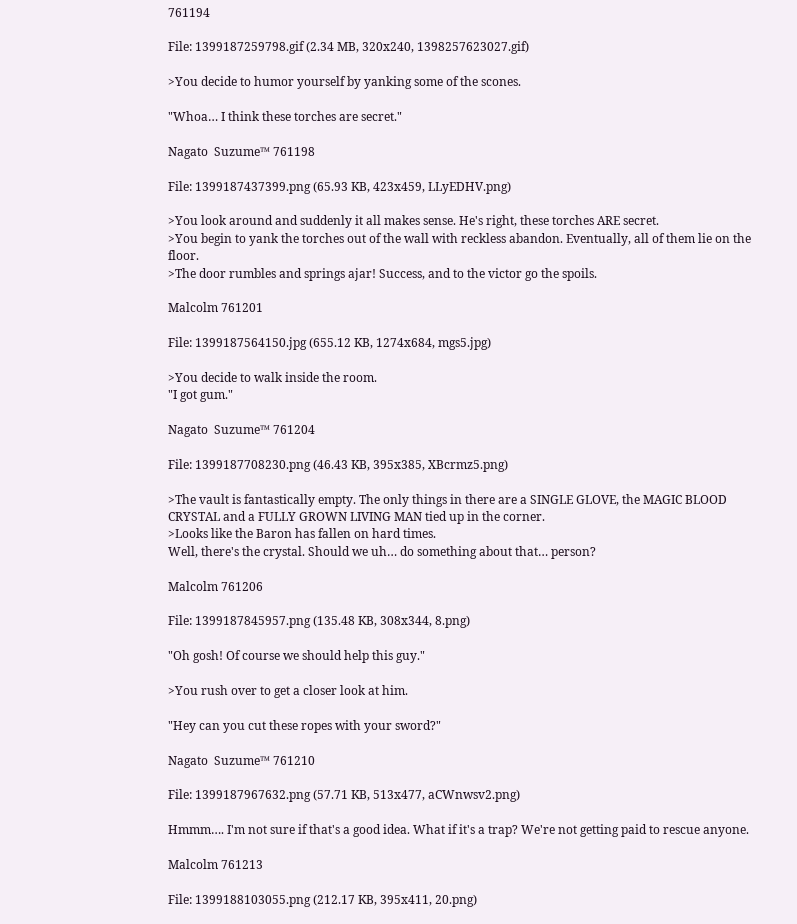761194

File: 1399187259798.gif (2.34 MB, 320x240, 1398257623027.gif)

>You decide to humor yourself by yanking some of the scones.

"Whoa… I think these torches are secret."

Nagato  Suzume™ 761198

File: 1399187437399.png (65.93 KB, 423x459, LLyEDHV.png)

>You look around and suddenly it all makes sense. He's right, these torches ARE secret.
>You begin to yank the torches out of the wall with reckless abandon. Eventually, all of them lie on the floor.
>The door rumbles and springs ajar! Success, and to the victor go the spoils.

Malcolm 761201

File: 1399187564150.jpg (655.12 KB, 1274x684, mgs5.jpg)

>You decide to walk inside the room.
"I got gum."

Nagato  Suzume™ 761204

File: 1399187708230.png (46.43 KB, 395x385, XBcrmz5.png)

>The vault is fantastically empty. The only things in there are a SINGLE GLOVE, the MAGIC BLOOD CRYSTAL and a FULLY GROWN LIVING MAN tied up in the corner.
>Looks like the Baron has fallen on hard times.
Well, there's the crystal. Should we uh… do something about that… person?

Malcolm 761206

File: 1399187845957.png (135.48 KB, 308x344, 8.png)

"Oh gosh! Of course we should help this guy."

>You rush over to get a closer look at him.

"Hey can you cut these ropes with your sword?"

Nagato  Suzume™ 761210

File: 1399187967632.png (57.71 KB, 513x477, aCWnwsv2.png)

Hmmm…. I'm not sure if that's a good idea. What if it's a trap? We're not getting paid to rescue anyone.

Malcolm 761213

File: 1399188103055.png (212.17 KB, 395x411, 20.png)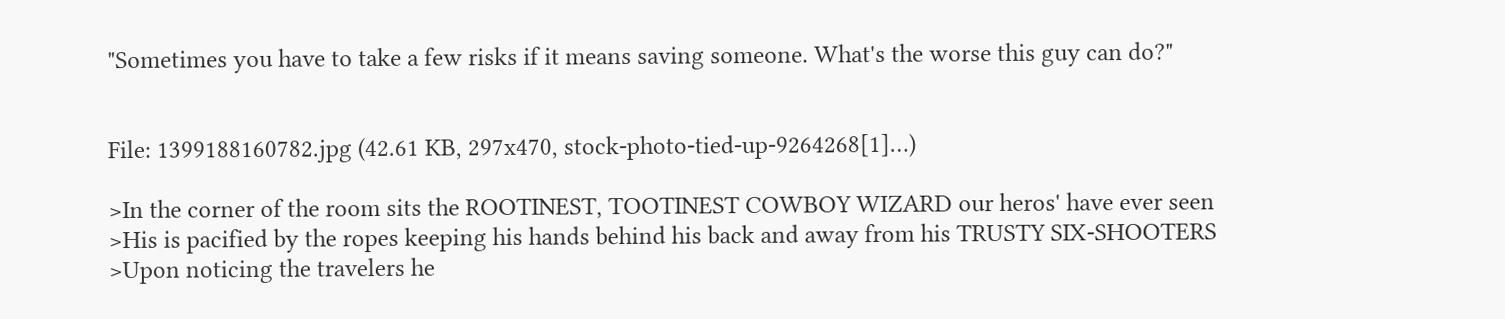"Sometimes you have to take a few risks if it means saving someone. What's the worse this guy can do?"


File: 1399188160782.jpg (42.61 KB, 297x470, stock-photo-tied-up-9264268[1]…)

>In the corner of the room sits the ROOTINEST, TOOTINEST COWBOY WIZARD our heros' have ever seen
>His is pacified by the ropes keeping his hands behind his back and away from his TRUSTY SIX-SHOOTERS
>Upon noticing the travelers he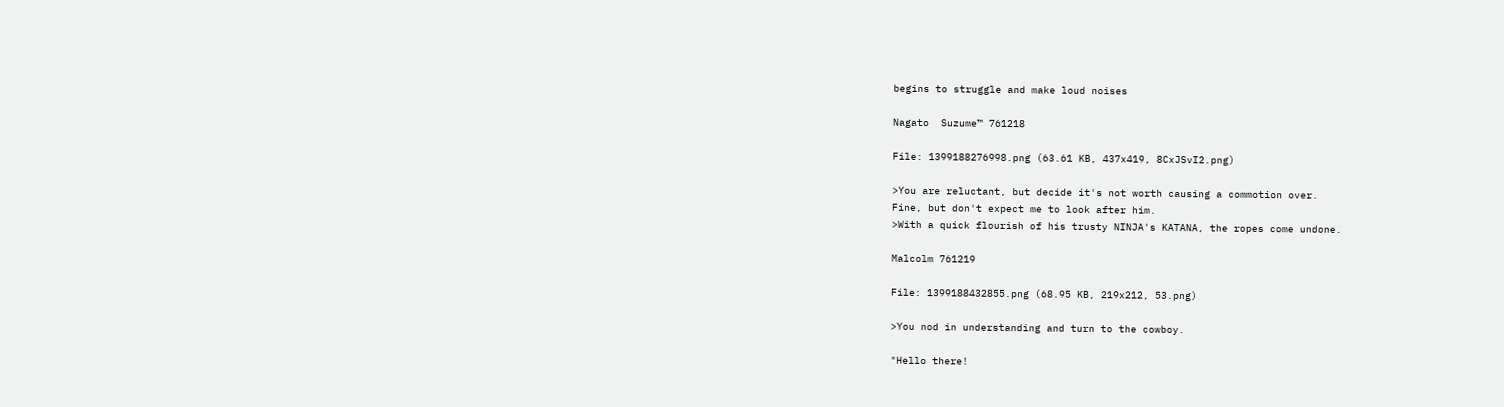begins to struggle and make loud noises

Nagato  Suzume™ 761218

File: 1399188276998.png (63.61 KB, 437x419, 8CxJSvI2.png)

>You are reluctant, but decide it's not worth causing a commotion over.
Fine, but don't expect me to look after him.
>With a quick flourish of his trusty NINJA's KATANA, the ropes come undone.

Malcolm 761219

File: 1399188432855.png (68.95 KB, 219x212, 53.png)

>You nod in understanding and turn to the cowboy.

"Hello there!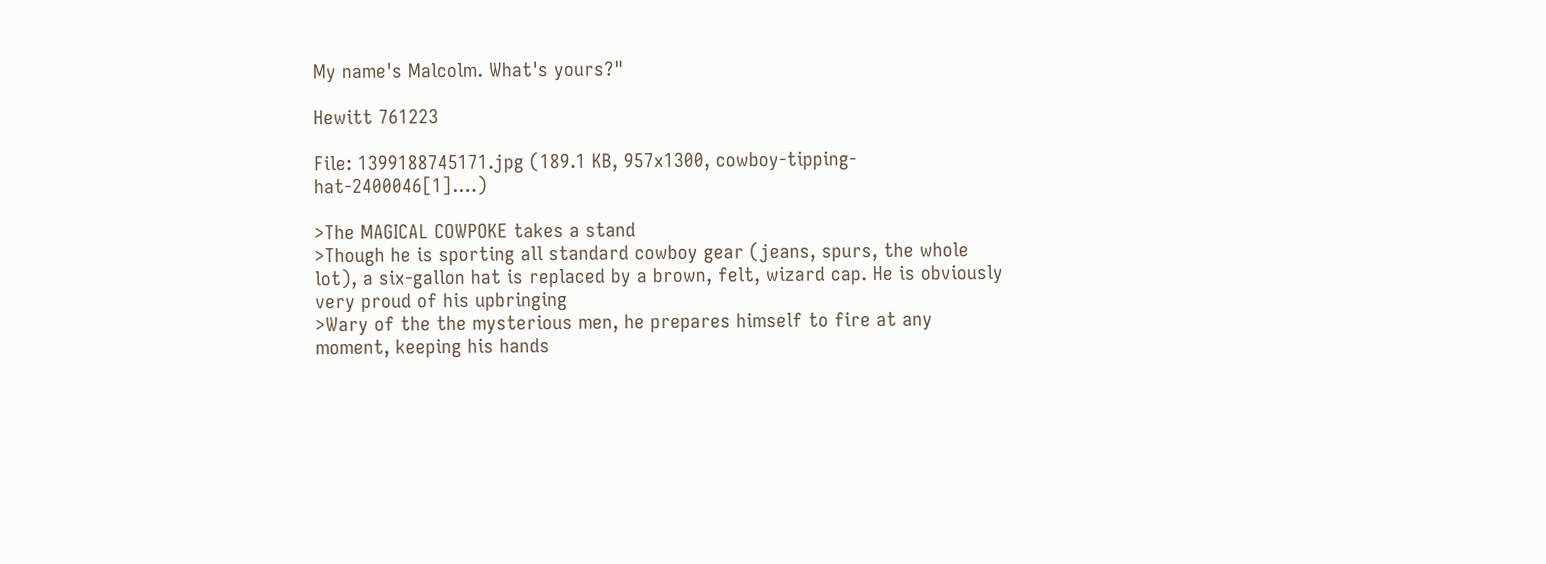My name's Malcolm. What's yours?"

Hewitt 761223

File: 1399188745171.jpg (189.1 KB, 957x1300, cowboy-tipping-hat-2400046[1].…)

>The MAGICAL COWPOKE takes a stand
>Though he is sporting all standard cowboy gear (jeans, spurs, the whole lot), a six-gallon hat is replaced by a brown, felt, wizard cap. He is obviously very proud of his upbringing
>Wary of the the mysterious men, he prepares himself to fire at any moment, keeping his hands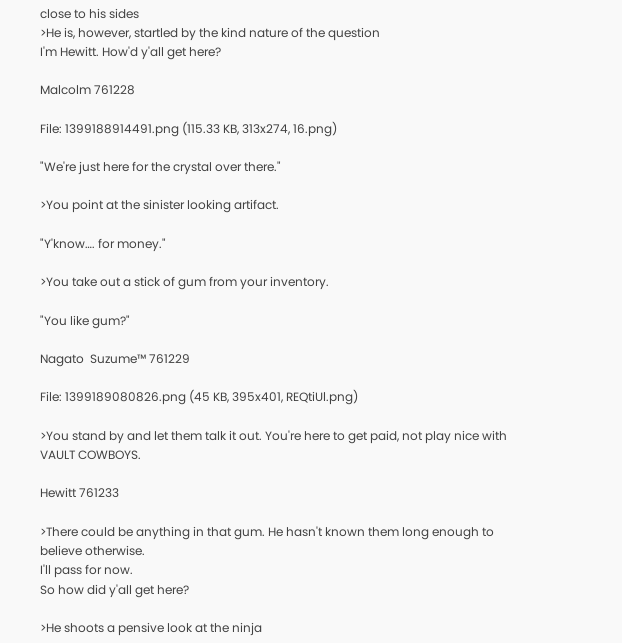close to his sides
>He is, however, startled by the kind nature of the question
I'm Hewitt. How'd y'all get here?

Malcolm 761228

File: 1399188914491.png (115.33 KB, 313x274, 16.png)

"We're just here for the crystal over there."

>You point at the sinister looking artifact.

"Y'know…. for money."

>You take out a stick of gum from your inventory.

"You like gum?"

Nagato  Suzume™ 761229

File: 1399189080826.png (45 KB, 395x401, REQtiUl.png)

>You stand by and let them talk it out. You're here to get paid, not play nice with VAULT COWBOYS.

Hewitt 761233

>There could be anything in that gum. He hasn't known them long enough to believe otherwise.
I'll pass for now.
So how did y'all get here?

>He shoots a pensive look at the ninja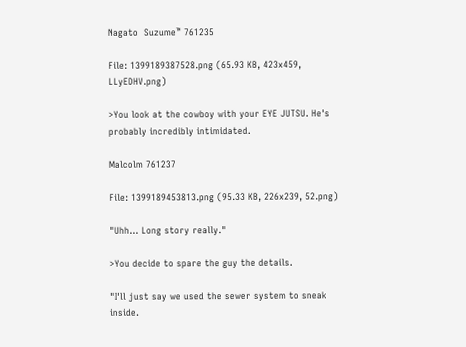Nagato  Suzume™ 761235

File: 1399189387528.png (65.93 KB, 423x459, LLyEDHV.png)

>You look at the cowboy with your EYE JUTSU. He's probably incredibly intimidated.

Malcolm 761237

File: 1399189453813.png (95.33 KB, 226x239, 52.png)

"Uhh… Long story really."

>You decide to spare the guy the details.

"I'll just say we used the sewer system to sneak inside.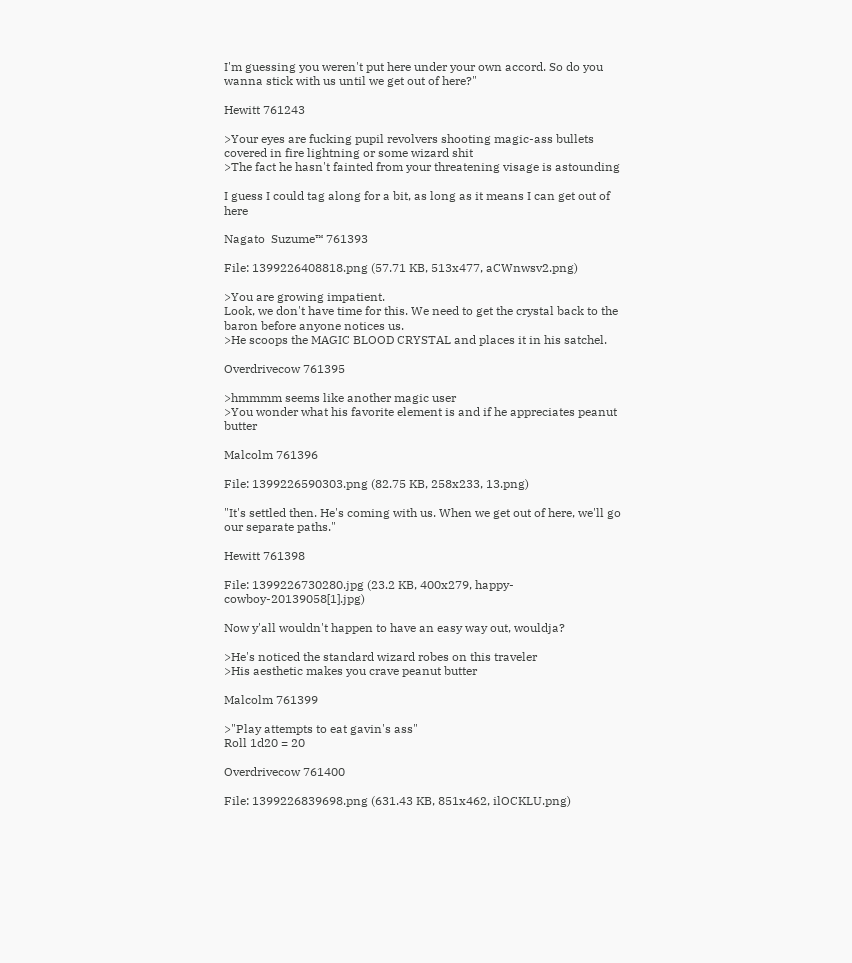I'm guessing you weren't put here under your own accord. So do you wanna stick with us until we get out of here?"

Hewitt 761243

>Your eyes are fucking pupil revolvers shooting magic-ass bullets covered in fire lightning or some wizard shit
>The fact he hasn't fainted from your threatening visage is astounding

I guess I could tag along for a bit, as long as it means I can get out of here

Nagato  Suzume™ 761393

File: 1399226408818.png (57.71 KB, 513x477, aCWnwsv2.png)

>You are growing impatient.
Look, we don't have time for this. We need to get the crystal back to the baron before anyone notices us.
>He scoops the MAGIC BLOOD CRYSTAL and places it in his satchel.

Overdrivecow 761395

>hmmmm seems like another magic user
>You wonder what his favorite element is and if he appreciates peanut butter

Malcolm 761396

File: 1399226590303.png (82.75 KB, 258x233, 13.png)

"It's settled then. He's coming with us. When we get out of here, we'll go our separate paths."

Hewitt 761398

File: 1399226730280.jpg (23.2 KB, 400x279, happy-cowboy-20139058[1].jpg)

Now y'all wouldn't happen to have an easy way out, wouldja?

>He's noticed the standard wizard robes on this traveler
>His aesthetic makes you crave peanut butter

Malcolm 761399

>"Play attempts to eat gavin's ass"
Roll 1d20 = 20

Overdrivecow 761400

File: 1399226839698.png (631.43 KB, 851x462, ilOCKLU.png)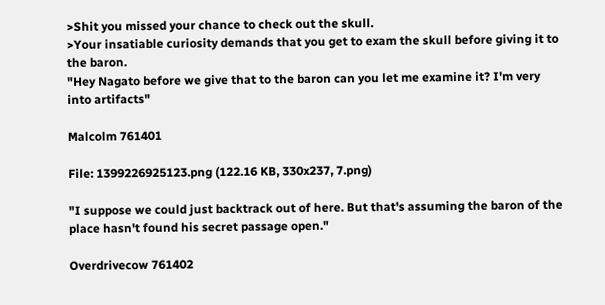>Shit you missed your chance to check out the skull.
>Your insatiable curiosity demands that you get to exam the skull before giving it to the baron.
"Hey Nagato before we give that to the baron can you let me examine it? I'm very into artifacts"

Malcolm 761401

File: 1399226925123.png (122.16 KB, 330x237, 7.png)

"I suppose we could just backtrack out of here. But that's assuming the baron of the place hasn't found his secret passage open."

Overdrivecow 761402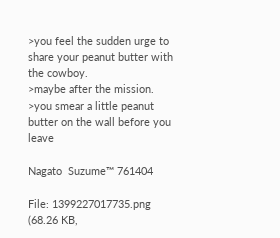>you feel the sudden urge to share your peanut butter with the cowboy.
>maybe after the mission.
>you smear a little peanut butter on the wall before you leave

Nagato  Suzume™ 761404

File: 1399227017735.png (68.26 KB,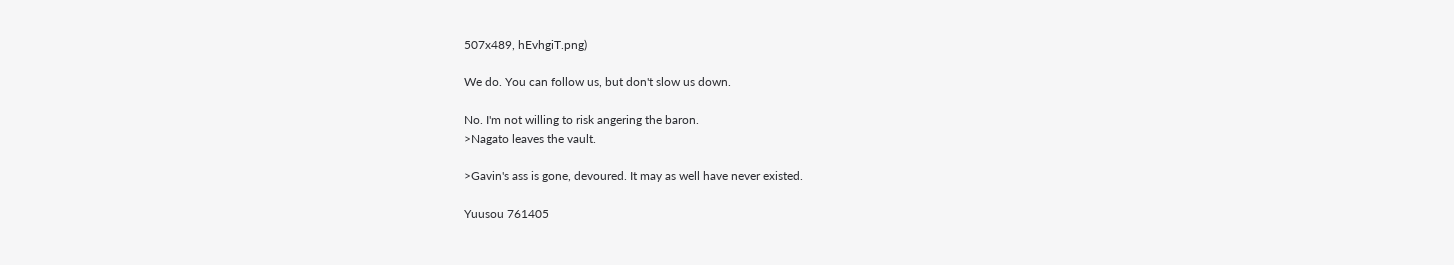507x489, hEvhgiT.png)

We do. You can follow us, but don't slow us down.

No. I'm not willing to risk angering the baron.
>Nagato leaves the vault.

>Gavin's ass is gone, devoured. It may as well have never existed.

Yuusou 761405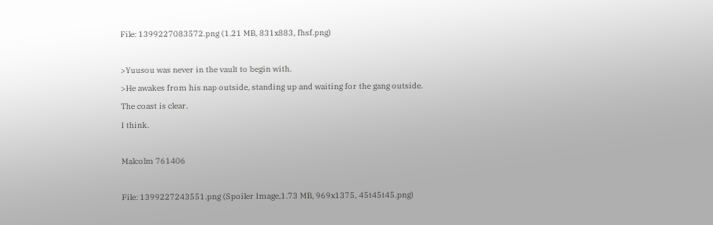File: 1399227083572.png (1.21 MB, 831x883, fhsf.png)

>Yuusou was never in the vault to begin with.
>He awakes from his nap outside, standing up and waiting for the gang outside.
The coast is clear.
I think.

Malcolm 761406

File: 1399227243551.png (Spoiler Image,1.73 MB, 969x1375, 45t45t45.png)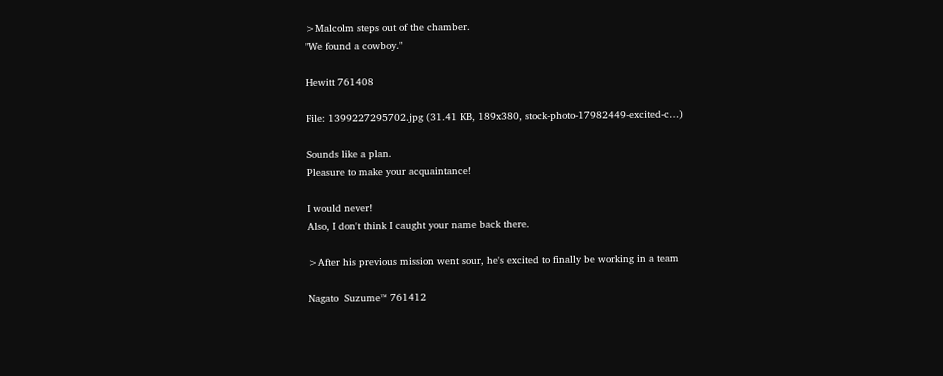>Malcolm steps out of the chamber.
"We found a cowboy."

Hewitt 761408

File: 1399227295702.jpg (31.41 KB, 189x380, stock-photo-17982449-excited-c…)

Sounds like a plan.
Pleasure to make your acquaintance!

I would never!
Also, I don't think I caught your name back there.

>After his previous mission went sour, he's excited to finally be working in a team

Nagato  Suzume™ 761412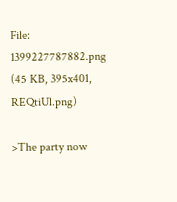File: 1399227787882.png (45 KB, 395x401, REQtiUl.png)

>The party now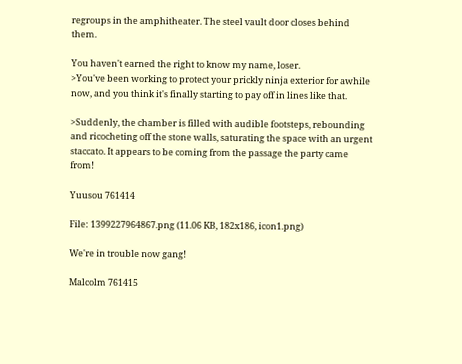regroups in the amphitheater. The steel vault door closes behind them.

You haven't earned the right to know my name, loser.
>You've been working to protect your prickly ninja exterior for awhile now, and you think it's finally starting to pay off in lines like that.

>Suddenly, the chamber is filled with audible footsteps, rebounding and ricocheting off the stone walls, saturating the space with an urgent staccato. It appears to be coming from the passage the party came from!

Yuusou 761414

File: 1399227964867.png (11.06 KB, 182x186, icon1.png)

We're in trouble now gang!

Malcolm 761415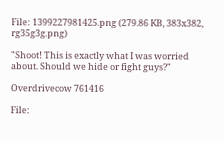File: 1399227981425.png (279.86 KB, 383x382, rg35g3g.png)

"Shoot! This is exactly what I was worried about. Should we hide or fight guys?"

Overdrivecow 761416

File: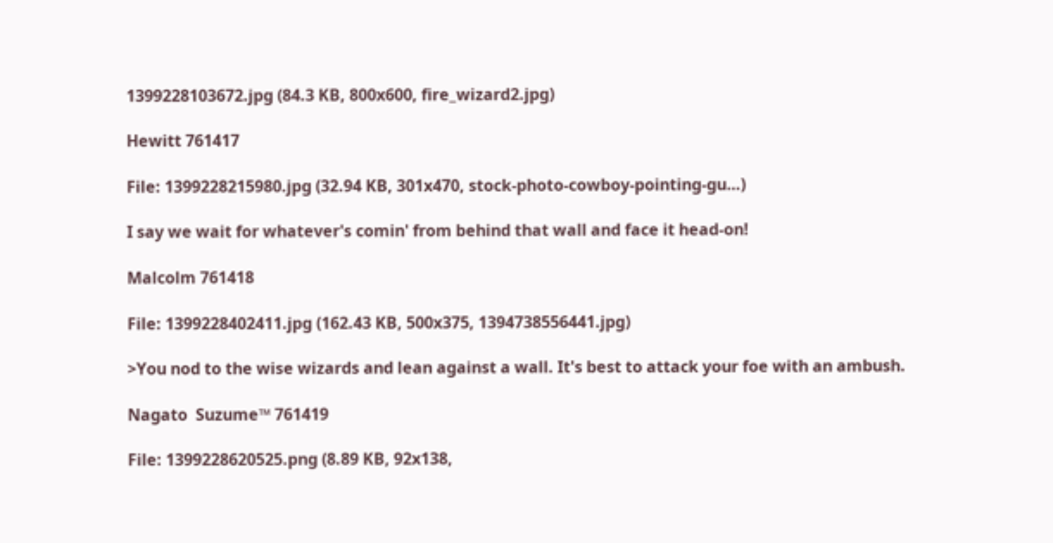1399228103672.jpg (84.3 KB, 800x600, fire_wizard2.jpg)

Hewitt 761417

File: 1399228215980.jpg (32.94 KB, 301x470, stock-photo-cowboy-pointing-gu…)

I say we wait for whatever's comin' from behind that wall and face it head-on!

Malcolm 761418

File: 1399228402411.jpg (162.43 KB, 500x375, 1394738556441.jpg)

>You nod to the wise wizards and lean against a wall. It's best to attack your foe with an ambush.

Nagato  Suzume™ 761419

File: 1399228620525.png (8.89 KB, 92x138,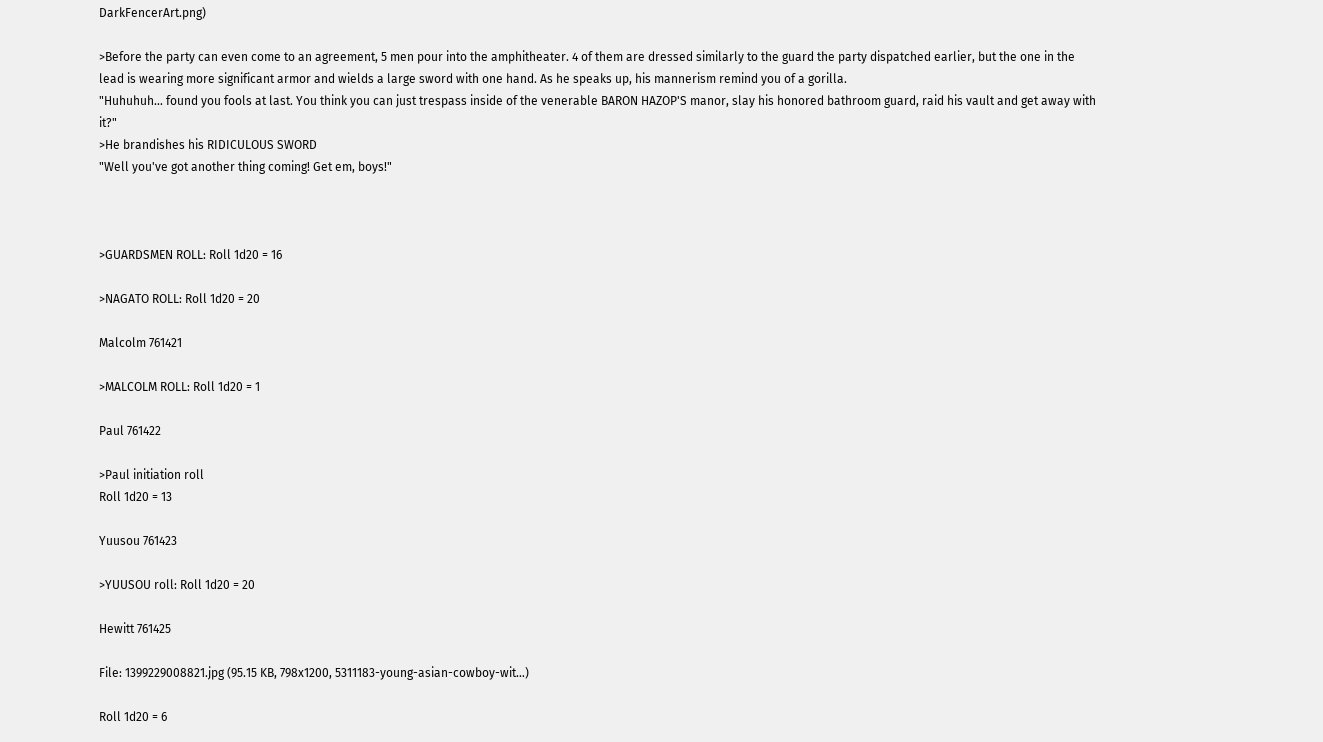DarkFencerArt.png)

>Before the party can even come to an agreement, 5 men pour into the amphitheater. 4 of them are dressed similarly to the guard the party dispatched earlier, but the one in the lead is wearing more significant armor and wields a large sword with one hand. As he speaks up, his mannerism remind you of a gorilla.
"Huhuhuh… found you fools at last. You think you can just trespass inside of the venerable BARON HAZOP'S manor, slay his honored bathroom guard, raid his vault and get away with it?"
>He brandishes his RIDICULOUS SWORD
"Well you've got another thing coming! Get em, boys!"



>GUARDSMEN ROLL: Roll 1d20 = 16

>NAGATO ROLL: Roll 1d20 = 20

Malcolm 761421

>MALCOLM ROLL: Roll 1d20 = 1

Paul 761422

>Paul initiation roll
Roll 1d20 = 13

Yuusou 761423

>YUUSOU roll: Roll 1d20 = 20

Hewitt 761425

File: 1399229008821.jpg (95.15 KB, 798x1200, 5311183-young-asian-cowboy-wit…)

Roll 1d20 = 6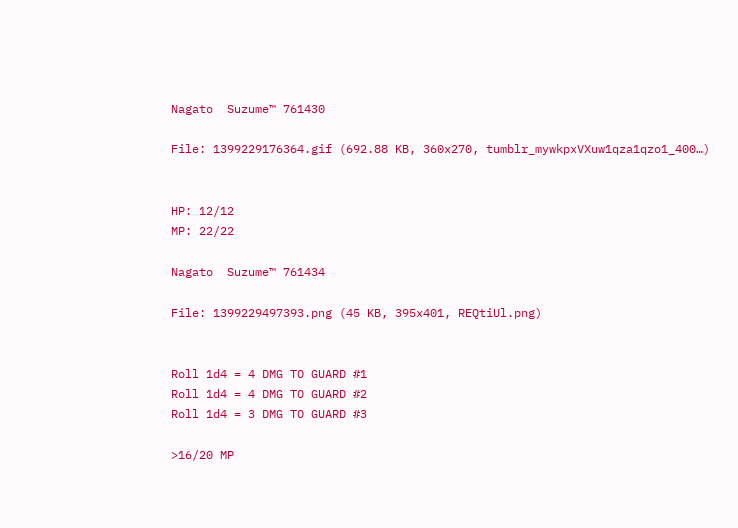Nagato  Suzume™ 761430

File: 1399229176364.gif (692.88 KB, 360x270, tumblr_mywkpxVXuw1qza1qzo1_400…)


HP: 12/12
MP: 22/22

Nagato  Suzume™ 761434

File: 1399229497393.png (45 KB, 395x401, REQtiUl.png)


Roll 1d4 = 4 DMG TO GUARD #1
Roll 1d4 = 4 DMG TO GUARD #2
Roll 1d4 = 3 DMG TO GUARD #3

>16/20 MP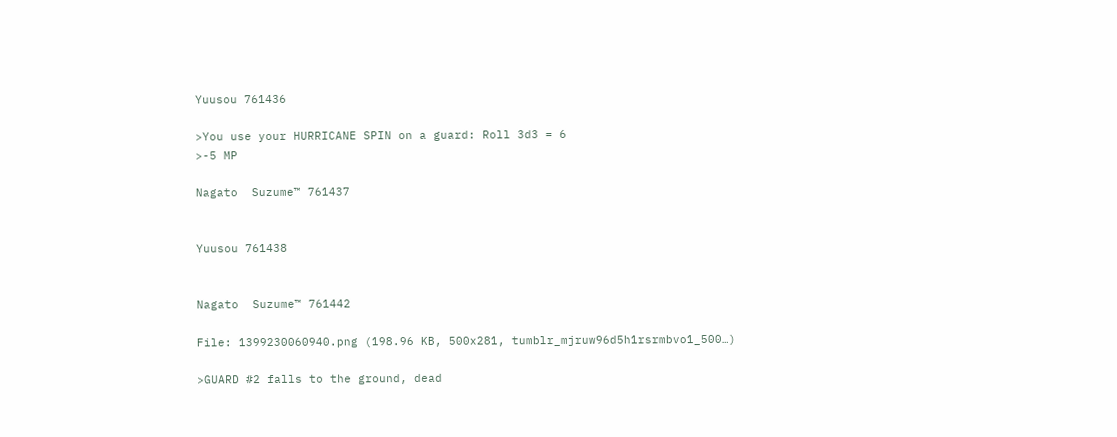Yuusou 761436

>You use your HURRICANE SPIN on a guard: Roll 3d3 = 6
>-5 MP

Nagato  Suzume™ 761437


Yuusou 761438


Nagato  Suzume™ 761442

File: 1399230060940.png (198.96 KB, 500x281, tumblr_mjruw96d5h1rsrmbvo1_500…)

>GUARD #2 falls to the ground, dead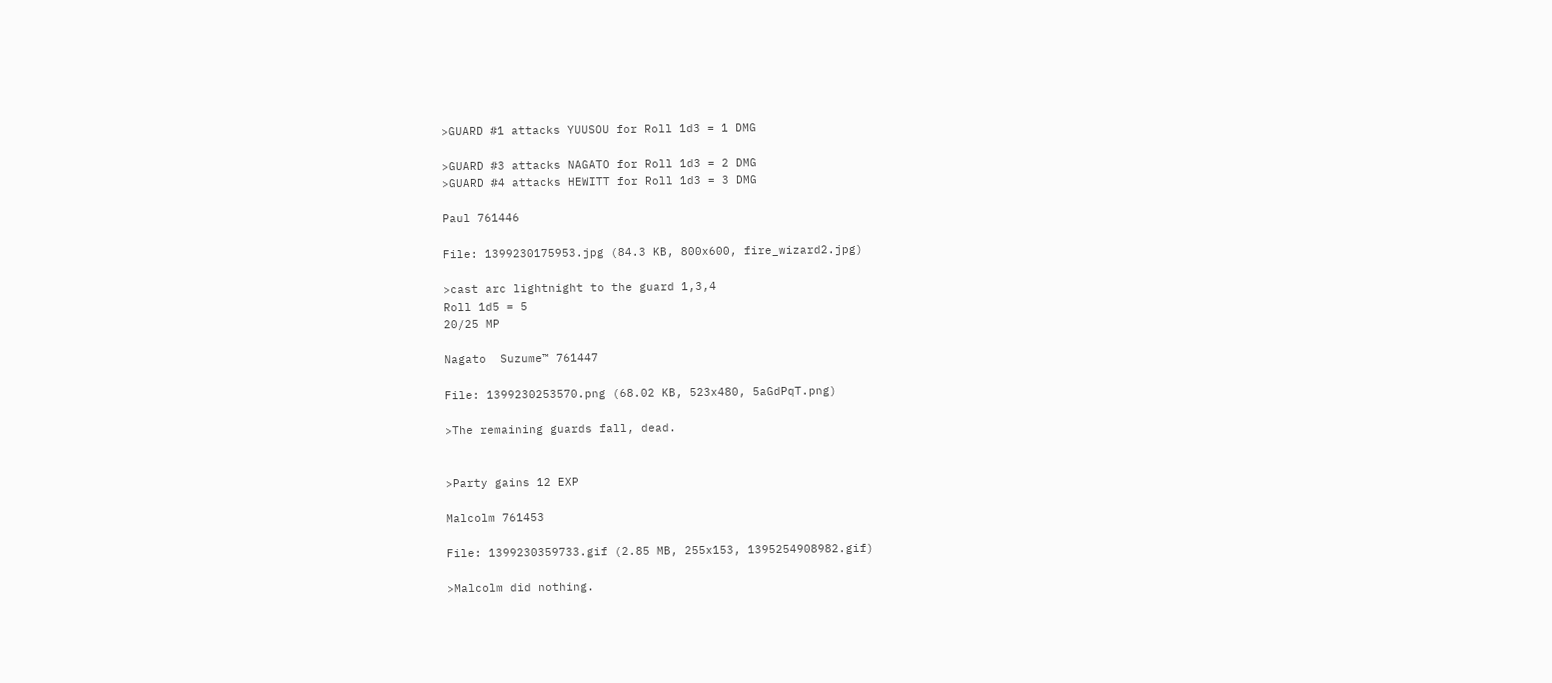>GUARD #1 attacks YUUSOU for Roll 1d3 = 1 DMG

>GUARD #3 attacks NAGATO for Roll 1d3 = 2 DMG
>GUARD #4 attacks HEWITT for Roll 1d3 = 3 DMG

Paul 761446

File: 1399230175953.jpg (84.3 KB, 800x600, fire_wizard2.jpg)

>cast arc lightnight to the guard 1,3,4
Roll 1d5 = 5
20/25 MP

Nagato  Suzume™ 761447

File: 1399230253570.png (68.02 KB, 523x480, 5aGdPqT.png)

>The remaining guards fall, dead.


>Party gains 12 EXP

Malcolm 761453

File: 1399230359733.gif (2.85 MB, 255x153, 1395254908982.gif)

>Malcolm did nothing.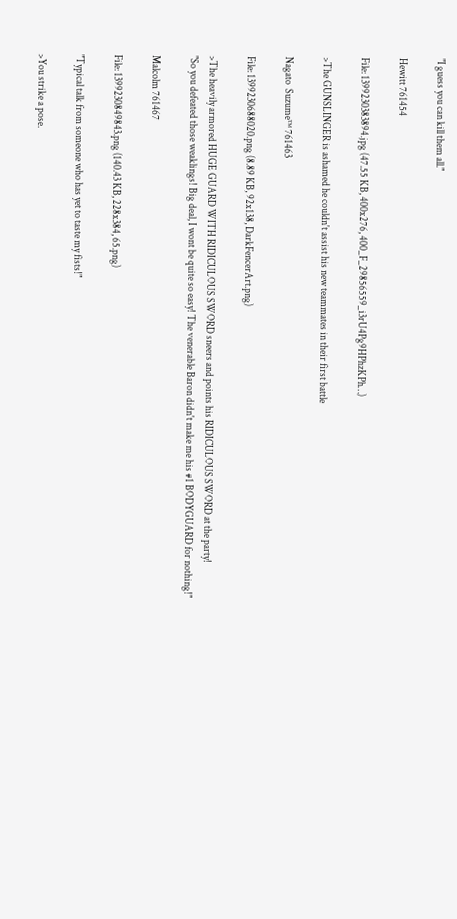"I guess you can kill them all."

Hewitt 761454

File: 1399230383894.jpg (47.55 KB, 400x276, 400_F_29856559_i3rU4Pg9HPhzKPh…)

>The GUNSLINGER is ashamed he couldn't assist his new teammates in their first battle

Nagato  Suzume™ 761463

File: 1399230688020.png (8.89 KB, 92x138, DarkFencerArt.png)

>The heavily armored HUGE GUARD WITH RIDICULOUS SWORD sneers and points his RIDICULOUS SWORD at the party!
"So you defeated those weaklings! Big deal, I wont be quite so easy! The venerable Baron didn't make me his #1 BODYGUARD for nothing!"

Malcolm 761467

File: 1399230849843.png (140.43 KB, 228x384, 65.png)

"Typical talk from someone who has yet to taste my fists!"

>You strike a pose.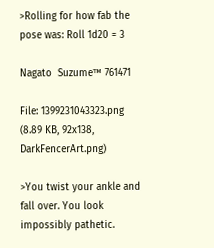>Rolling for how fab the pose was: Roll 1d20 = 3

Nagato  Suzume™ 761471

File: 1399231043323.png (8.89 KB, 92x138, DarkFencerArt.png)

>You twist your ankle and fall over. You look impossibly pathetic.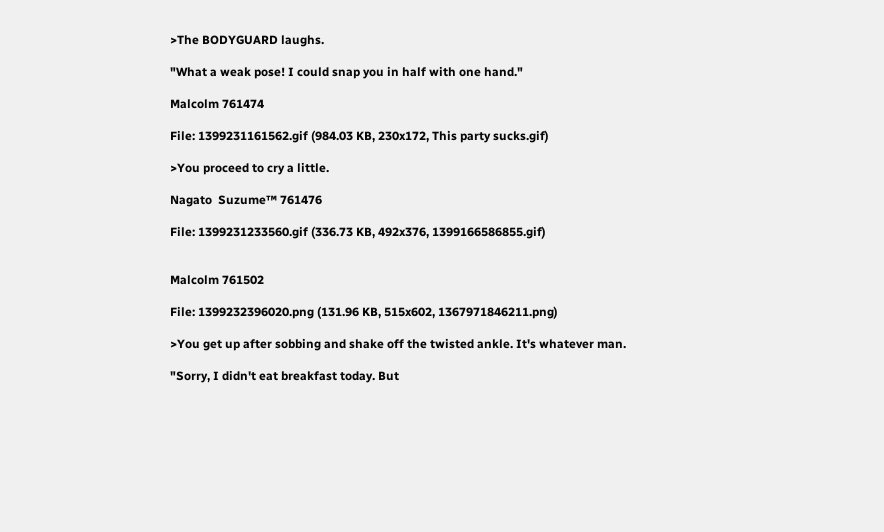>The BODYGUARD laughs.

"What a weak pose! I could snap you in half with one hand."

Malcolm 761474

File: 1399231161562.gif (984.03 KB, 230x172, This party sucks.gif)

>You proceed to cry a little.

Nagato  Suzume™ 761476

File: 1399231233560.gif (336.73 KB, 492x376, 1399166586855.gif)


Malcolm 761502

File: 1399232396020.png (131.96 KB, 515x602, 1367971846211.png)

>You get up after sobbing and shake off the twisted ankle. It's whatever man.

"Sorry, I didn't eat breakfast today. But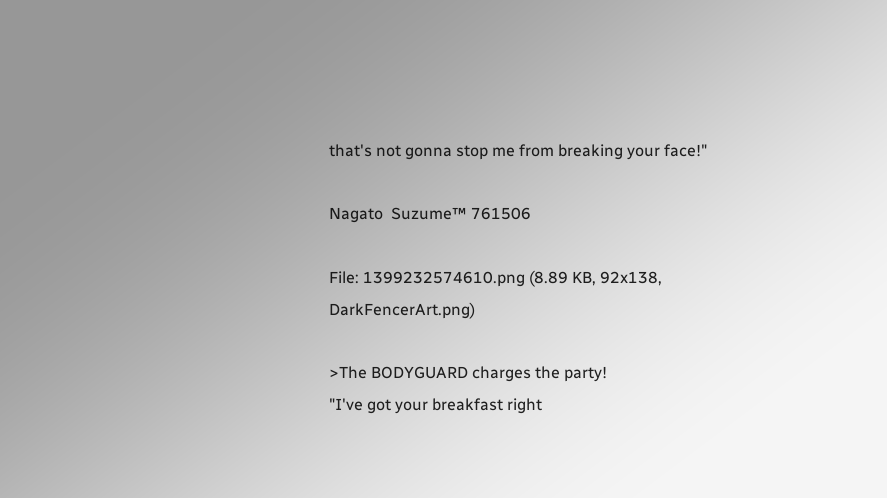that's not gonna stop me from breaking your face!"

Nagato  Suzume™ 761506

File: 1399232574610.png (8.89 KB, 92x138, DarkFencerArt.png)

>The BODYGUARD charges the party!
"I've got your breakfast right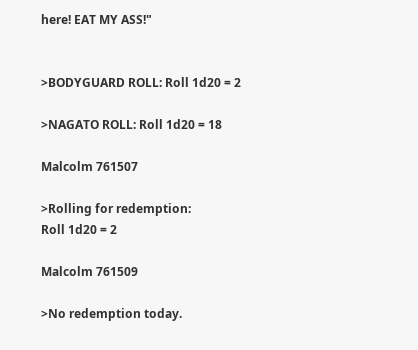here! EAT MY ASS!"


>BODYGUARD ROLL: Roll 1d20 = 2

>NAGATO ROLL: Roll 1d20 = 18

Malcolm 761507

>Rolling for redemption:
Roll 1d20 = 2

Malcolm 761509

>No redemption today.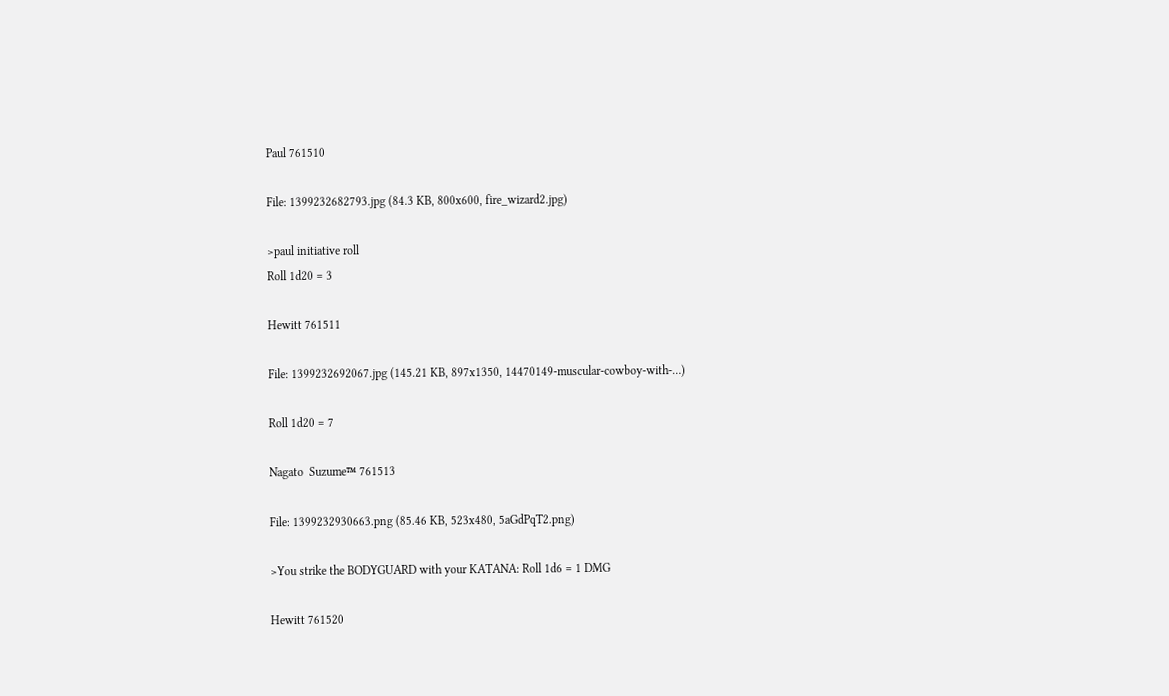Paul 761510

File: 1399232682793.jpg (84.3 KB, 800x600, fire_wizard2.jpg)

>paul initiative roll
Roll 1d20 = 3

Hewitt 761511

File: 1399232692067.jpg (145.21 KB, 897x1350, 14470149-muscular-cowboy-with-…)

Roll 1d20 = 7

Nagato  Suzume™ 761513

File: 1399232930663.png (85.46 KB, 523x480, 5aGdPqT2.png)

>You strike the BODYGUARD with your KATANA: Roll 1d6 = 1 DMG

Hewitt 761520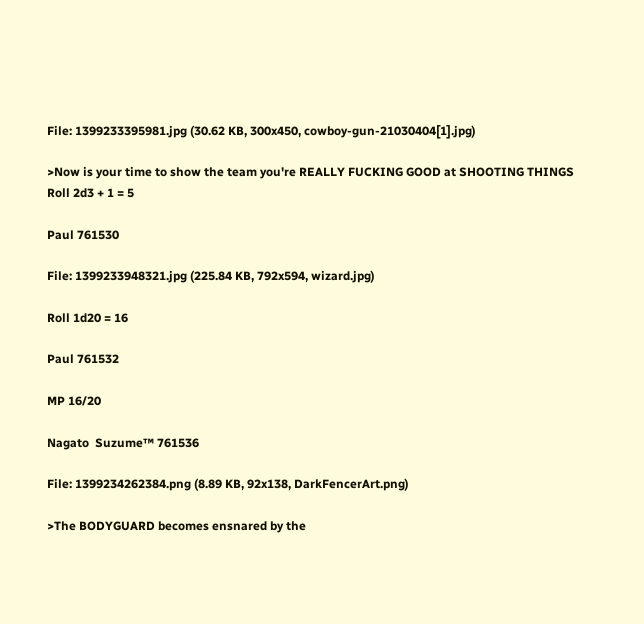File: 1399233395981.jpg (30.62 KB, 300x450, cowboy-gun-21030404[1].jpg)

>Now is your time to show the team you're REALLY FUCKING GOOD at SHOOTING THINGS
Roll 2d3 + 1 = 5

Paul 761530

File: 1399233948321.jpg (225.84 KB, 792x594, wizard.jpg)

Roll 1d20 = 16

Paul 761532

MP 16/20

Nagato  Suzume™ 761536

File: 1399234262384.png (8.89 KB, 92x138, DarkFencerArt.png)

>The BODYGUARD becomes ensnared by the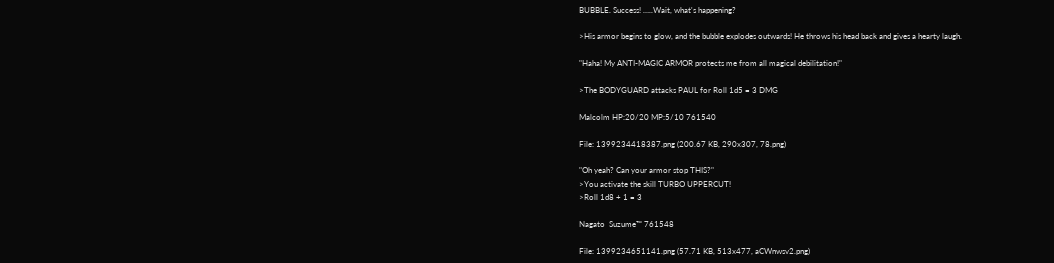BUBBLE. Success! …..Wait, what's happening?

>His armor begins to glow, and the bubble explodes outwards! He throws his head back and gives a hearty laugh.

"Haha! My ANTI-MAGIC ARMOR protects me from all magical debilitation!"

>The BODYGUARD attacks PAUL for Roll 1d5 = 3 DMG

Malcolm HP:20/20 MP:5/10 761540

File: 1399234418387.png (200.67 KB, 290x307, 78.png)

"Oh yeah? Can your armor stop THIS?"
>You activate the skill TURBO UPPERCUT!
>Roll 1d8 + 1 = 3

Nagato  Suzume™ 761548

File: 1399234651141.png (57.71 KB, 513x477, aCWnwsv2.png)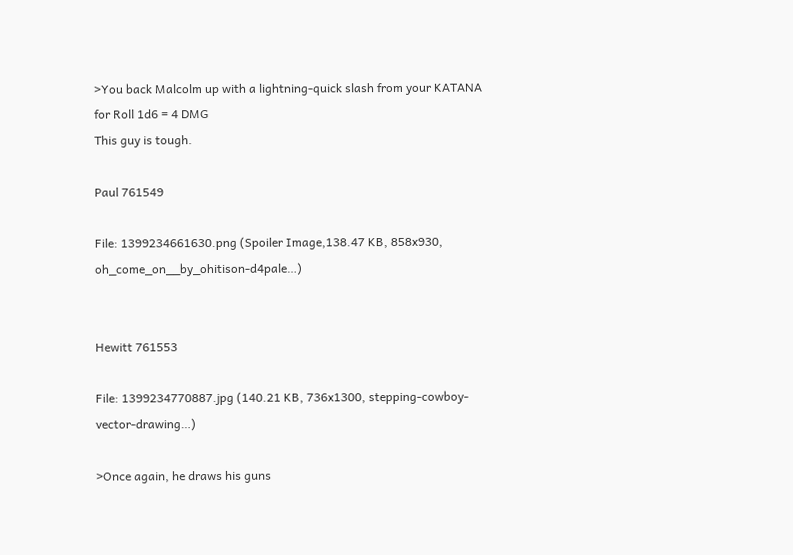>You back Malcolm up with a lightning-quick slash from your KATANA for Roll 1d6 = 4 DMG
This guy is tough.

Paul 761549

File: 1399234661630.png (Spoiler Image,138.47 KB, 858x930, oh_come_on__by_ohitison-d4pale…)


Hewitt 761553

File: 1399234770887.jpg (140.21 KB, 736x1300, stepping-cowboy-vector-drawing…)

>Once again, he draws his guns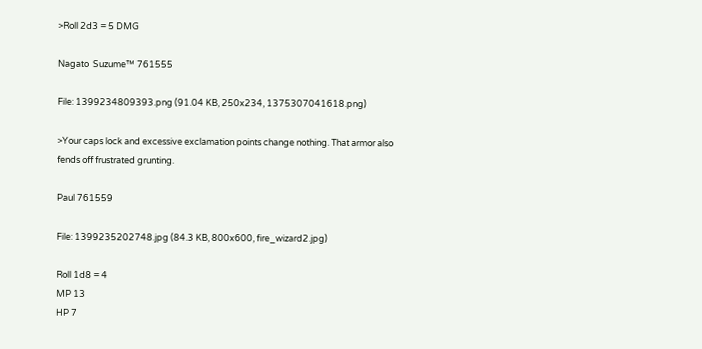>Roll 2d3 = 5 DMG

Nagato  Suzume™ 761555

File: 1399234809393.png (91.04 KB, 250x234, 1375307041618.png)

>Your caps lock and excessive exclamation points change nothing. That armor also fends off frustrated grunting.

Paul 761559

File: 1399235202748.jpg (84.3 KB, 800x600, fire_wizard2.jpg)

Roll 1d8 = 4
MP 13
HP 7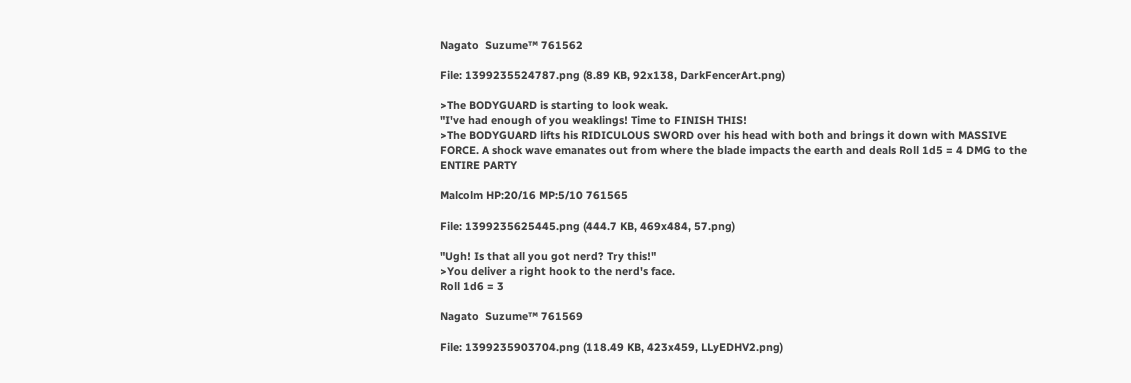Nagato  Suzume™ 761562

File: 1399235524787.png (8.89 KB, 92x138, DarkFencerArt.png)

>The BODYGUARD is starting to look weak.
"I've had enough of you weaklings! Time to FINISH THIS!
>The BODYGUARD lifts his RIDICULOUS SWORD over his head with both and brings it down with MASSIVE FORCE. A shock wave emanates out from where the blade impacts the earth and deals Roll 1d5 = 4 DMG to the ENTIRE PARTY

Malcolm HP:20/16 MP:5/10 761565

File: 1399235625445.png (444.7 KB, 469x484, 57.png)

"Ugh! Is that all you got nerd? Try this!"
>You deliver a right hook to the nerd's face.
Roll 1d6 = 3

Nagato  Suzume™ 761569

File: 1399235903704.png (118.49 KB, 423x459, LLyEDHV2.png)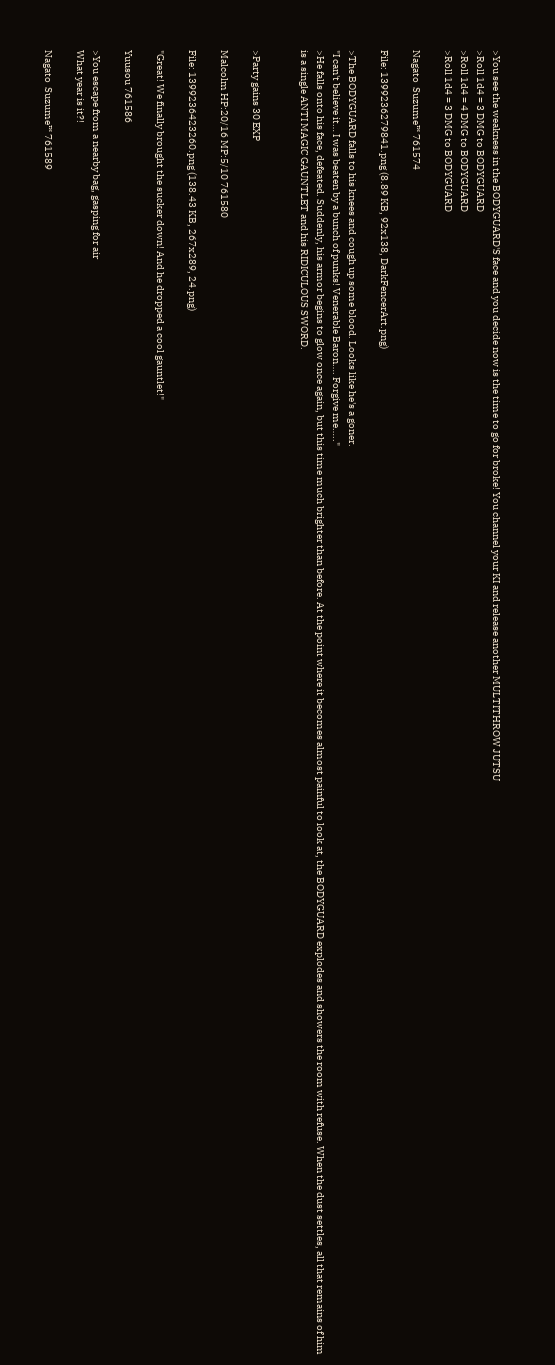>You see the weakness in the BODYGUARD'S face and you decide now is the time to go for broke! You channel your KI and release another MULTITHROW JUTSU
>Roll 1d4 = 3 DMG to BODYGUARD
>Roll 1d4 = 4 DMG to BODYGUARD
>Roll 1d4 = 3 DMG to BODYGUARD

Nagato  Suzume™ 761574

File: 1399236279841.png (8.89 KB, 92x138, DarkFencerArt.png)

>The BODYGUARD falls to his knees and cough up some blood. Looks like he's a goner.
"I can't believe it… I was beaten by a bunch of punks! Venerable Baron…. Forgive me….."
>He falls onto his face, defeated. Suddenly, his armor begins to glow once again, but this time much brighter than before. At the point where it becomes almost painful to look at, the BODYGUARD explodes and showers the room with refuse. When the dust settles, all that remains of him is a single ANTI MAGIC GAUNTLET and his RIDICULOUS SWORD.


>Party gains 30 EXP

Malcolm HP:20/16 MP:5/10 761580

File: 1399236423260.png (138.43 KB, 267x289, 24.png)

"Great! We finally brought the sucker down! And he dropped a cool gauntlet!"

Yuusou 761586

>You escape from a nearby bag, gasping for air
What year is it?!

Nagato  Suzume™ 761589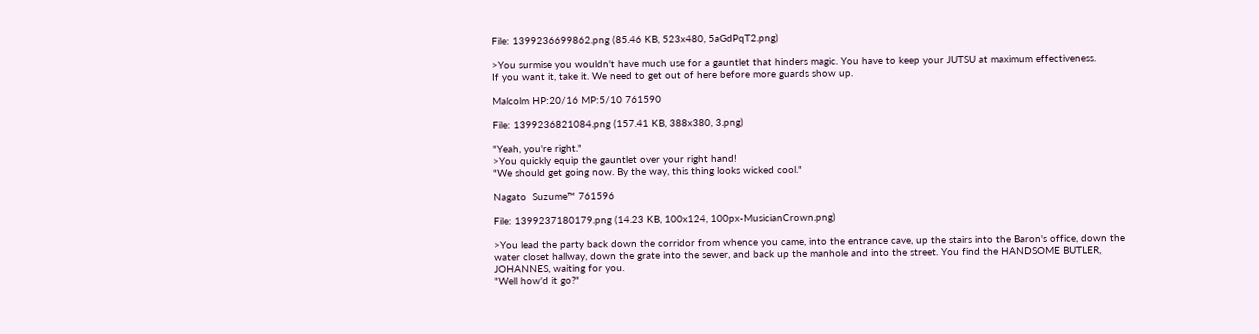File: 1399236699862.png (85.46 KB, 523x480, 5aGdPqT2.png)

>You surmise you wouldn't have much use for a gauntlet that hinders magic. You have to keep your JUTSU at maximum effectiveness.
If you want it, take it. We need to get out of here before more guards show up.

Malcolm HP:20/16 MP:5/10 761590

File: 1399236821084.png (157.41 KB, 388x380, 3.png)

"Yeah, you're right."
>You quickly equip the gauntlet over your right hand!
"We should get going now. By the way, this thing looks wicked cool."

Nagato  Suzume™ 761596

File: 1399237180179.png (14.23 KB, 100x124, 100px-MusicianCrown.png)

>You lead the party back down the corridor from whence you came, into the entrance cave, up the stairs into the Baron's office, down the water closet hallway, down the grate into the sewer, and back up the manhole and into the street. You find the HANDSOME BUTLER, JOHANNES, waiting for you.
"Well how'd it go?"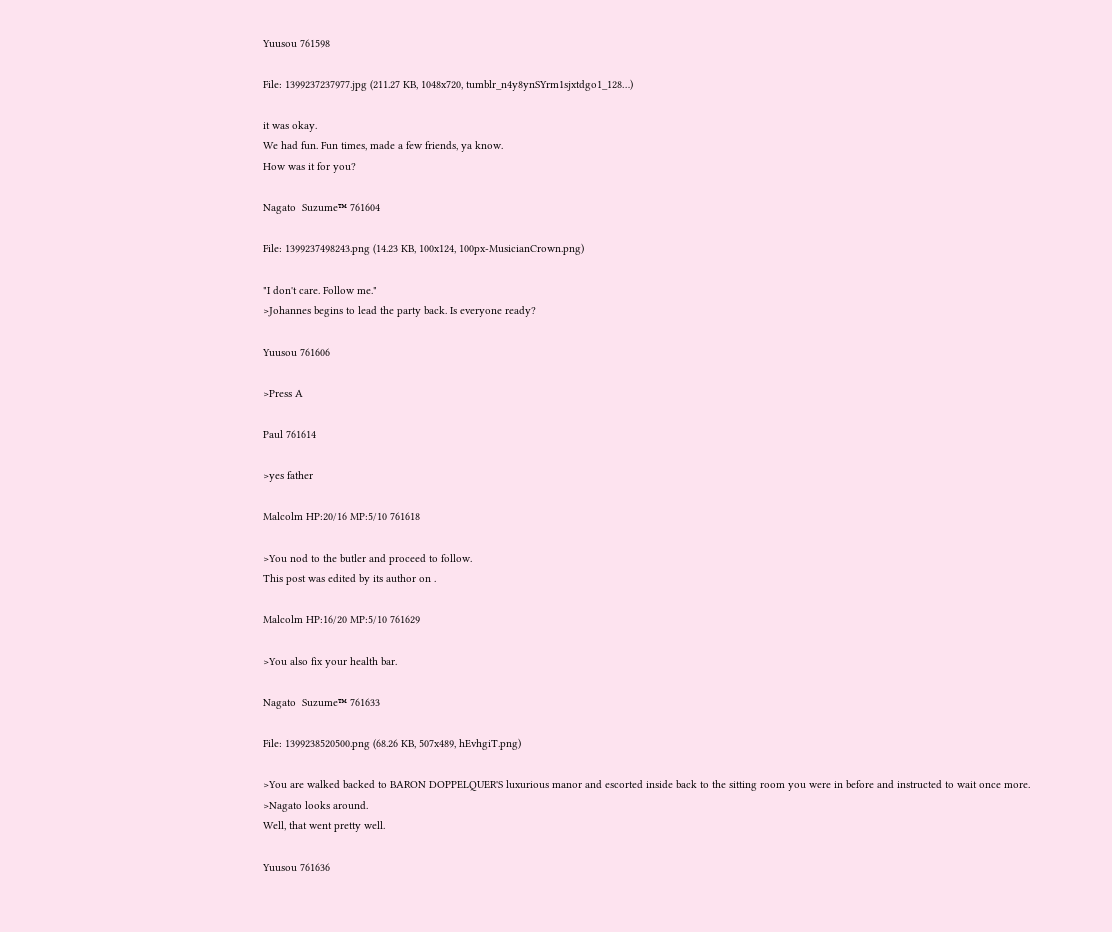Yuusou 761598

File: 1399237237977.jpg (211.27 KB, 1048x720, tumblr_n4y8ynSYrm1sjxtdgo1_128…)

it was okay.
We had fun. Fun times, made a few friends, ya know.
How was it for you?

Nagato  Suzume™ 761604

File: 1399237498243.png (14.23 KB, 100x124, 100px-MusicianCrown.png)

"I don't care. Follow me."
>Johannes begins to lead the party back. Is everyone ready?

Yuusou 761606

>Press A

Paul 761614

>yes father

Malcolm HP:20/16 MP:5/10 761618

>You nod to the butler and proceed to follow.
This post was edited by its author on .

Malcolm HP:16/20 MP:5/10 761629

>You also fix your health bar.

Nagato  Suzume™ 761633

File: 1399238520500.png (68.26 KB, 507x489, hEvhgiT.png)

>You are walked backed to BARON DOPPELQUER'S luxurious manor and escorted inside back to the sitting room you were in before and instructed to wait once more.
>Nagato looks around.
Well, that went pretty well.

Yuusou 761636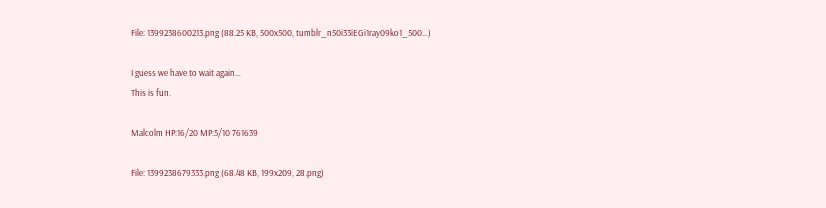File: 1399238600213.png (88.25 KB, 500x500, tumblr_n50i33iEGi1ray09ko1_500…)

I guess we have to wait again…
This is fun.

Malcolm HP:16/20 MP:5/10 761639

File: 1399238679333.png (68.48 KB, 199x209, 28.png)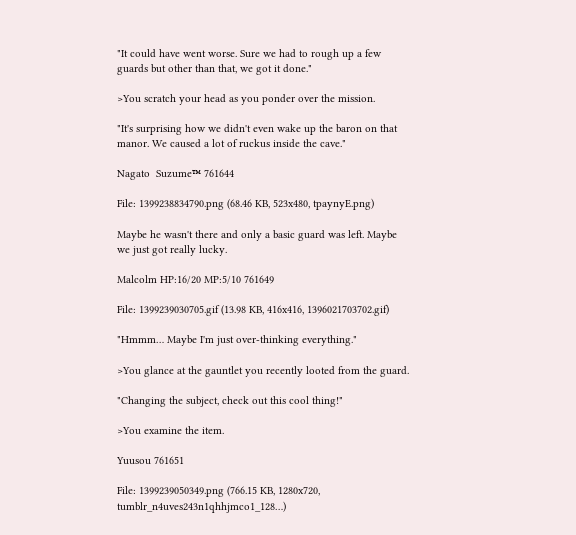"It could have went worse. Sure we had to rough up a few guards but other than that, we got it done."

>You scratch your head as you ponder over the mission.

"It's surprising how we didn't even wake up the baron on that manor. We caused a lot of ruckus inside the cave."

Nagato  Suzume™ 761644

File: 1399238834790.png (68.46 KB, 523x480, tpaynyE.png)

Maybe he wasn't there and only a basic guard was left. Maybe we just got really lucky.

Malcolm HP:16/20 MP:5/10 761649

File: 1399239030705.gif (13.98 KB, 416x416, 1396021703702.gif)

"Hmmm… Maybe I'm just over-thinking everything."

>You glance at the gauntlet you recently looted from the guard.

"Changing the subject, check out this cool thing!"

>You examine the item.

Yuusou 761651

File: 1399239050349.png (766.15 KB, 1280x720, tumblr_n4uves243n1qhhjmco1_128…)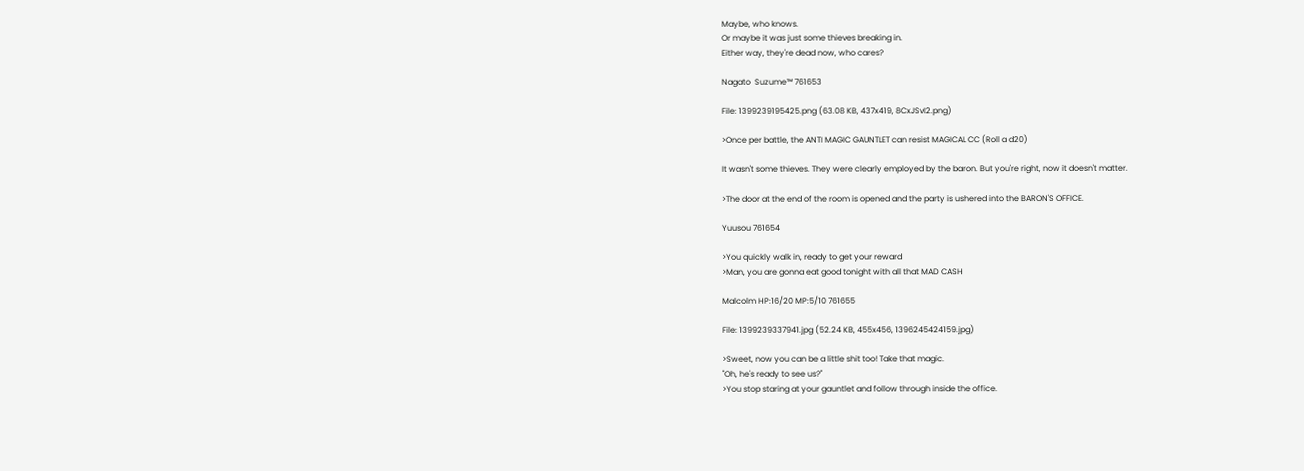Maybe, who knows.
Or maybe it was just some thieves breaking in.
Either way, they're dead now, who cares?

Nagato  Suzume™ 761653

File: 1399239195425.png (63.08 KB, 437x419, 8CxJSvI2.png)

>Once per battle, the ANTI MAGIC GAUNTLET can resist MAGICAL CC (Roll a d20)

It wasn't some thieves. They were clearly employed by the baron. But you're right, now it doesn't matter.

>The door at the end of the room is opened and the party is ushered into the BARON'S OFFICE.

Yuusou 761654

>You quickly walk in, ready to get your reward
>Man, you are gonna eat good tonight with all that MAD CASH

Malcolm HP:16/20 MP:5/10 761655

File: 1399239337941.jpg (52.24 KB, 455x456, 1396245424159.jpg)

>Sweet, now you can be a little shit too! Take that magic.
"Oh, he's ready to see us?"
>You stop staring at your gauntlet and follow through inside the office.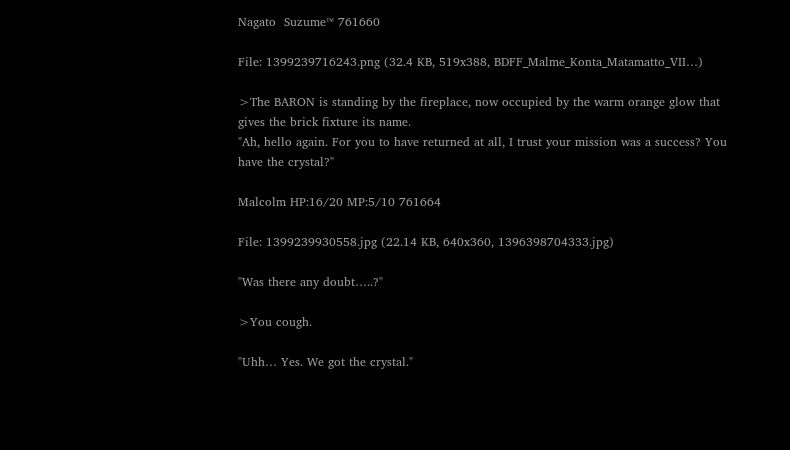Nagato  Suzume™ 761660

File: 1399239716243.png (32.4 KB, 519x388, BDFF_Malme_Konta_Matamatto_VII…)

>The BARON is standing by the fireplace, now occupied by the warm orange glow that gives the brick fixture its name.
"Ah, hello again. For you to have returned at all, I trust your mission was a success? You have the crystal?"

Malcolm HP:16/20 MP:5/10 761664

File: 1399239930558.jpg (22.14 KB, 640x360, 1396398704333.jpg)

"Was there any doubt…..?"

>You cough.

"Uhh… Yes. We got the crystal."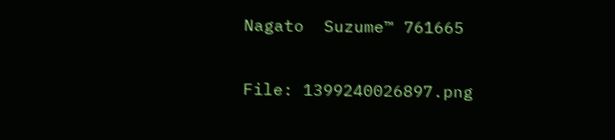Nagato  Suzume™ 761665

File: 1399240026897.png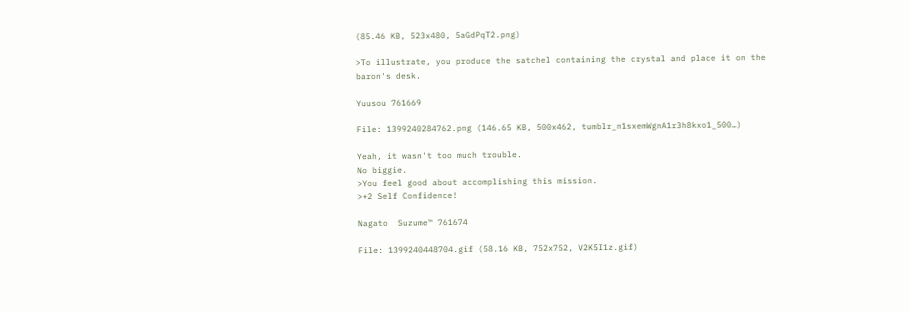(85.46 KB, 523x480, 5aGdPqT2.png)

>To illustrate, you produce the satchel containing the crystal and place it on the baron's desk.

Yuusou 761669

File: 1399240284762.png (146.65 KB, 500x462, tumblr_n1sxemWgnA1r3h8kxo1_500…)

Yeah, it wasn't too much trouble.
No biggie.
>You feel good about accomplishing this mission.
>+2 Self Confidence!

Nagato  Suzume™ 761674

File: 1399240448704.gif (58.16 KB, 752x752, V2K5I1z.gif)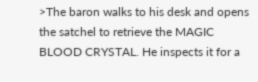>The baron walks to his desk and opens the satchel to retrieve the MAGIC BLOOD CRYSTAL. He inspects it for a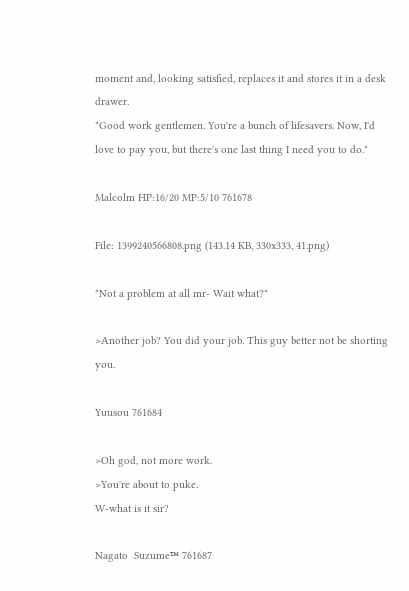moment and, looking satisfied, replaces it and stores it in a desk drawer.
"Good work gentlemen. You're a bunch of lifesavers. Now, I'd love to pay you, but there's one last thing I need you to do."

Malcolm HP:16/20 MP:5/10 761678

File: 1399240566808.png (143.14 KB, 330x333, 41.png)

"Not a problem at all mr- Wait what?"

>Another job? You did your job. This guy better not be shorting you.

Yuusou 761684

>Oh god, not more work.
>You're about to puke.
W-what is it sir?

Nagato  Suzume™ 761687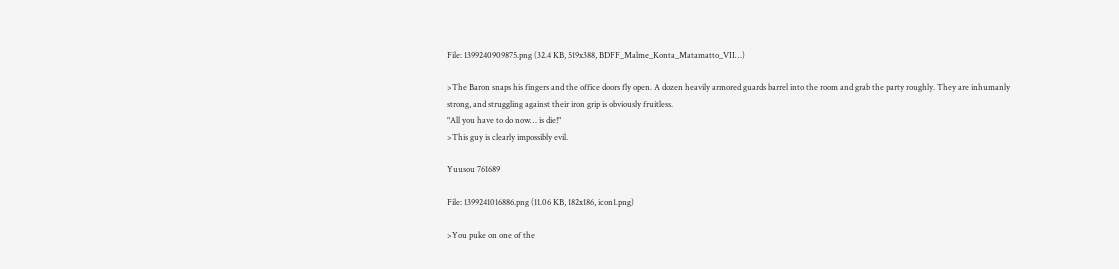File: 1399240909875.png (32.4 KB, 519x388, BDFF_Malme_Konta_Matamatto_VII…)

>The Baron snaps his fingers and the office doors fly open. A dozen heavily armored guards barrel into the room and grab the party roughly. They are inhumanly strong, and struggling against their iron grip is obviously fruitless.
"All you have to do now… is die!"
>This guy is clearly impossibly evil.

Yuusou 761689

File: 1399241016886.png (11.06 KB, 182x186, icon1.png)

>You puke on one of the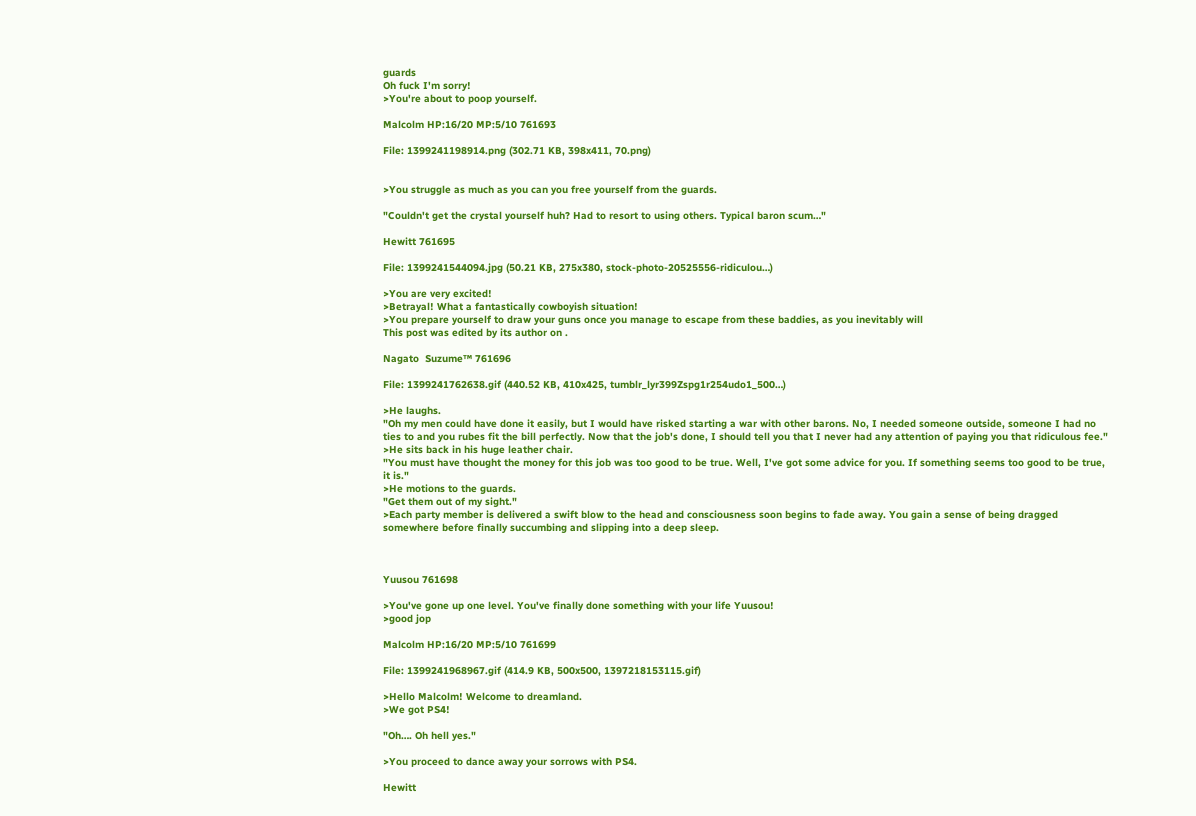guards
Oh fuck I'm sorry!
>You're about to poop yourself.

Malcolm HP:16/20 MP:5/10 761693

File: 1399241198914.png (302.71 KB, 398x411, 70.png)


>You struggle as much as you can you free yourself from the guards.

"Couldn't get the crystal yourself huh? Had to resort to using others. Typical baron scum…"

Hewitt 761695

File: 1399241544094.jpg (50.21 KB, 275x380, stock-photo-20525556-ridiculou…)

>You are very excited!
>Betrayal! What a fantastically cowboyish situation!
>You prepare yourself to draw your guns once you manage to escape from these baddies, as you inevitably will
This post was edited by its author on .

Nagato  Suzume™ 761696

File: 1399241762638.gif (440.52 KB, 410x425, tumblr_lyr399Zspg1r254udo1_500…)

>He laughs.
"Oh my men could have done it easily, but I would have risked starting a war with other barons. No, I needed someone outside, someone I had no ties to and you rubes fit the bill perfectly. Now that the job's done, I should tell you that I never had any attention of paying you that ridiculous fee."
>He sits back in his huge leather chair.
"You must have thought the money for this job was too good to be true. Well, I've got some advice for you. If something seems too good to be true, it is."
>He motions to the guards.
"Get them out of my sight."
>Each party member is delivered a swift blow to the head and consciousness soon begins to fade away. You gain a sense of being dragged somewhere before finally succumbing and slipping into a deep sleep.



Yuusou 761698

>You've gone up one level. You've finally done something with your life Yuusou!
>good jop

Malcolm HP:16/20 MP:5/10 761699

File: 1399241968967.gif (414.9 KB, 500x500, 1397218153115.gif)

>Hello Malcolm! Welcome to dreamland.
>We got PS4!

"Oh…. Oh hell yes."

>You proceed to dance away your sorrows with PS4.

Hewitt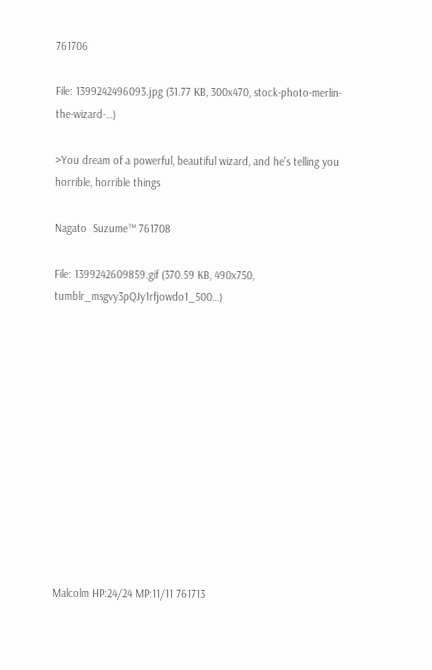761706

File: 1399242496093.jpg (31.77 KB, 300x470, stock-photo-merlin-the-wizard-…)

>You dream of a powerful, beautiful wizard, and he's telling you horrible, horrible things

Nagato  Suzume™ 761708

File: 1399242609859.gif (370.59 KB, 490x750, tumblr_msgvy3pQJy1rfjowdo1_500…)












Malcolm HP:24/24 MP:11/11 761713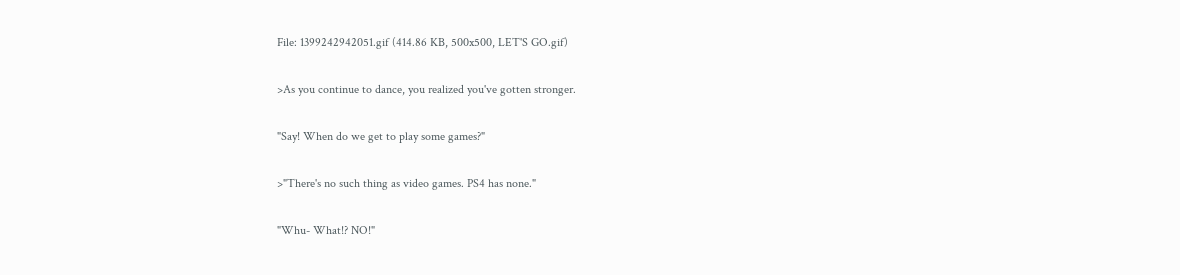File: 1399242942051.gif (414.86 KB, 500x500, LET'S GO.gif)

>As you continue to dance, you realized you've gotten stronger.

"Say! When do we get to play some games?"

>"There's no such thing as video games. PS4 has none."

"Whu- What!? NO!"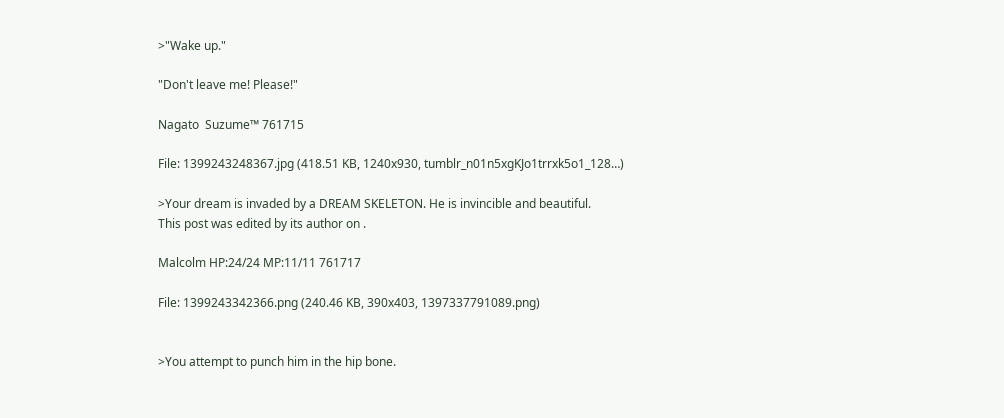>"Wake up."

"Don't leave me! Please!"

Nagato  Suzume™ 761715

File: 1399243248367.jpg (418.51 KB, 1240x930, tumblr_n01n5xgKJo1trrxk5o1_128…)

>Your dream is invaded by a DREAM SKELETON. He is invincible and beautiful.
This post was edited by its author on .

Malcolm HP:24/24 MP:11/11 761717

File: 1399243342366.png (240.46 KB, 390x403, 1397337791089.png)


>You attempt to punch him in the hip bone.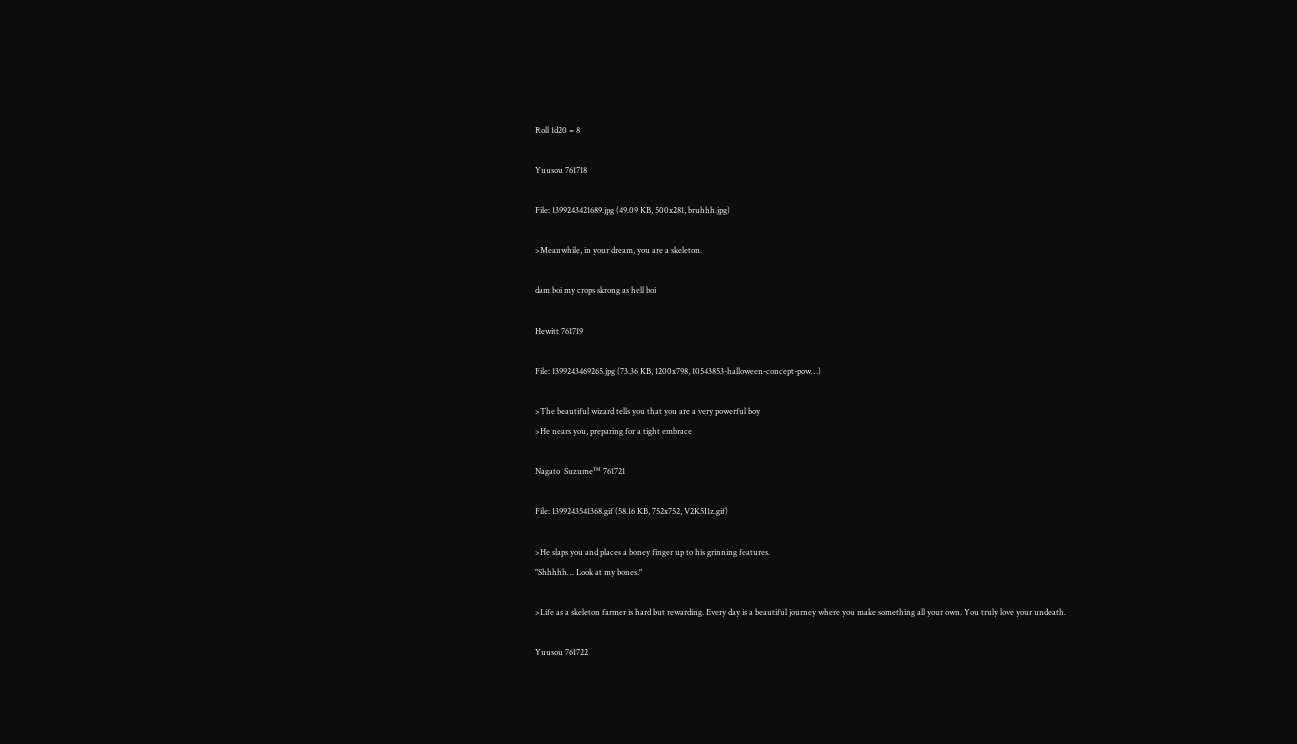Roll 1d20 = 8

Yuusou 761718

File: 1399243421689.jpg (49.09 KB, 500x281, bruhhh.jpg)

>Meanwhile, in your dream, you are a skeleton.

dam boi my crops skrong as hell boi

Hewitt 761719

File: 1399243469265.jpg (73.36 KB, 1200x798, 10543853-halloween-concept-pow…)

>The beautiful wizard tells you that you are a very powerful boy
>He nears you, preparing for a tight embrace

Nagato  Suzume™ 761721

File: 1399243541368.gif (58.16 KB, 752x752, V2K5I1z.gif)

>He slaps you and places a boney finger up to his grinning features.
"Shhhhh… Look at my bones."

>Life as a skeleton farmer is hard but rewarding. Every day is a beautiful journey where you make something all your own. You truly love your undeath.

Yuusou 761722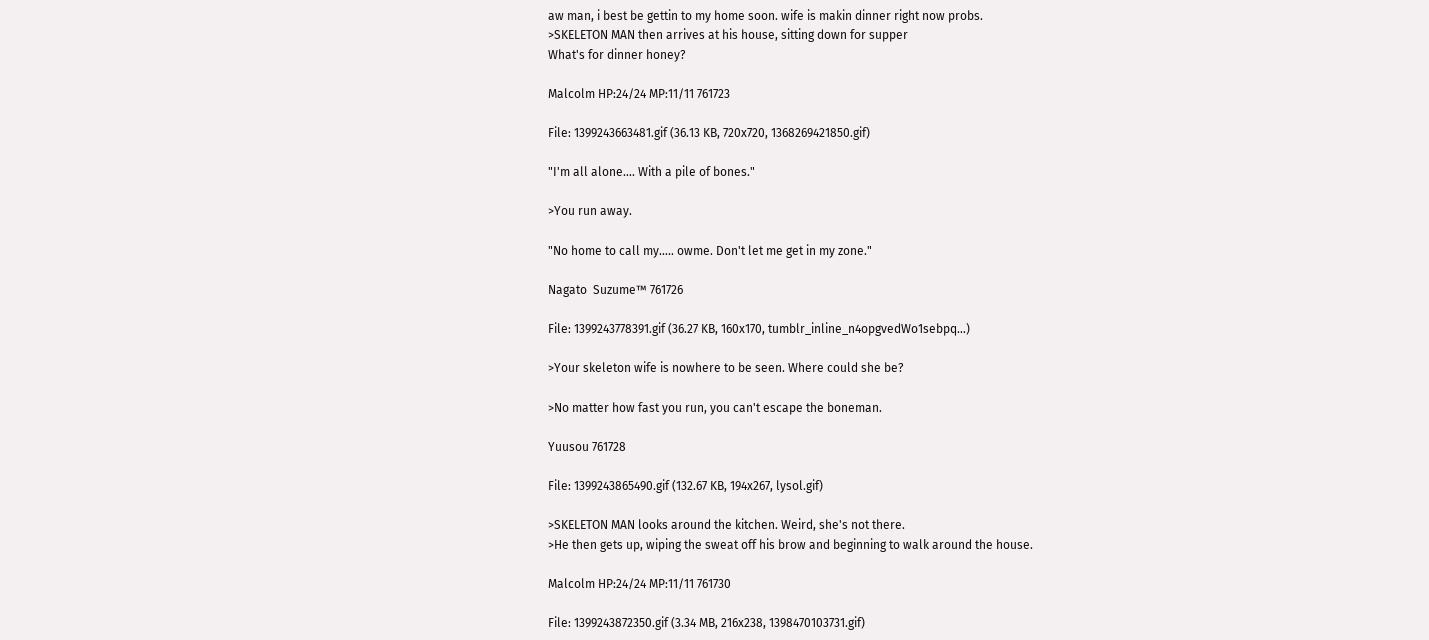aw man, i best be gettin to my home soon. wife is makin dinner right now probs.
>SKELETON MAN then arrives at his house, sitting down for supper
What's for dinner honey?

Malcolm HP:24/24 MP:11/11 761723

File: 1399243663481.gif (36.13 KB, 720x720, 1368269421850.gif)

"I'm all alone…. With a pile of bones."

>You run away.

"No home to call my….. owme. Don't let me get in my zone."

Nagato  Suzume™ 761726

File: 1399243778391.gif (36.27 KB, 160x170, tumblr_inline_n4opgvedWo1sebpq…)

>Your skeleton wife is nowhere to be seen. Where could she be?

>No matter how fast you run, you can't escape the boneman.

Yuusou 761728

File: 1399243865490.gif (132.67 KB, 194x267, lysol.gif)

>SKELETON MAN looks around the kitchen. Weird, she's not there.
>He then gets up, wiping the sweat off his brow and beginning to walk around the house.

Malcolm HP:24/24 MP:11/11 761730

File: 1399243872350.gif (3.34 MB, 216x238, 1398470103731.gif)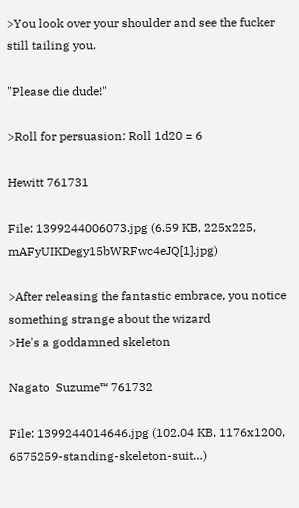>You look over your shoulder and see the fucker still tailing you.

"Please die dude!"

>Roll for persuasion: Roll 1d20 = 6

Hewitt 761731

File: 1399244006073.jpg (6.59 KB, 225x225, mAFyUIKDegy15bWRFwc4eJQ[1].jpg)

>After releasing the fantastic embrace, you notice something strange about the wizard
>He's a goddamned skeleton

Nagato  Suzume™ 761732

File: 1399244014646.jpg (102.04 KB, 1176x1200, 6575259-standing-skeleton-suit…)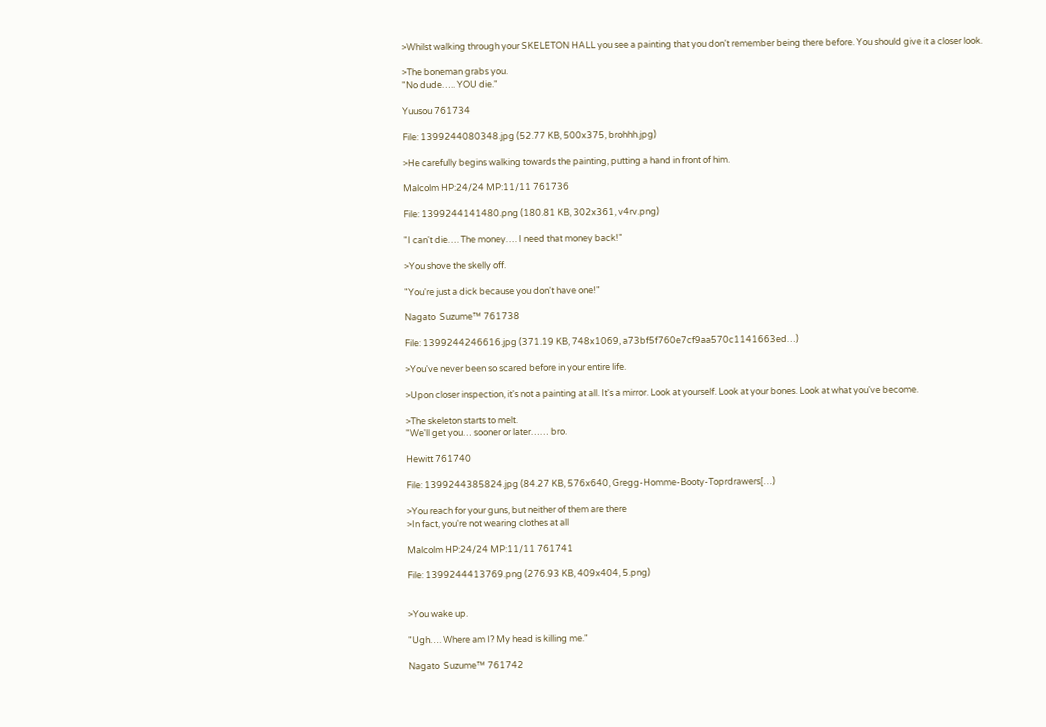>Whilst walking through your SKELETON HALL you see a painting that you don't remember being there before. You should give it a closer look.

>The boneman grabs you.
"No dude….. YOU die."

Yuusou 761734

File: 1399244080348.jpg (52.77 KB, 500x375, brohhh.jpg)

>He carefully begins walking towards the painting, putting a hand in front of him.

Malcolm HP:24/24 MP:11/11 761736

File: 1399244141480.png (180.81 KB, 302x361, v4rv.png)

"I can't die…. The money…. I need that money back!"

>You shove the skelly off.

"You're just a dick because you don't have one!"

Nagato  Suzume™ 761738

File: 1399244246616.jpg (371.19 KB, 748x1069, a73bf5f760e7cf9aa570c1141663ed…)

>You've never been so scared before in your entire life.

>Upon closer inspection, it's not a painting at all. It's a mirror. Look at yourself. Look at your bones. Look at what you've become.

>The skeleton starts to melt.
"We'll get you… sooner or later…… bro.

Hewitt 761740

File: 1399244385824.jpg (84.27 KB, 576x640, Gregg-Homme-Booty-Toprdrawers[…)

>You reach for your guns, but neither of them are there
>In fact, you're not wearing clothes at all

Malcolm HP:24/24 MP:11/11 761741

File: 1399244413769.png (276.93 KB, 409x404, 5.png)


>You wake up.

"Ugh…. Where am I? My head is killing me."

Nagato  Suzume™ 761742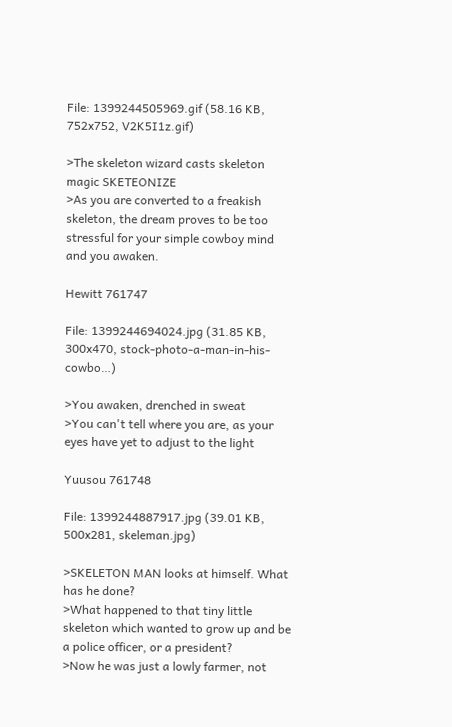File: 1399244505969.gif (58.16 KB, 752x752, V2K5I1z.gif)

>The skeleton wizard casts skeleton magic SKETEONIZE
>As you are converted to a freakish skeleton, the dream proves to be too stressful for your simple cowboy mind and you awaken.

Hewitt 761747

File: 1399244694024.jpg (31.85 KB, 300x470, stock-photo-a-man-in-his-cowbo…)

>You awaken, drenched in sweat
>You can't tell where you are, as your eyes have yet to adjust to the light

Yuusou 761748

File: 1399244887917.jpg (39.01 KB, 500x281, skeleman.jpg)

>SKELETON MAN looks at himself. What has he done?
>What happened to that tiny little skeleton which wanted to grow up and be a police officer, or a president?
>Now he was just a lowly farmer, not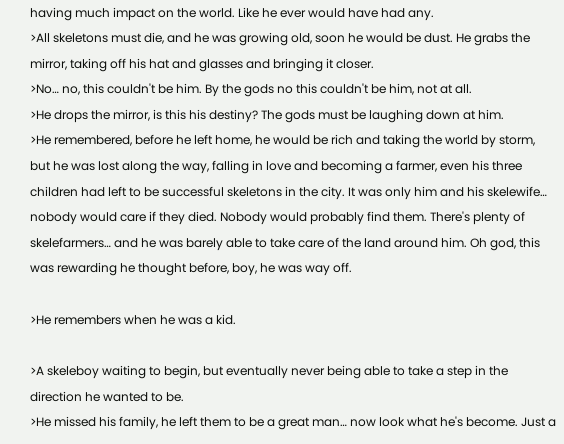having much impact on the world. Like he ever would have had any.
>All skeletons must die, and he was growing old, soon he would be dust. He grabs the mirror, taking off his hat and glasses and bringing it closer.
>No… no, this couldn't be him. By the gods no this couldn't be him, not at all.
>He drops the mirror, is this his destiny? The gods must be laughing down at him.
>He remembered, before he left home, he would be rich and taking the world by storm, but he was lost along the way, falling in love and becoming a farmer, even his three children had left to be successful skeletons in the city. It was only him and his skelewife… nobody would care if they died. Nobody would probably find them. There's plenty of skelefarmers… and he was barely able to take care of the land around him. Oh god, this was rewarding he thought before, boy, he was way off.

>He remembers when he was a kid.

>A skeleboy waiting to begin, but eventually never being able to take a step in the direction he wanted to be.
>He missed his family, he left them to be a great man… now look what he's become. Just a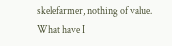skelefarmer, nothing of value.
What have I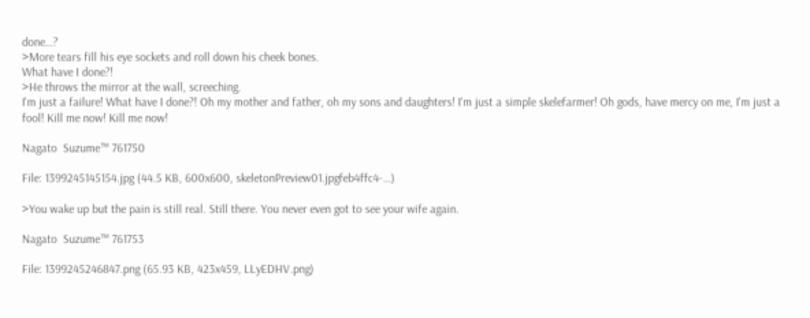done…?
>More tears fill his eye sockets and roll down his cheek bones.
What have I done?!
>He throws the mirror at the wall, screeching.
I'm just a failure! What have I done?! Oh my mother and father, oh my sons and daughters! I'm just a simple skelefarmer! Oh gods, have mercy on me, I'm just a fool! Kill me now! Kill me now!

Nagato  Suzume™ 761750

File: 1399245145154.jpg (44.5 KB, 600x600, skeletonPreview01.jpgfeb4ffc4-…)

>You wake up but the pain is still real. Still there. You never even got to see your wife again.

Nagato  Suzume™ 761753

File: 1399245246847.png (65.93 KB, 423x459, LLyEDHV.png)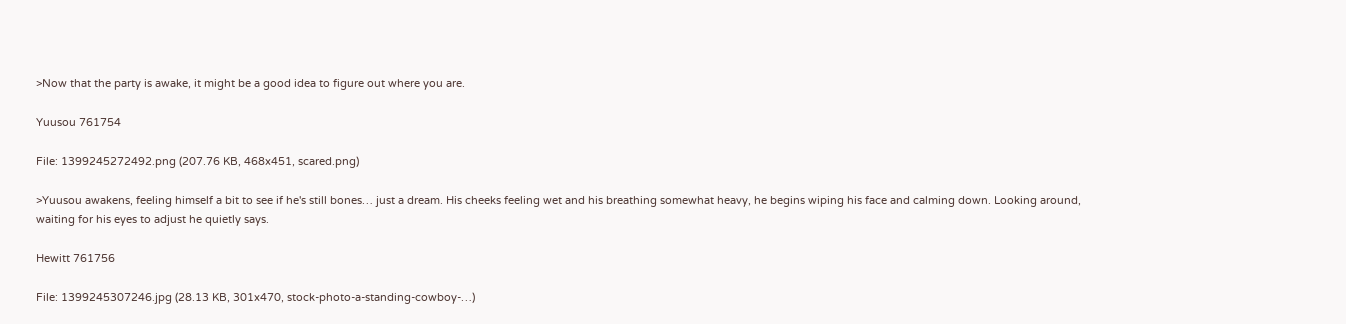>Now that the party is awake, it might be a good idea to figure out where you are.

Yuusou 761754

File: 1399245272492.png (207.76 KB, 468x451, scared.png)

>Yuusou awakens, feeling himself a bit to see if he's still bones… just a dream. His cheeks feeling wet and his breathing somewhat heavy, he begins wiping his face and calming down. Looking around, waiting for his eyes to adjust he quietly says.

Hewitt 761756

File: 1399245307246.jpg (28.13 KB, 301x470, stock-photo-a-standing-cowboy-…)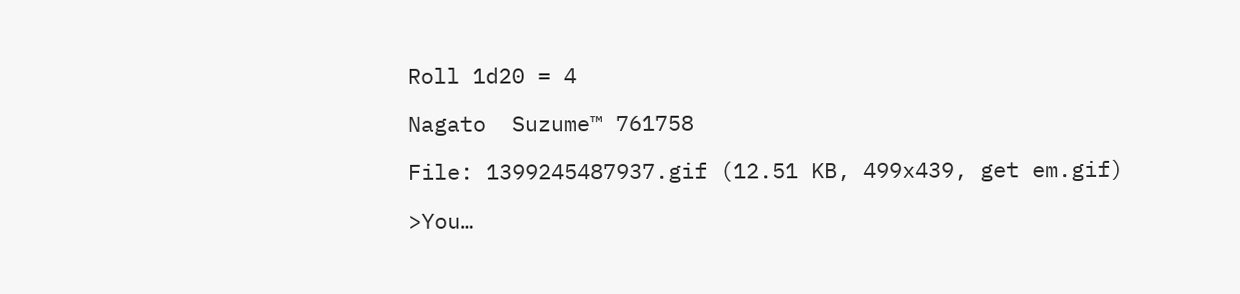Roll 1d20 = 4

Nagato  Suzume™ 761758

File: 1399245487937.gif (12.51 KB, 499x439, get em.gif)

>You…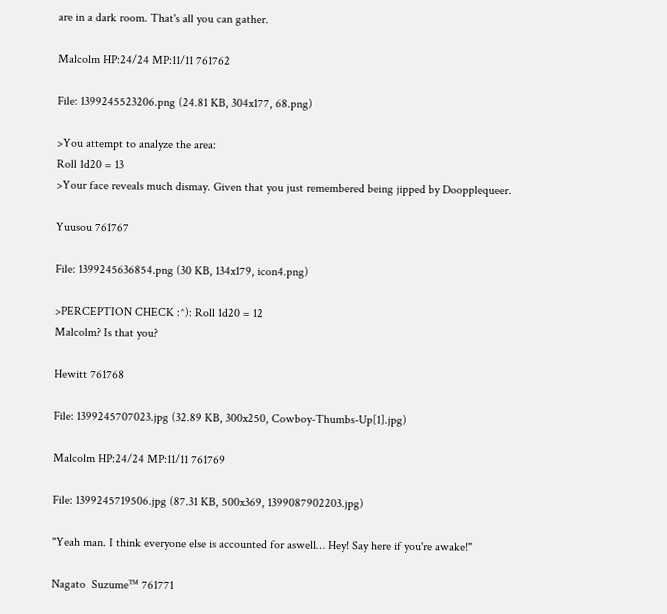are in a dark room. That's all you can gather.

Malcolm HP:24/24 MP:11/11 761762

File: 1399245523206.png (24.81 KB, 304x177, 68.png)

>You attempt to analyze the area:
Roll 1d20 = 13
>Your face reveals much dismay. Given that you just remembered being jipped by Doopplequeer.

Yuusou 761767

File: 1399245636854.png (30 KB, 134x179, icon4.png)

>PERCEPTION CHECK :^): Roll 1d20 = 12
Malcolm? Is that you?

Hewitt 761768

File: 1399245707023.jpg (32.89 KB, 300x250, Cowboy-Thumbs-Up[1].jpg)

Malcolm HP:24/24 MP:11/11 761769

File: 1399245719506.jpg (87.31 KB, 500x369, 1399087902203.jpg)

"Yeah man. I think everyone else is accounted for aswell… Hey! Say here if you're awake!"

Nagato  Suzume™ 761771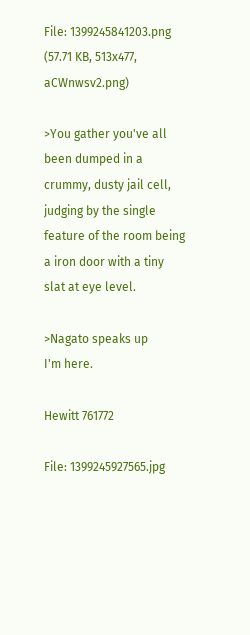File: 1399245841203.png (57.71 KB, 513x477, aCWnwsv2.png)

>You gather you've all been dumped in a crummy, dusty jail cell, judging by the single feature of the room being a iron door with a tiny slat at eye level.

>Nagato speaks up
I'm here.

Hewitt 761772

File: 1399245927565.jpg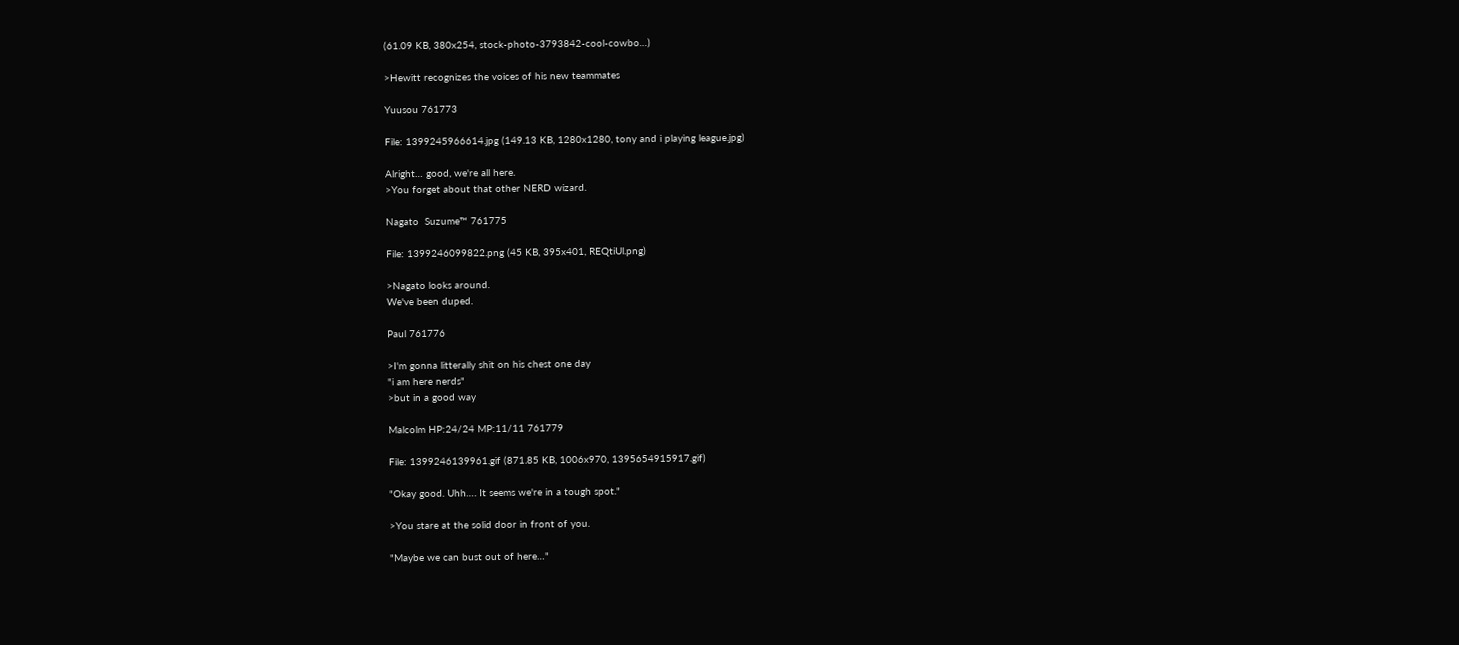(61.09 KB, 380x254, stock-photo-3793842-cool-cowbo…)

>Hewitt recognizes the voices of his new teammates

Yuusou 761773

File: 1399245966614.jpg (149.13 KB, 1280x1280, tony and i playing league.jpg)

Alright… good, we're all here.
>You forget about that other NERD wizard.

Nagato  Suzume™ 761775

File: 1399246099822.png (45 KB, 395x401, REQtiUl.png)

>Nagato looks around.
We've been duped.

Paul 761776

>I'm gonna litterally shit on his chest one day
"i am here nerds"
>but in a good way

Malcolm HP:24/24 MP:11/11 761779

File: 1399246139961.gif (871.85 KB, 1006x970, 1395654915917.gif)

"Okay good. Uhh…. It seems we're in a tough spot."

>You stare at the solid door in front of you.

"Maybe we can bust out of here…"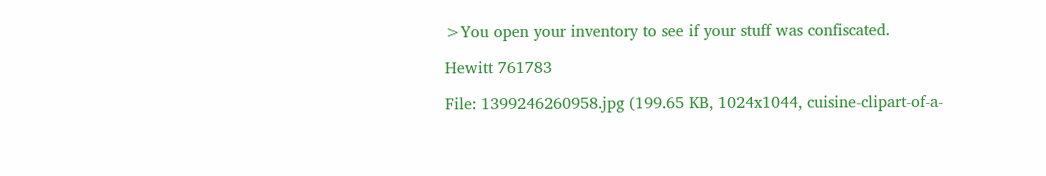>You open your inventory to see if your stuff was confiscated.

Hewitt 761783

File: 1399246260958.jpg (199.65 KB, 1024x1044, cuisine-clipart-of-a-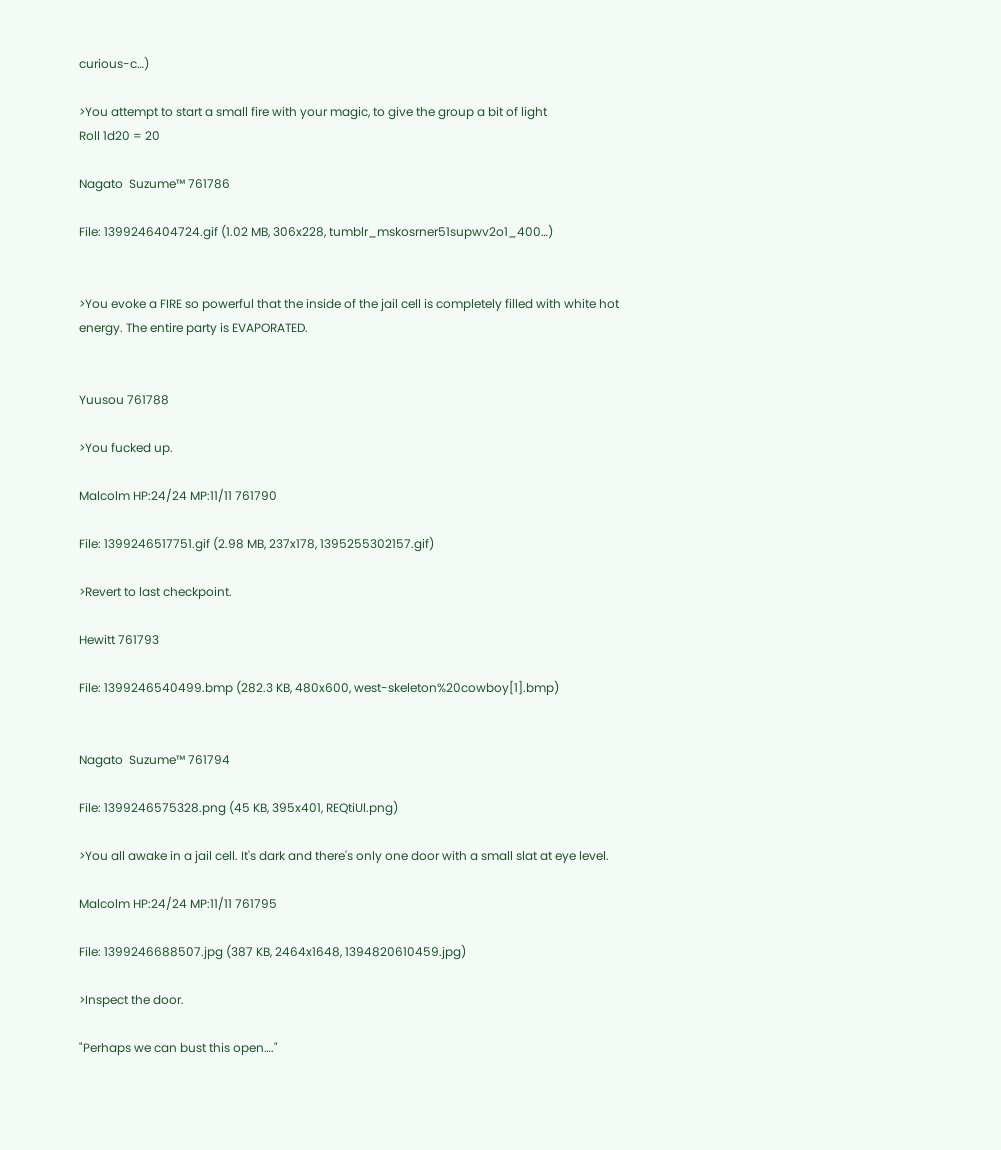curious-c…)

>You attempt to start a small fire with your magic, to give the group a bit of light
Roll 1d20 = 20

Nagato  Suzume™ 761786

File: 1399246404724.gif (1.02 MB, 306x228, tumblr_mskosrner51supwv2o1_400…)


>You evoke a FIRE so powerful that the inside of the jail cell is completely filled with white hot energy. The entire party is EVAPORATED.


Yuusou 761788

>You fucked up.

Malcolm HP:24/24 MP:11/11 761790

File: 1399246517751.gif (2.98 MB, 237x178, 1395255302157.gif)

>Revert to last checkpoint.

Hewitt 761793

File: 1399246540499.bmp (282.3 KB, 480x600, west-skeleton%20cowboy[1].bmp)


Nagato  Suzume™ 761794

File: 1399246575328.png (45 KB, 395x401, REQtiUl.png)

>You all awake in a jail cell. It's dark and there's only one door with a small slat at eye level.

Malcolm HP:24/24 MP:11/11 761795

File: 1399246688507.jpg (387 KB, 2464x1648, 1394820610459.jpg)

>Inspect the door.

"Perhaps we can bust this open…."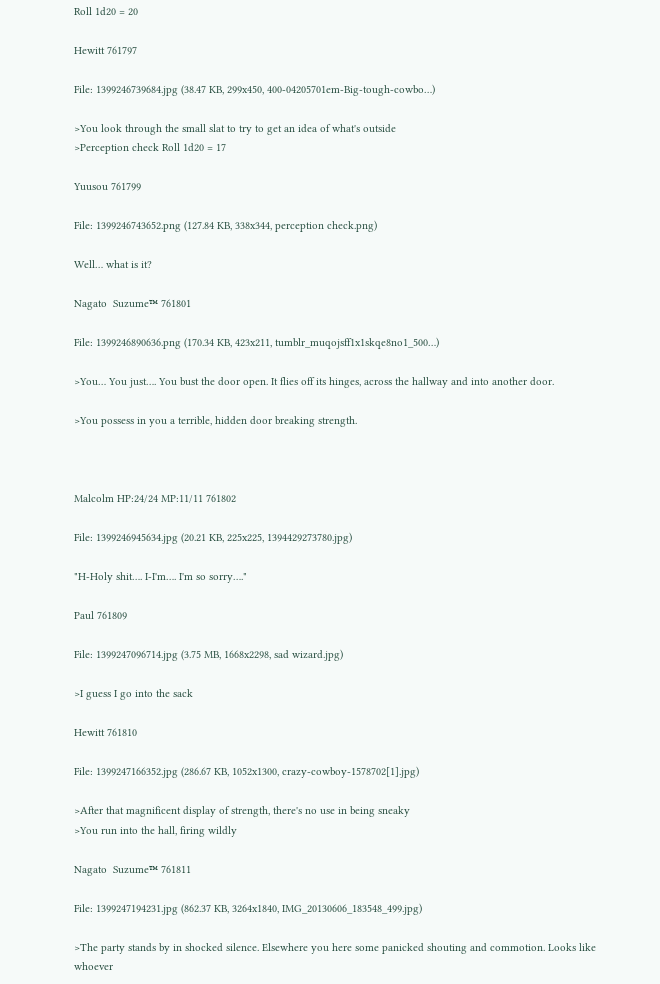Roll 1d20 = 20

Hewitt 761797

File: 1399246739684.jpg (38.47 KB, 299x450, 400-04205701em-Big-tough-cowbo…)

>You look through the small slat to try to get an idea of what's outside
>Perception check Roll 1d20 = 17

Yuusou 761799

File: 1399246743652.png (127.84 KB, 338x344, perception check.png)

Well… what is it?

Nagato  Suzume™ 761801

File: 1399246890636.png (170.34 KB, 423x211, tumblr_muqojsff1x1skqe8no1_500…)

>You… You just…. You bust the door open. It flies off its hinges, across the hallway and into another door.

>You possess in you a terrible, hidden door breaking strength.



Malcolm HP:24/24 MP:11/11 761802

File: 1399246945634.jpg (20.21 KB, 225x225, 1394429273780.jpg)

"H-Holy shit…. I-I'm…. I'm so sorry…."

Paul 761809

File: 1399247096714.jpg (3.75 MB, 1668x2298, sad wizard.jpg)

>I guess I go into the sack

Hewitt 761810

File: 1399247166352.jpg (286.67 KB, 1052x1300, crazy-cowboy-1578702[1].jpg)

>After that magnificent display of strength, there's no use in being sneaky
>You run into the hall, firing wildly

Nagato  Suzume™ 761811

File: 1399247194231.jpg (862.37 KB, 3264x1840, IMG_20130606_183548_499.jpg)

>The party stands by in shocked silence. Elsewhere you here some panicked shouting and commotion. Looks like whoever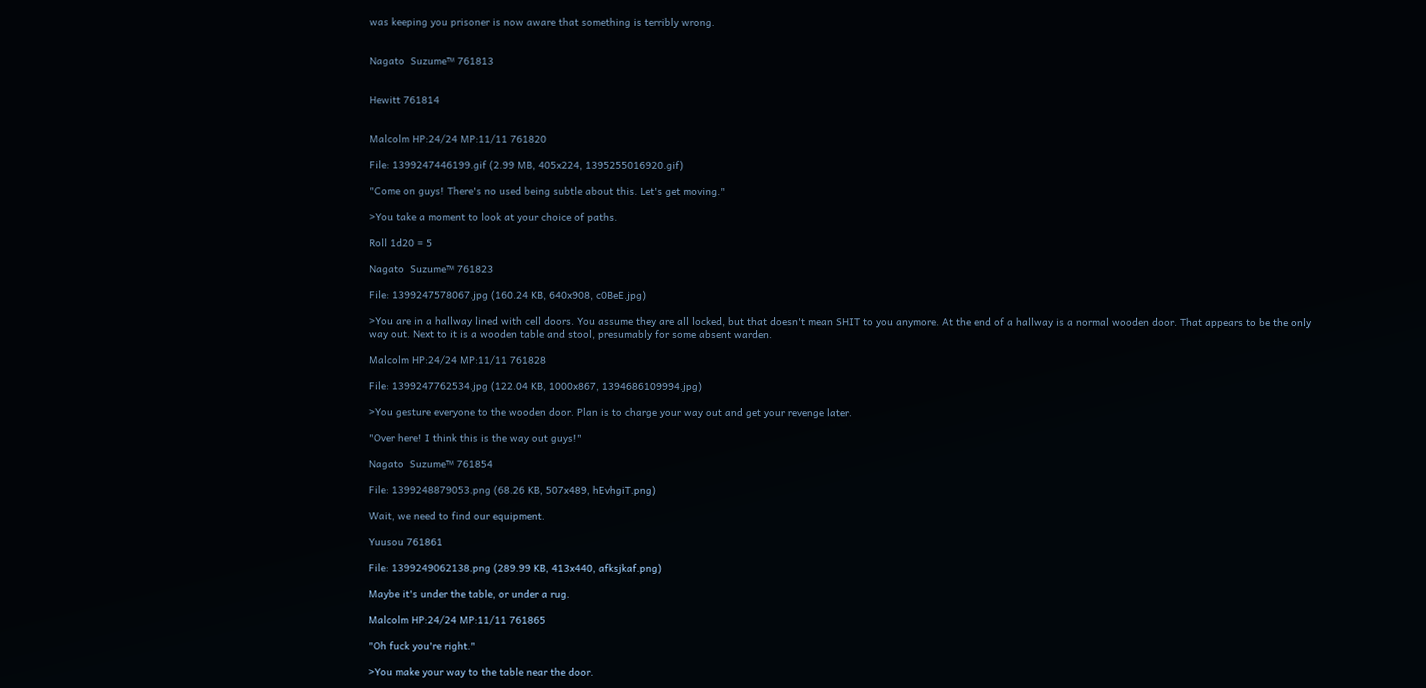was keeping you prisoner is now aware that something is terribly wrong.


Nagato  Suzume™ 761813


Hewitt 761814


Malcolm HP:24/24 MP:11/11 761820

File: 1399247446199.gif (2.99 MB, 405x224, 1395255016920.gif)

"Come on guys! There's no used being subtle about this. Let's get moving."

>You take a moment to look at your choice of paths.

Roll 1d20 = 5

Nagato  Suzume™ 761823

File: 1399247578067.jpg (160.24 KB, 640x908, c0BeE.jpg)

>You are in a hallway lined with cell doors. You assume they are all locked, but that doesn't mean SHIT to you anymore. At the end of a hallway is a normal wooden door. That appears to be the only way out. Next to it is a wooden table and stool, presumably for some absent warden.

Malcolm HP:24/24 MP:11/11 761828

File: 1399247762534.jpg (122.04 KB, 1000x867, 1394686109994.jpg)

>You gesture everyone to the wooden door. Plan is to charge your way out and get your revenge later.

"Over here! I think this is the way out guys!"

Nagato  Suzume™ 761854

File: 1399248879053.png (68.26 KB, 507x489, hEvhgiT.png)

Wait, we need to find our equipment.

Yuusou 761861

File: 1399249062138.png (289.99 KB, 413x440, afksjkaf.png)

Maybe it's under the table, or under a rug.

Malcolm HP:24/24 MP:11/11 761865

"Oh fuck you're right."

>You make your way to the table near the door.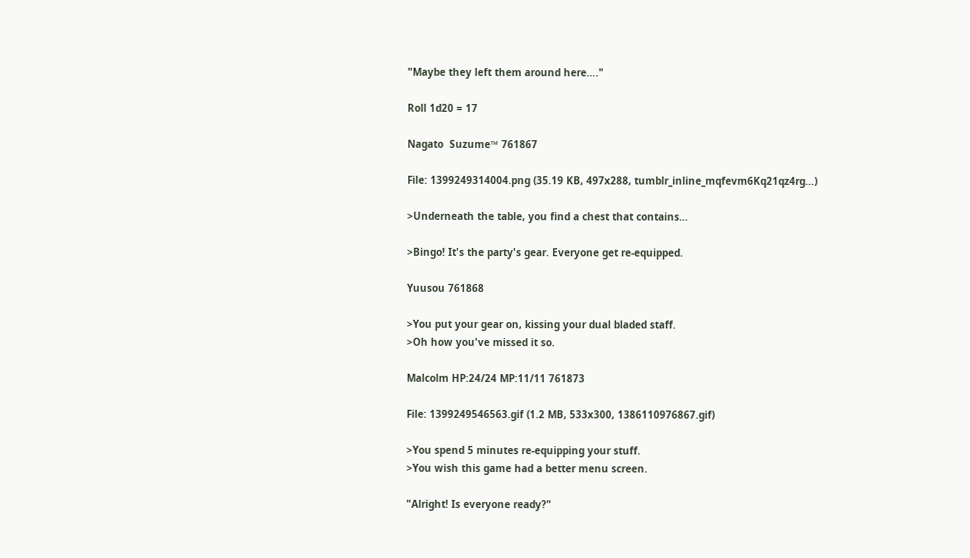"Maybe they left them around here…."

Roll 1d20 = 17

Nagato  Suzume™ 761867

File: 1399249314004.png (35.19 KB, 497x288, tumblr_inline_mqfevm6Kq21qz4rg…)

>Underneath the table, you find a chest that contains…

>Bingo! It's the party's gear. Everyone get re-equipped.

Yuusou 761868

>You put your gear on, kissing your dual bladed staff.
>Oh how you've missed it so.

Malcolm HP:24/24 MP:11/11 761873

File: 1399249546563.gif (1.2 MB, 533x300, 1386110976867.gif)

>You spend 5 minutes re-equipping your stuff.
>You wish this game had a better menu screen.

"Alright! Is everyone ready?"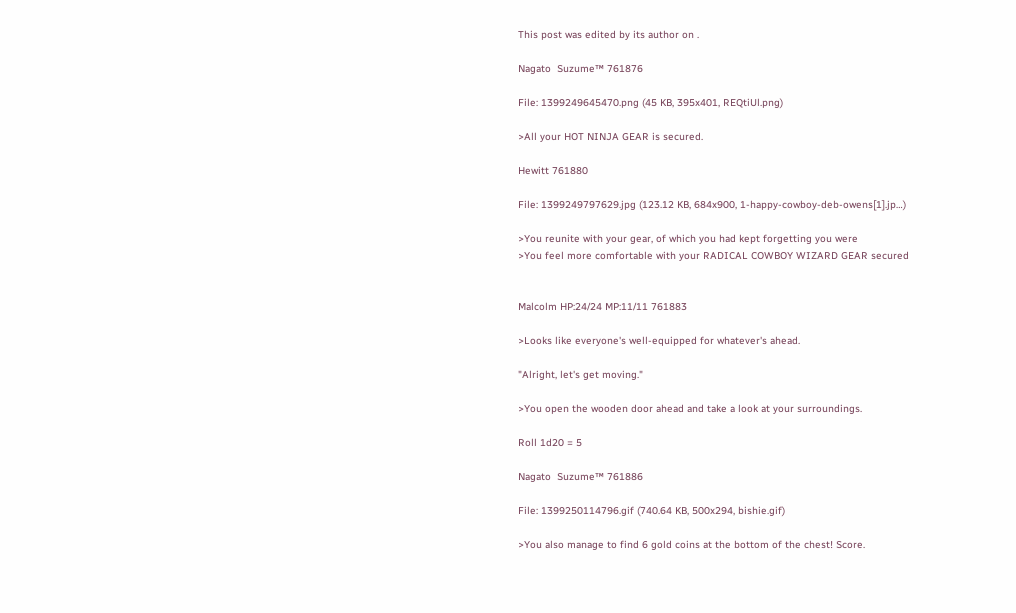This post was edited by its author on .

Nagato  Suzume™ 761876

File: 1399249645470.png (45 KB, 395x401, REQtiUl.png)

>All your HOT NINJA GEAR is secured.

Hewitt 761880

File: 1399249797629.jpg (123.12 KB, 684x900, 1-happy-cowboy-deb-owens[1].jp…)

>You reunite with your gear, of which you had kept forgetting you were
>You feel more comfortable with your RADICAL COWBOY WIZARD GEAR secured


Malcolm HP:24/24 MP:11/11 761883

>Looks like everyone's well-equipped for whatever's ahead.

"Alright, let's get moving."

>You open the wooden door ahead and take a look at your surroundings.

Roll 1d20 = 5

Nagato  Suzume™ 761886

File: 1399250114796.gif (740.64 KB, 500x294, bishie.gif)

>You also manage to find 6 gold coins at the bottom of the chest! Score.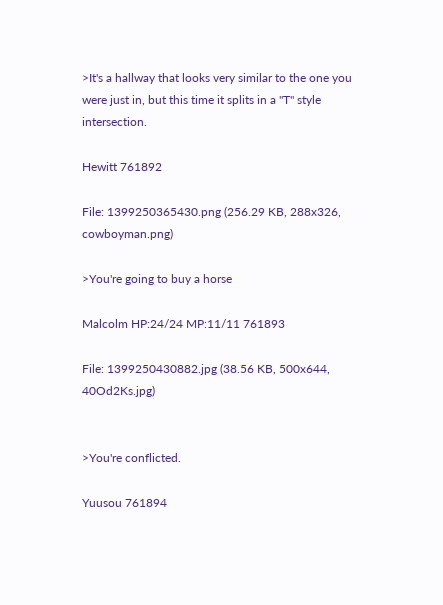>It's a hallway that looks very similar to the one you were just in, but this time it splits in a "T" style intersection.

Hewitt 761892

File: 1399250365430.png (256.29 KB, 288x326, cowboyman.png)

>You're going to buy a horse

Malcolm HP:24/24 MP:11/11 761893

File: 1399250430882.jpg (38.56 KB, 500x644, 40Od2Ks.jpg)


>You're conflicted.

Yuusou 761894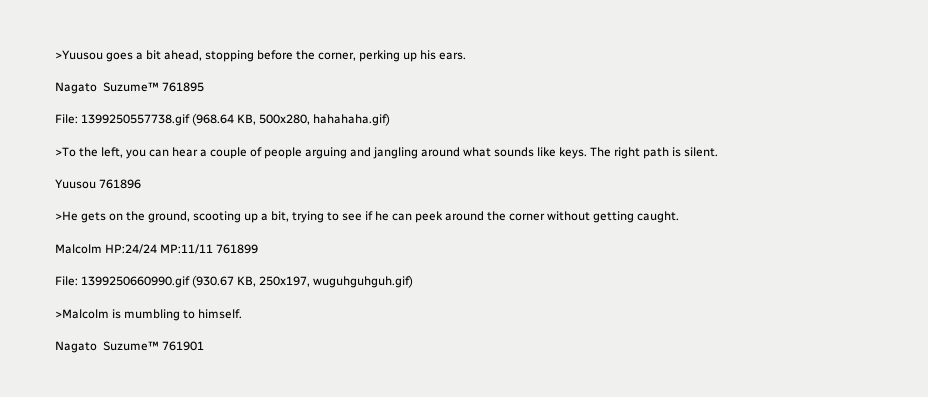>Yuusou goes a bit ahead, stopping before the corner, perking up his ears.

Nagato  Suzume™ 761895

File: 1399250557738.gif (968.64 KB, 500x280, hahahaha.gif)

>To the left, you can hear a couple of people arguing and jangling around what sounds like keys. The right path is silent.

Yuusou 761896

>He gets on the ground, scooting up a bit, trying to see if he can peek around the corner without getting caught.

Malcolm HP:24/24 MP:11/11 761899

File: 1399250660990.gif (930.67 KB, 250x197, wuguhguhguh.gif)

>Malcolm is mumbling to himself.

Nagato  Suzume™ 761901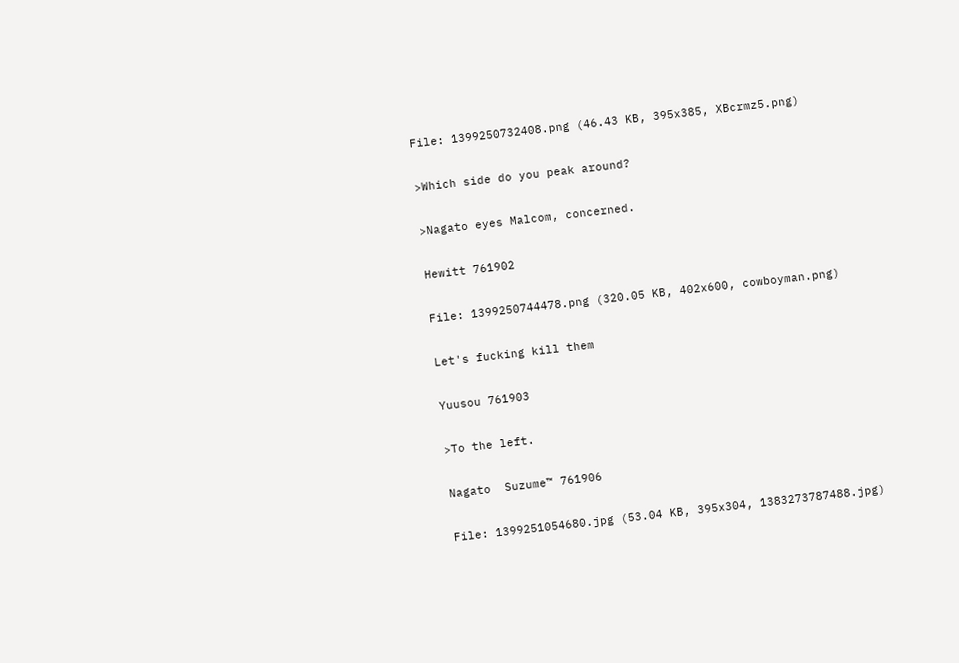File: 1399250732408.png (46.43 KB, 395x385, XBcrmz5.png)

>Which side do you peak around?

>Nagato eyes Malcom, concerned.

Hewitt 761902

File: 1399250744478.png (320.05 KB, 402x600, cowboyman.png)

Let's fucking kill them

Yuusou 761903

>To the left.

Nagato  Suzume™ 761906

File: 1399251054680.jpg (53.04 KB, 395x304, 1383273787488.jpg)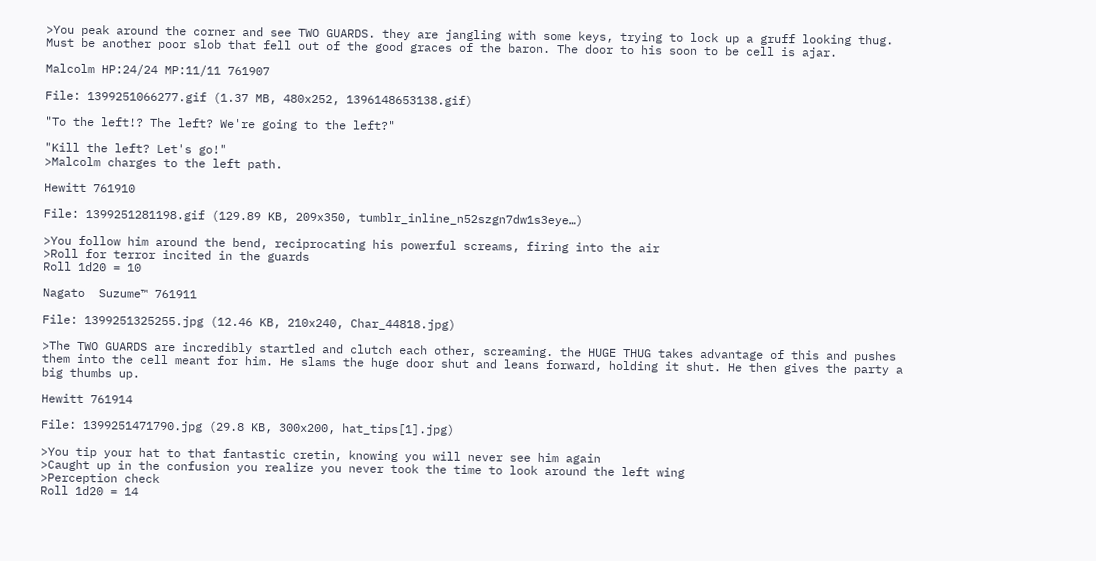>You peak around the corner and see TWO GUARDS. they are jangling with some keys, trying to lock up a gruff looking thug. Must be another poor slob that fell out of the good graces of the baron. The door to his soon to be cell is ajar.

Malcolm HP:24/24 MP:11/11 761907

File: 1399251066277.gif (1.37 MB, 480x252, 1396148653138.gif)

"To the left!? The left? We're going to the left?"

"Kill the left? Let's go!"
>Malcolm charges to the left path.

Hewitt 761910

File: 1399251281198.gif (129.89 KB, 209x350, tumblr_inline_n52szgn7dw1s3eye…)

>You follow him around the bend, reciprocating his powerful screams, firing into the air
>Roll for terror incited in the guards
Roll 1d20 = 10

Nagato  Suzume™ 761911

File: 1399251325255.jpg (12.46 KB, 210x240, Char_44818.jpg)

>The TWO GUARDS are incredibly startled and clutch each other, screaming. the HUGE THUG takes advantage of this and pushes them into the cell meant for him. He slams the huge door shut and leans forward, holding it shut. He then gives the party a big thumbs up.

Hewitt 761914

File: 1399251471790.jpg (29.8 KB, 300x200, hat_tips[1].jpg)

>You tip your hat to that fantastic cretin, knowing you will never see him again
>Caught up in the confusion you realize you never took the time to look around the left wing
>Perception check
Roll 1d20 = 14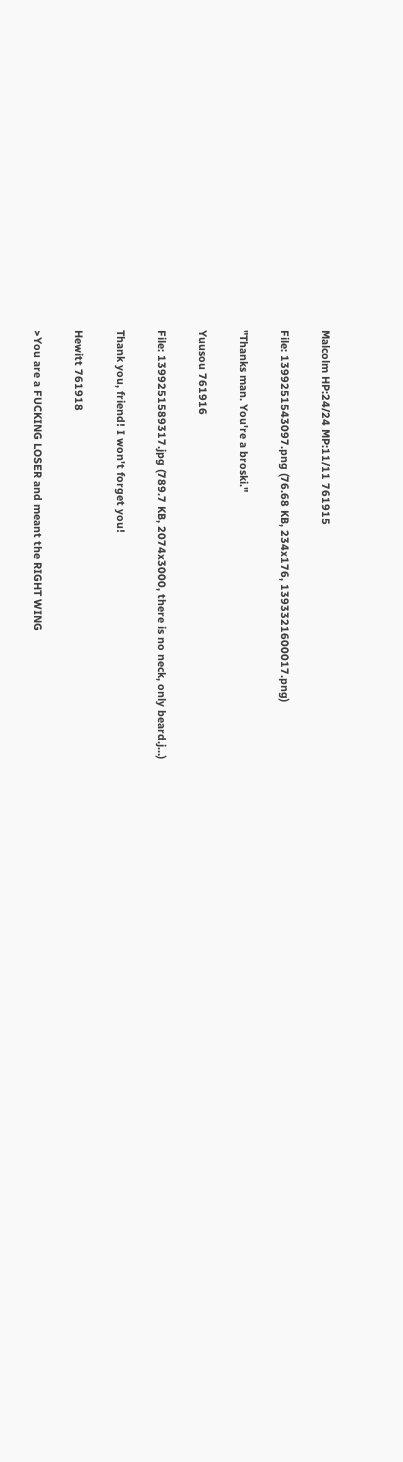Malcolm HP:24/24 MP:11/11 761915

File: 1399251543097.png (76.68 KB, 234x176, 1393321600017.png)

"Thanks man. You're a broski."

Yuusou 761916

File: 1399251589317.jpg (789.7 KB, 2074x3000, there is no neck, only beard.j…)

Thank you, friend! I won't forget you!

Hewitt 761918

>You are a FUCKING LOSER and meant the RIGHT WING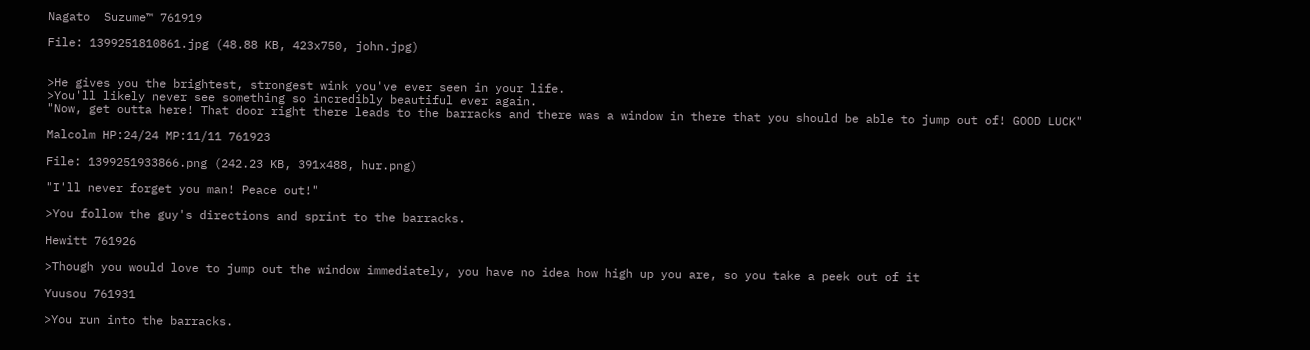Nagato  Suzume™ 761919

File: 1399251810861.jpg (48.88 KB, 423x750, john.jpg)


>He gives you the brightest, strongest wink you've ever seen in your life.
>You'll likely never see something so incredibly beautiful ever again.
"Now, get outta here! That door right there leads to the barracks and there was a window in there that you should be able to jump out of! GOOD LUCK"

Malcolm HP:24/24 MP:11/11 761923

File: 1399251933866.png (242.23 KB, 391x488, hur.png)

"I'll never forget you man! Peace out!"

>You follow the guy's directions and sprint to the barracks.

Hewitt 761926

>Though you would love to jump out the window immediately, you have no idea how high up you are, so you take a peek out of it

Yuusou 761931

>You run into the barracks.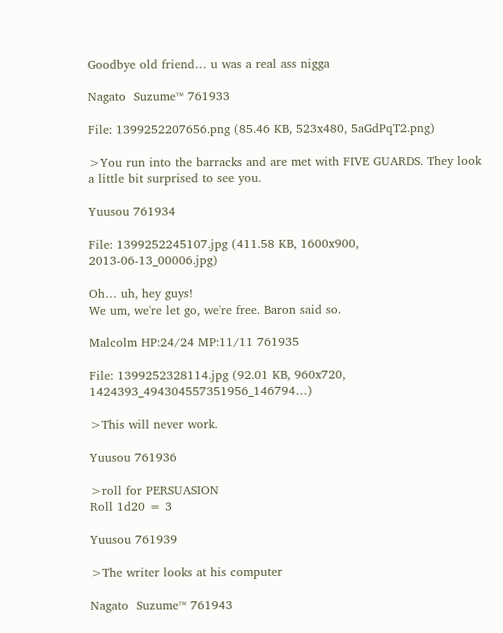Goodbye old friend… u was a real ass nigga

Nagato  Suzume™ 761933

File: 1399252207656.png (85.46 KB, 523x480, 5aGdPqT2.png)

>You run into the barracks and are met with FIVE GUARDS. They look a little bit surprised to see you.

Yuusou 761934

File: 1399252245107.jpg (411.58 KB, 1600x900, 2013-06-13_00006.jpg)

Oh… uh, hey guys!
We um, we're let go, we're free. Baron said so.

Malcolm HP:24/24 MP:11/11 761935

File: 1399252328114.jpg (92.01 KB, 960x720, 1424393_494304557351956_146794…)

>This will never work.

Yuusou 761936

>roll for PERSUASION
Roll 1d20 = 3

Yuusou 761939

>The writer looks at his computer

Nagato  Suzume™ 761943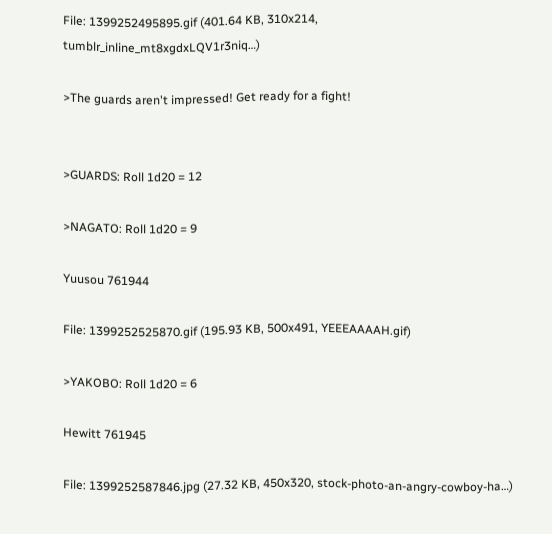File: 1399252495895.gif (401.64 KB, 310x214, tumblr_inline_mt8xgdxLQV1r3niq…)

>The guards aren't impressed! Get ready for a fight!


>GUARDS: Roll 1d20 = 12

>NAGATO: Roll 1d20 = 9

Yuusou 761944

File: 1399252525870.gif (195.93 KB, 500x491, YEEEAAAAH.gif)

>YAKOBO: Roll 1d20 = 6

Hewitt 761945

File: 1399252587846.jpg (27.32 KB, 450x320, stock-photo-an-angry-cowboy-ha…)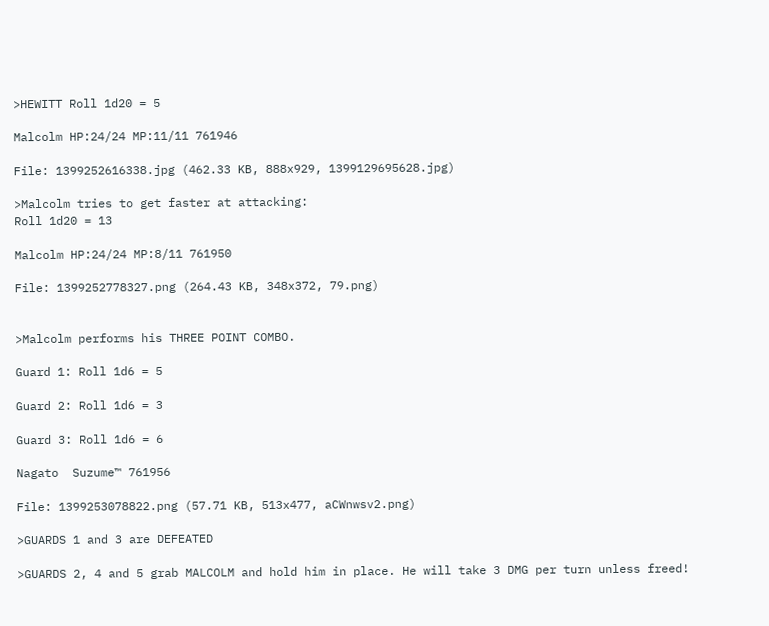>HEWITT Roll 1d20 = 5

Malcolm HP:24/24 MP:11/11 761946

File: 1399252616338.jpg (462.33 KB, 888x929, 1399129695628.jpg)

>Malcolm tries to get faster at attacking:
Roll 1d20 = 13

Malcolm HP:24/24 MP:8/11 761950

File: 1399252778327.png (264.43 KB, 348x372, 79.png)


>Malcolm performs his THREE POINT COMBO.

Guard 1: Roll 1d6 = 5

Guard 2: Roll 1d6 = 3

Guard 3: Roll 1d6 = 6

Nagato  Suzume™ 761956

File: 1399253078822.png (57.71 KB, 513x477, aCWnwsv2.png)

>GUARDS 1 and 3 are DEFEATED

>GUARDS 2, 4 and 5 grab MALCOLM and hold him in place. He will take 3 DMG per turn unless freed!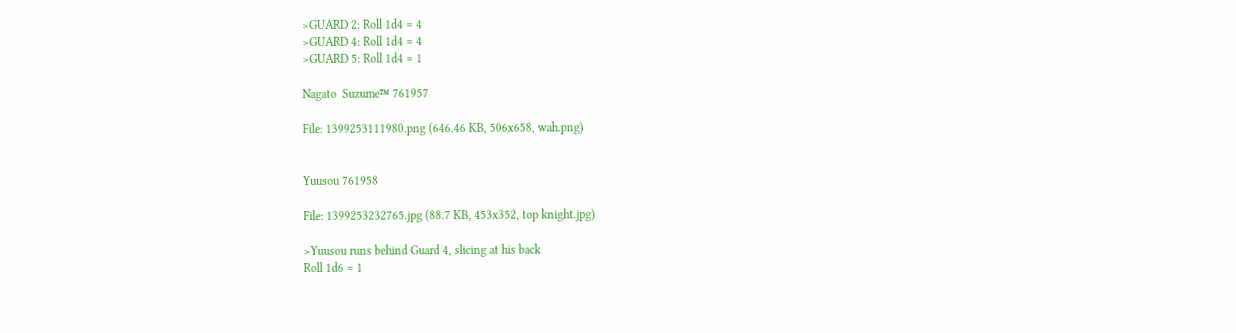>GUARD 2: Roll 1d4 = 4
>GUARD 4: Roll 1d4 = 4
>GUARD 5: Roll 1d4 = 1

Nagato  Suzume™ 761957

File: 1399253111980.png (646.46 KB, 506x658, wah.png)


Yuusou 761958

File: 1399253232765.jpg (88.7 KB, 453x352, top knight.jpg)

>Yuusou runs behind Guard 4, slicing at his back
Roll 1d6 = 1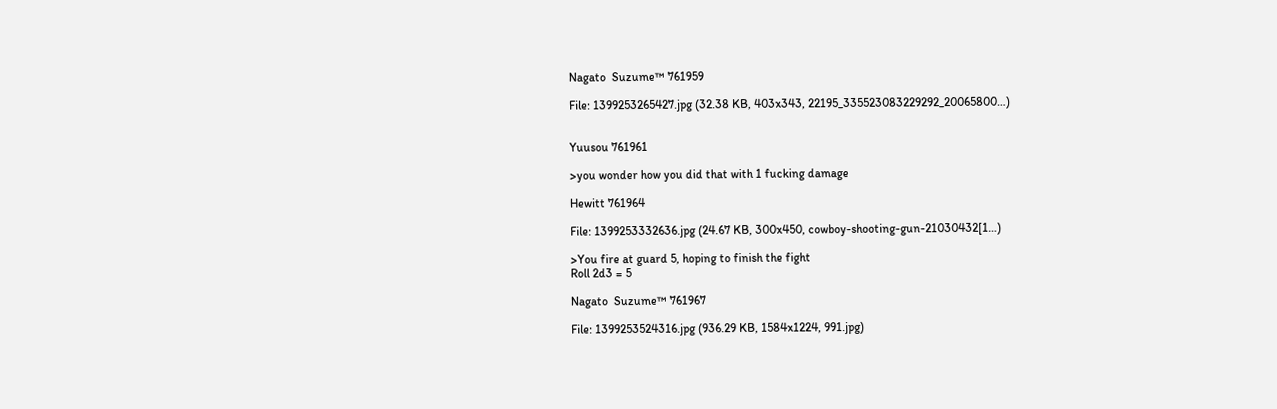Nagato  Suzume™ 761959

File: 1399253265427.jpg (32.38 KB, 403x343, 22195_335523083229292_20065800…)


Yuusou 761961

>you wonder how you did that with 1 fucking damage

Hewitt 761964

File: 1399253332636.jpg (24.67 KB, 300x450, cowboy-shooting-gun-21030432[1…)

>You fire at guard 5, hoping to finish the fight
Roll 2d3 = 5

Nagato  Suzume™ 761967

File: 1399253524316.jpg (936.29 KB, 1584x1224, 991.jpg)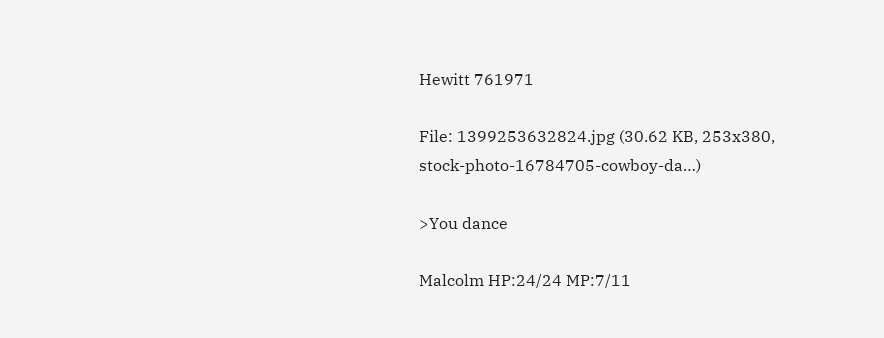Hewitt 761971

File: 1399253632824.jpg (30.62 KB, 253x380, stock-photo-16784705-cowboy-da…)

>You dance

Malcolm HP:24/24 MP:7/11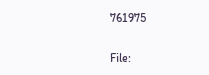761975

File: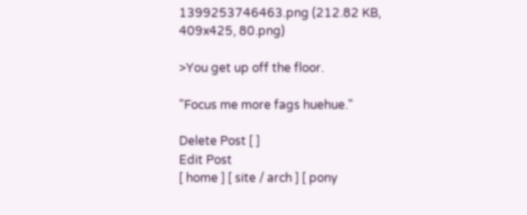1399253746463.png (212.82 KB, 409x425, 80.png)

>You get up off the floor.

"Focus me more fags huehue."

Delete Post [ ]
Edit Post
[ home ] [ site / arch ] [ pony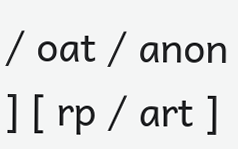/ oat / anon ] [ rp / art ]